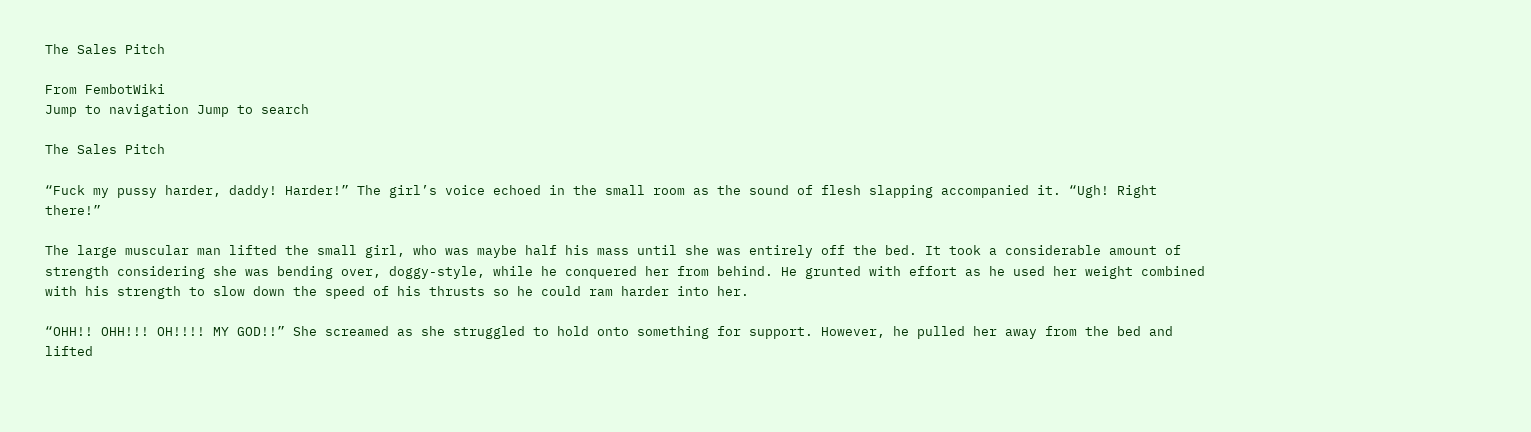The Sales Pitch

From FembotWiki
Jump to navigation Jump to search

The Sales Pitch

“Fuck my pussy harder, daddy! Harder!” The girl’s voice echoed in the small room as the sound of flesh slapping accompanied it. “Ugh! Right there!”

The large muscular man lifted the small girl, who was maybe half his mass until she was entirely off the bed. It took a considerable amount of strength considering she was bending over, doggy-style, while he conquered her from behind. He grunted with effort as he used her weight combined with his strength to slow down the speed of his thrusts so he could ram harder into her.

“OHH!! OHH!!! OH!!!! MY GOD!!” She screamed as she struggled to hold onto something for support. However, he pulled her away from the bed and lifted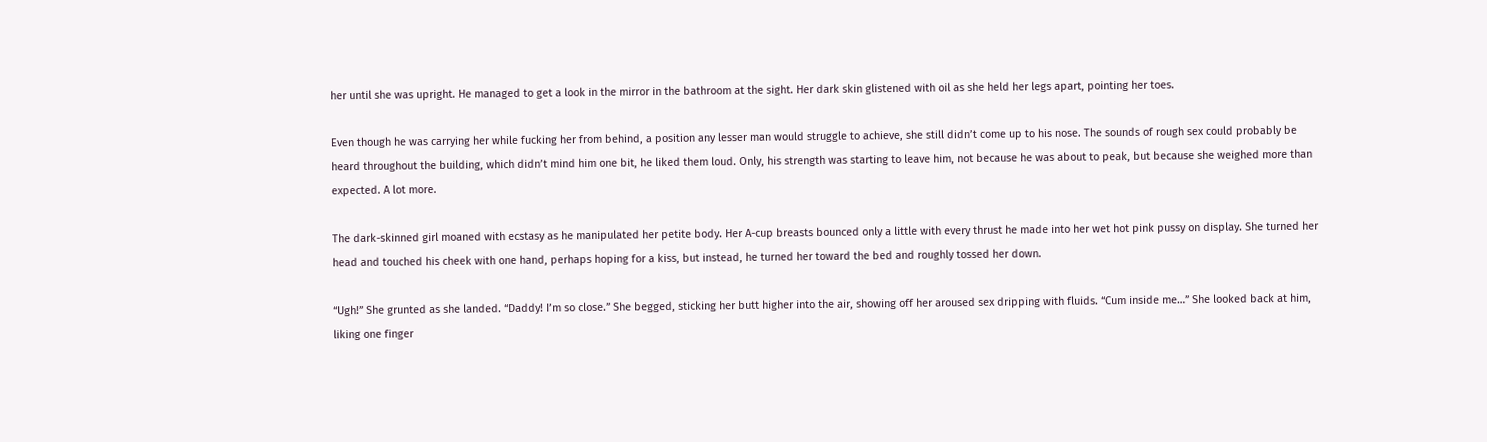her until she was upright. He managed to get a look in the mirror in the bathroom at the sight. Her dark skin glistened with oil as she held her legs apart, pointing her toes.

Even though he was carrying her while fucking her from behind, a position any lesser man would struggle to achieve, she still didn’t come up to his nose. The sounds of rough sex could probably be heard throughout the building, which didn’t mind him one bit, he liked them loud. Only, his strength was starting to leave him, not because he was about to peak, but because she weighed more than expected. A lot more.

The dark-skinned girl moaned with ecstasy as he manipulated her petite body. Her A-cup breasts bounced only a little with every thrust he made into her wet hot pink pussy on display. She turned her head and touched his cheek with one hand, perhaps hoping for a kiss, but instead, he turned her toward the bed and roughly tossed her down.

“Ugh!” She grunted as she landed. “Daddy! I’m so close.” She begged, sticking her butt higher into the air, showing off her aroused sex dripping with fluids. “Cum inside me…” She looked back at him, liking one finger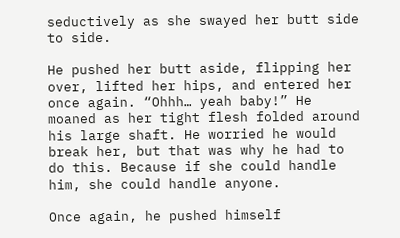seductively as she swayed her butt side to side.

He pushed her butt aside, flipping her over, lifted her hips, and entered her once again. “Ohhh… yeah baby!” He moaned as her tight flesh folded around his large shaft. He worried he would break her, but that was why he had to do this. Because if she could handle him, she could handle anyone.

Once again, he pushed himself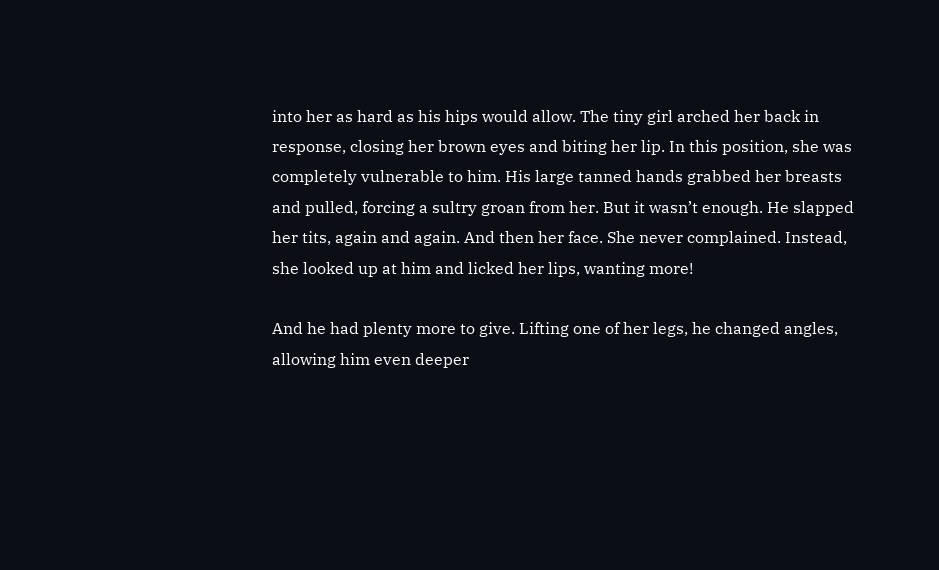into her as hard as his hips would allow. The tiny girl arched her back in response, closing her brown eyes and biting her lip. In this position, she was completely vulnerable to him. His large tanned hands grabbed her breasts and pulled, forcing a sultry groan from her. But it wasn’t enough. He slapped her tits, again and again. And then her face. She never complained. Instead, she looked up at him and licked her lips, wanting more!

And he had plenty more to give. Lifting one of her legs, he changed angles, allowing him even deeper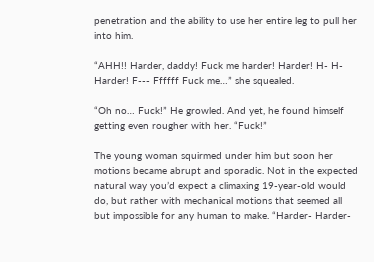penetration and the ability to use her entire leg to pull her into him.

“AHH!! Harder, daddy! Fuck me harder! Harder! H- H- Harder! F--- Ffffff Fuck me…” she squealed.

“Oh no… Fuck!” He growled. And yet, he found himself getting even rougher with her. “Fuck!”

The young woman squirmed under him but soon her motions became abrupt and sporadic. Not in the expected natural way you’d expect a climaxing 19-year-old would do, but rather with mechanical motions that seemed all but impossible for any human to make. “Harder- Harder-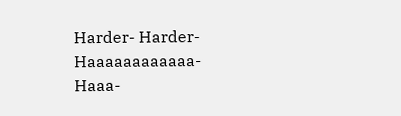Harder- Harder- Haaaaaaaaaaaa- Haaa-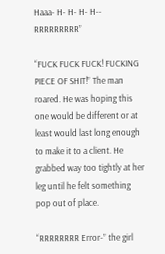Haaa- H- H- H- H-- RRRRRRRRR”

“FUCK FUCK FUCK! FUCKING PIECE OF SHIT!” The man roared. He was hoping this one would be different or at least would last long enough to make it to a client. He grabbed way too tightly at her leg until he felt something pop out of place.

“RRRRRRRR Error-” the girl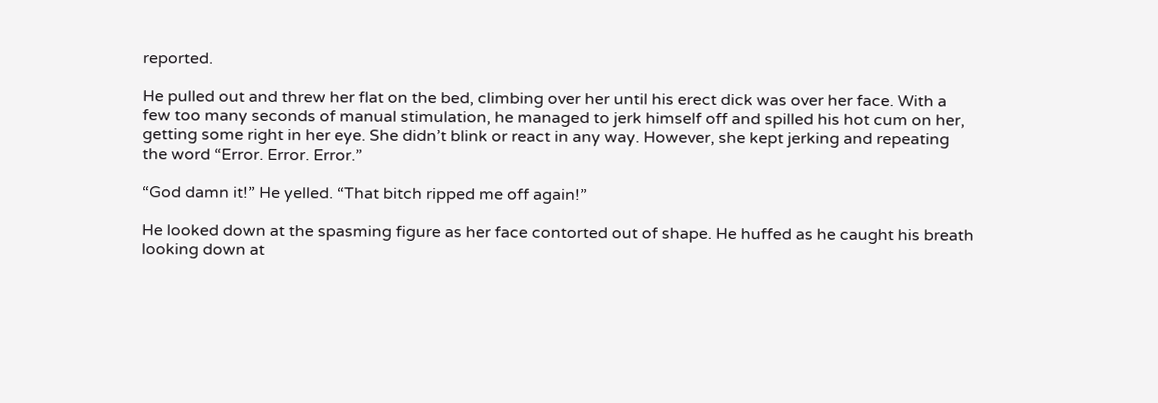reported.

He pulled out and threw her flat on the bed, climbing over her until his erect dick was over her face. With a few too many seconds of manual stimulation, he managed to jerk himself off and spilled his hot cum on her, getting some right in her eye. She didn’t blink or react in any way. However, she kept jerking and repeating the word “Error. Error. Error.”

“God damn it!” He yelled. “That bitch ripped me off again!”

He looked down at the spasming figure as her face contorted out of shape. He huffed as he caught his breath looking down at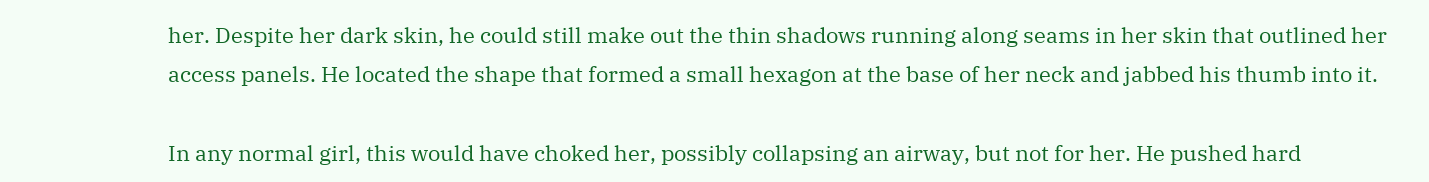her. Despite her dark skin, he could still make out the thin shadows running along seams in her skin that outlined her access panels. He located the shape that formed a small hexagon at the base of her neck and jabbed his thumb into it.

In any normal girl, this would have choked her, possibly collapsing an airway, but not for her. He pushed hard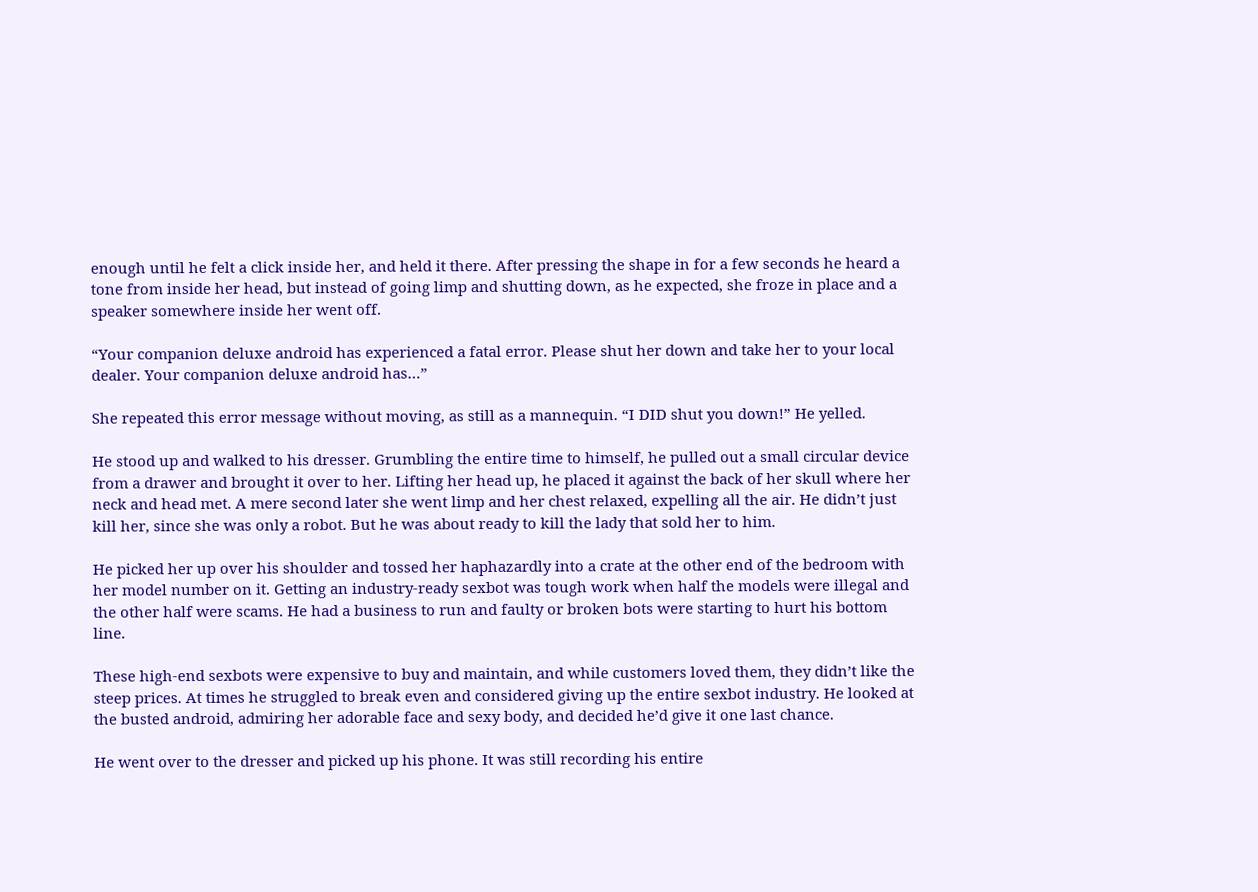enough until he felt a click inside her, and held it there. After pressing the shape in for a few seconds he heard a tone from inside her head, but instead of going limp and shutting down, as he expected, she froze in place and a speaker somewhere inside her went off.

“Your companion deluxe android has experienced a fatal error. Please shut her down and take her to your local dealer. Your companion deluxe android has…”

She repeated this error message without moving, as still as a mannequin. “I DID shut you down!” He yelled.

He stood up and walked to his dresser. Grumbling the entire time to himself, he pulled out a small circular device from a drawer and brought it over to her. Lifting her head up, he placed it against the back of her skull where her neck and head met. A mere second later she went limp and her chest relaxed, expelling all the air. He didn’t just kill her, since she was only a robot. But he was about ready to kill the lady that sold her to him.

He picked her up over his shoulder and tossed her haphazardly into a crate at the other end of the bedroom with her model number on it. Getting an industry-ready sexbot was tough work when half the models were illegal and the other half were scams. He had a business to run and faulty or broken bots were starting to hurt his bottom line.

These high-end sexbots were expensive to buy and maintain, and while customers loved them, they didn’t like the steep prices. At times he struggled to break even and considered giving up the entire sexbot industry. He looked at the busted android, admiring her adorable face and sexy body, and decided he’d give it one last chance.

He went over to the dresser and picked up his phone. It was still recording his entire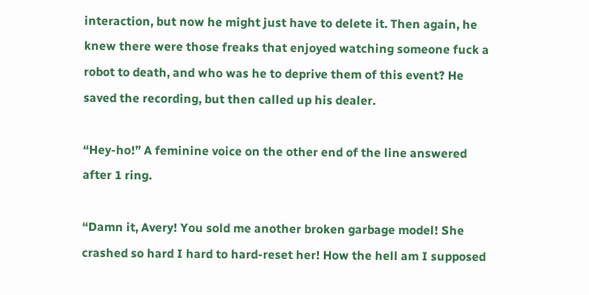interaction, but now he might just have to delete it. Then again, he knew there were those freaks that enjoyed watching someone fuck a robot to death, and who was he to deprive them of this event? He saved the recording, but then called up his dealer.

“Hey-ho!” A feminine voice on the other end of the line answered after 1 ring.

“Damn it, Avery! You sold me another broken garbage model! She crashed so hard I hard to hard-reset her! How the hell am I supposed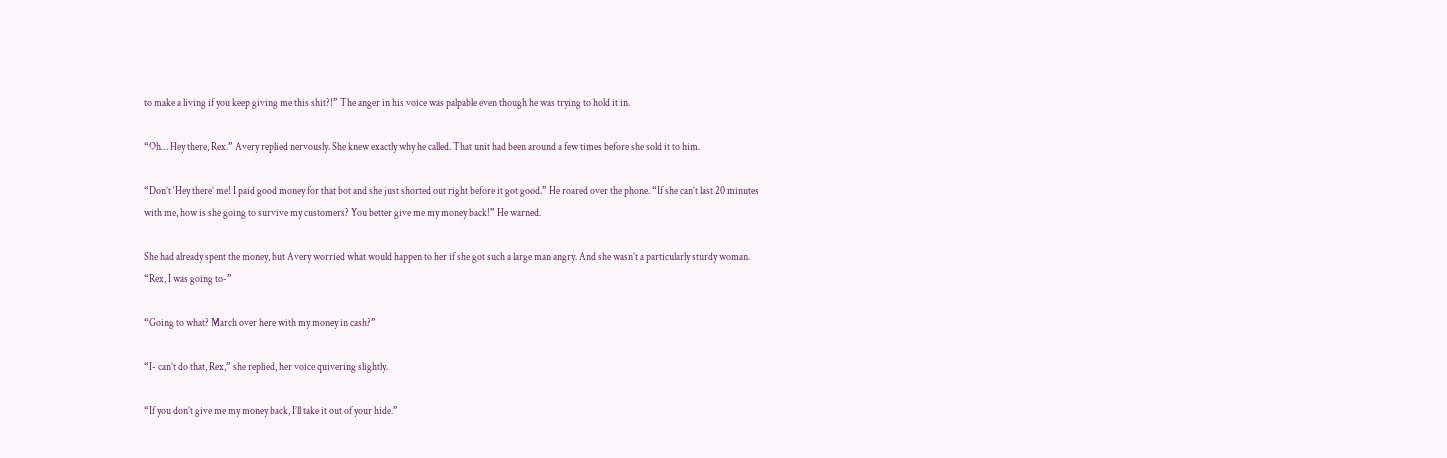to make a living if you keep giving me this shit?!” The anger in his voice was palpable even though he was trying to hold it in.

“Oh… Hey there, Rex.” Avery replied nervously. She knew exactly why he called. That unit had been around a few times before she sold it to him.

“Don’t ‘Hey there’ me! I paid good money for that bot and she just shorted out right before it got good.” He roared over the phone. “If she can’t last 20 minutes with me, how is she going to survive my customers? You better give me my money back!” He warned.

She had already spent the money, but Avery worried what would happen to her if she got such a large man angry. And she wasn’t a particularly sturdy woman. “Rex, I was going to-”

“Going to what? March over here with my money in cash?”

“I- can’t do that, Rex,” she replied, her voice quivering slightly.

“If you don’t give me my money back, I’ll take it out of your hide.”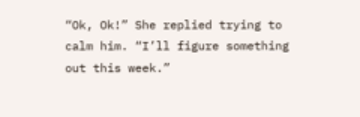“Ok, Ok!” She replied trying to calm him. “I’ll figure something out this week.”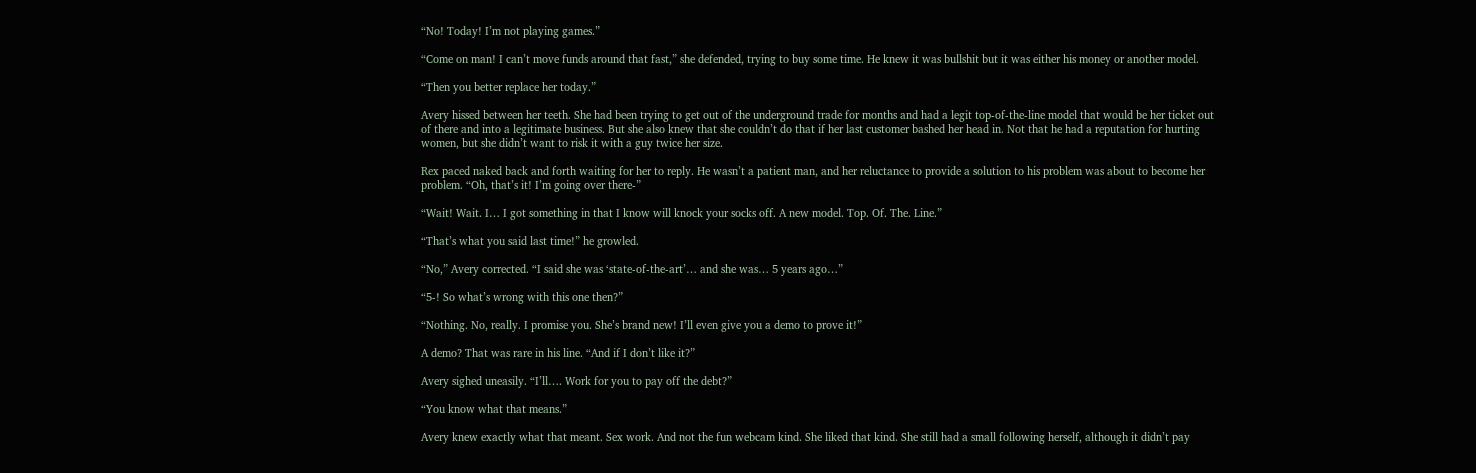“No! Today! I’m not playing games.”

“Come on man! I can’t move funds around that fast,” she defended, trying to buy some time. He knew it was bullshit but it was either his money or another model.

“Then you better replace her today.”

Avery hissed between her teeth. She had been trying to get out of the underground trade for months and had a legit top-of-the-line model that would be her ticket out of there and into a legitimate business. But she also knew that she couldn’t do that if her last customer bashed her head in. Not that he had a reputation for hurting women, but she didn’t want to risk it with a guy twice her size.

Rex paced naked back and forth waiting for her to reply. He wasn’t a patient man, and her reluctance to provide a solution to his problem was about to become her problem. “Oh, that’s it! I’m going over there-”

“Wait! Wait. I… I got something in that I know will knock your socks off. A new model. Top. Of. The. Line.”

“That’s what you said last time!” he growled.

“No,” Avery corrected. “I said she was ‘state-of-the-art’… and she was… 5 years ago…”

“5-! So what’s wrong with this one then?”

“Nothing. No, really. I promise you. She’s brand new! I’ll even give you a demo to prove it!”

A demo? That was rare in his line. “And if I don’t like it?”

Avery sighed uneasily. “I’ll…. Work for you to pay off the debt?”

“You know what that means.”

Avery knew exactly what that meant. Sex work. And not the fun webcam kind. She liked that kind. She still had a small following herself, although it didn’t pay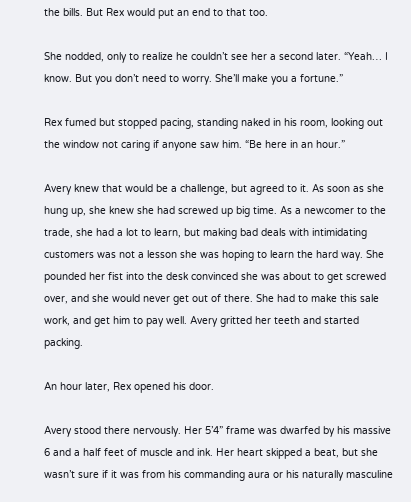the bills. But Rex would put an end to that too.

She nodded, only to realize he couldn’t see her a second later. “Yeah… I know. But you don’t need to worry. She’ll make you a fortune.”

Rex fumed but stopped pacing, standing naked in his room, looking out the window not caring if anyone saw him. “Be here in an hour.”

Avery knew that would be a challenge, but agreed to it. As soon as she hung up, she knew she had screwed up big time. As a newcomer to the trade, she had a lot to learn, but making bad deals with intimidating customers was not a lesson she was hoping to learn the hard way. She pounded her fist into the desk convinced she was about to get screwed over, and she would never get out of there. She had to make this sale work, and get him to pay well. Avery gritted her teeth and started packing.

An hour later, Rex opened his door.

Avery stood there nervously. Her 5’4” frame was dwarfed by his massive 6 and a half feet of muscle and ink. Her heart skipped a beat, but she wasn’t sure if it was from his commanding aura or his naturally masculine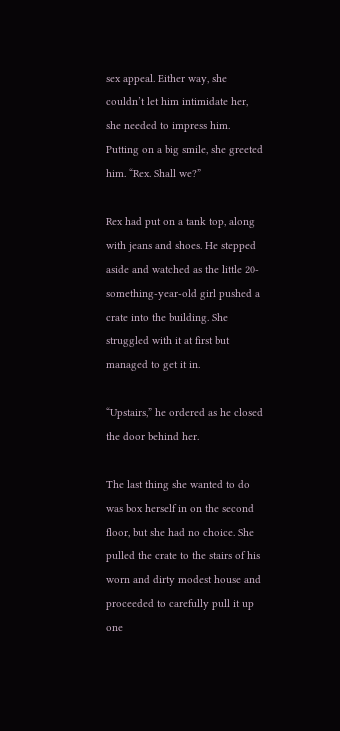sex appeal. Either way, she couldn’t let him intimidate her, she needed to impress him. Putting on a big smile, she greeted him. “Rex. Shall we?”

Rex had put on a tank top, along with jeans and shoes. He stepped aside and watched as the little 20-something-year-old girl pushed a crate into the building. She struggled with it at first but managed to get it in.

“Upstairs,” he ordered as he closed the door behind her.

The last thing she wanted to do was box herself in on the second floor, but she had no choice. She pulled the crate to the stairs of his worn and dirty modest house and proceeded to carefully pull it up one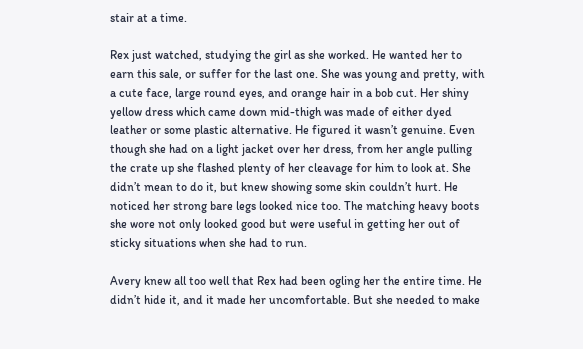stair at a time.

Rex just watched, studying the girl as she worked. He wanted her to earn this sale, or suffer for the last one. She was young and pretty, with a cute face, large round eyes, and orange hair in a bob cut. Her shiny yellow dress which came down mid-thigh was made of either dyed leather or some plastic alternative. He figured it wasn’t genuine. Even though she had on a light jacket over her dress, from her angle pulling the crate up she flashed plenty of her cleavage for him to look at. She didn’t mean to do it, but knew showing some skin couldn’t hurt. He noticed her strong bare legs looked nice too. The matching heavy boots she wore not only looked good but were useful in getting her out of sticky situations when she had to run.

Avery knew all too well that Rex had been ogling her the entire time. He didn’t hide it, and it made her uncomfortable. But she needed to make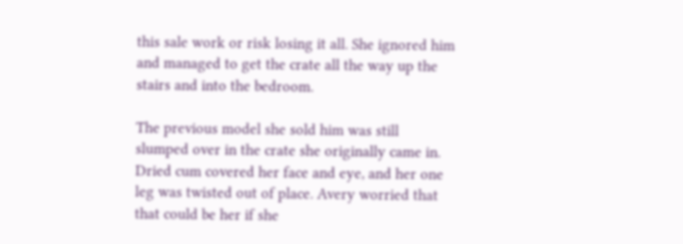this sale work or risk losing it all. She ignored him and managed to get the crate all the way up the stairs and into the bedroom.

The previous model she sold him was still slumped over in the crate she originally came in. Dried cum covered her face and eye, and her one leg was twisted out of place. Avery worried that that could be her if she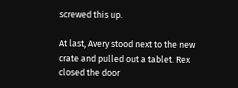screwed this up.

At last, Avery stood next to the new crate and pulled out a tablet. Rex closed the door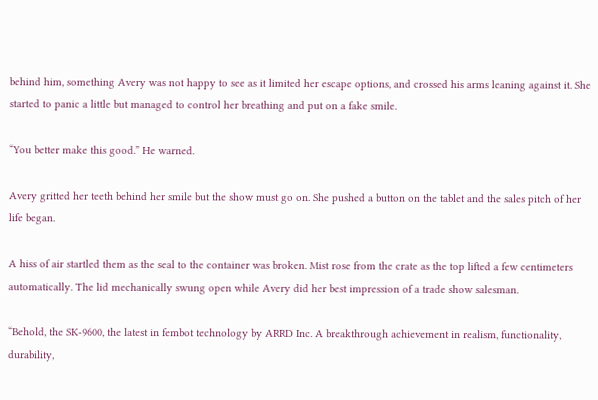behind him, something Avery was not happy to see as it limited her escape options, and crossed his arms leaning against it. She started to panic a little but managed to control her breathing and put on a fake smile.

“You better make this good.” He warned.

Avery gritted her teeth behind her smile but the show must go on. She pushed a button on the tablet and the sales pitch of her life began.

A hiss of air startled them as the seal to the container was broken. Mist rose from the crate as the top lifted a few centimeters automatically. The lid mechanically swung open while Avery did her best impression of a trade show salesman.

“Behold, the SK-9600, the latest in fembot technology by ARRD Inc. A breakthrough achievement in realism, functionality, durability,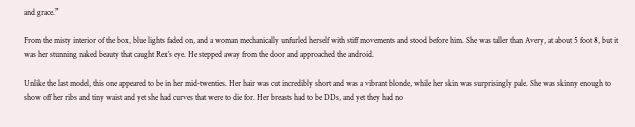and grace.”

From the misty interior of the box, blue lights faded on, and a woman mechanically unfurled herself with stiff movements and stood before him. She was taller than Avery, at about 5 foot 8, but it was her stunning naked beauty that caught Rex’s eye. He stepped away from the door and approached the android.

Unlike the last model, this one appeared to be in her mid-twenties. Her hair was cut incredibly short and was a vibrant blonde, while her skin was surprisingly pale. She was skinny enough to show off her ribs and tiny waist and yet she had curves that were to die for. Her breasts had to be DDs, and yet they had no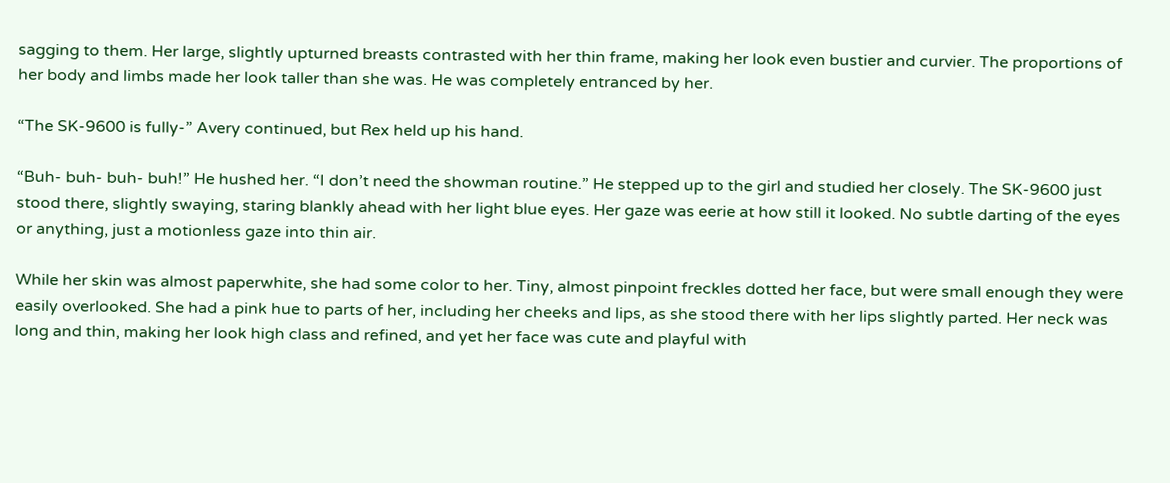sagging to them. Her large, slightly upturned breasts contrasted with her thin frame, making her look even bustier and curvier. The proportions of her body and limbs made her look taller than she was. He was completely entranced by her.

“The SK-9600 is fully-” Avery continued, but Rex held up his hand.

“Buh- buh- buh- buh!” He hushed her. “I don’t need the showman routine.” He stepped up to the girl and studied her closely. The SK-9600 just stood there, slightly swaying, staring blankly ahead with her light blue eyes. Her gaze was eerie at how still it looked. No subtle darting of the eyes or anything, just a motionless gaze into thin air.

While her skin was almost paperwhite, she had some color to her. Tiny, almost pinpoint freckles dotted her face, but were small enough they were easily overlooked. She had a pink hue to parts of her, including her cheeks and lips, as she stood there with her lips slightly parted. Her neck was long and thin, making her look high class and refined, and yet her face was cute and playful with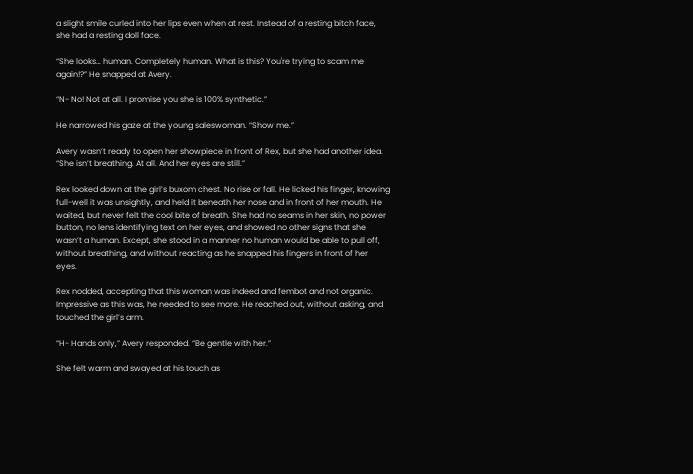a slight smile curled into her lips even when at rest. Instead of a resting bitch face, she had a resting doll face.

“She looks… human. Completely human. What is this? You're trying to scam me again!?” He snapped at Avery.

“N- No! Not at all. I promise you she is 100% synthetic.”

He narrowed his gaze at the young saleswoman. “Show me.”

Avery wasn’t ready to open her showpiece in front of Rex, but she had another idea. “She isn’t breathing. At all. And her eyes are still.”

Rex looked down at the girl’s buxom chest. No rise or fall. He licked his finger, knowing full-well it was unsightly, and held it beneath her nose and in front of her mouth. He waited, but never felt the cool bite of breath. She had no seams in her skin, no power button, no lens identifying text on her eyes, and showed no other signs that she wasn’t a human. Except, she stood in a manner no human would be able to pull off, without breathing, and without reacting as he snapped his fingers in front of her eyes.

Rex nodded, accepting that this woman was indeed and fembot and not organic. Impressive as this was, he needed to see more. He reached out, without asking, and touched the girl’s arm.

“H- Hands only,” Avery responded. “Be gentle with her.”

She felt warm and swayed at his touch as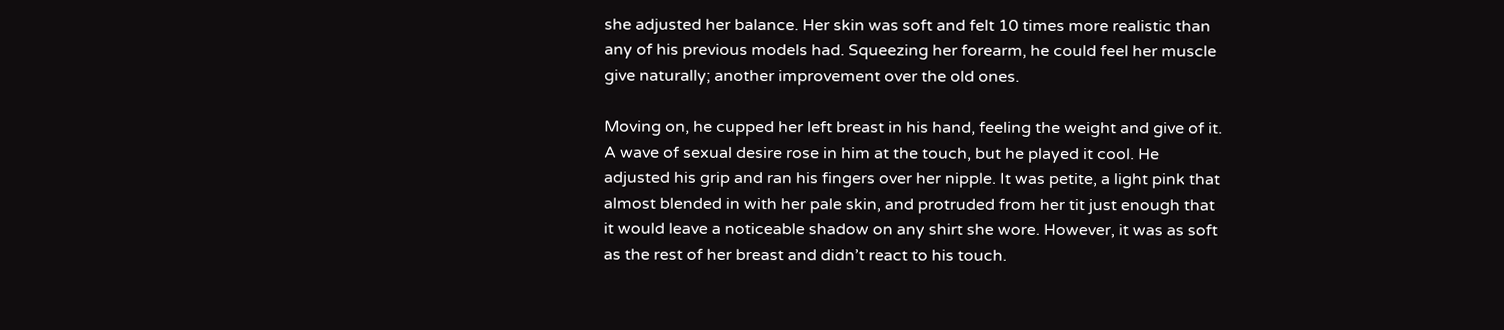she adjusted her balance. Her skin was soft and felt 10 times more realistic than any of his previous models had. Squeezing her forearm, he could feel her muscle give naturally; another improvement over the old ones.

Moving on, he cupped her left breast in his hand, feeling the weight and give of it. A wave of sexual desire rose in him at the touch, but he played it cool. He adjusted his grip and ran his fingers over her nipple. It was petite, a light pink that almost blended in with her pale skin, and protruded from her tit just enough that it would leave a noticeable shadow on any shirt she wore. However, it was as soft as the rest of her breast and didn’t react to his touch.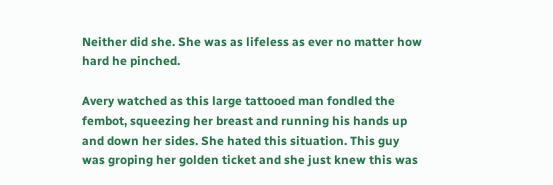Neither did she. She was as lifeless as ever no matter how hard he pinched.

Avery watched as this large tattooed man fondled the fembot, squeezing her breast and running his hands up and down her sides. She hated this situation. This guy was groping her golden ticket and she just knew this was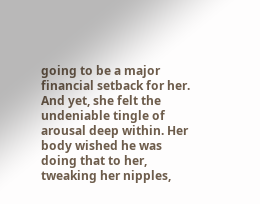going to be a major financial setback for her. And yet, she felt the undeniable tingle of arousal deep within. Her body wished he was doing that to her, tweaking her nipples,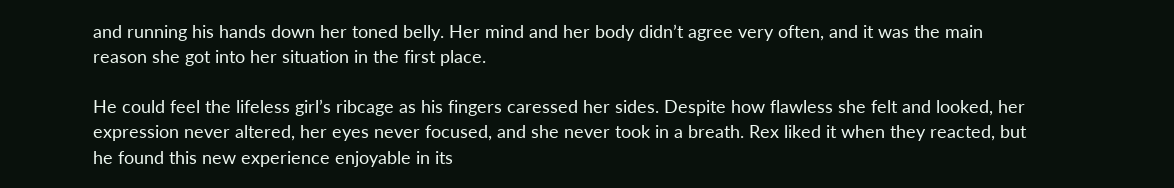and running his hands down her toned belly. Her mind and her body didn’t agree very often, and it was the main reason she got into her situation in the first place.

He could feel the lifeless girl’s ribcage as his fingers caressed her sides. Despite how flawless she felt and looked, her expression never altered, her eyes never focused, and she never took in a breath. Rex liked it when they reacted, but he found this new experience enjoyable in its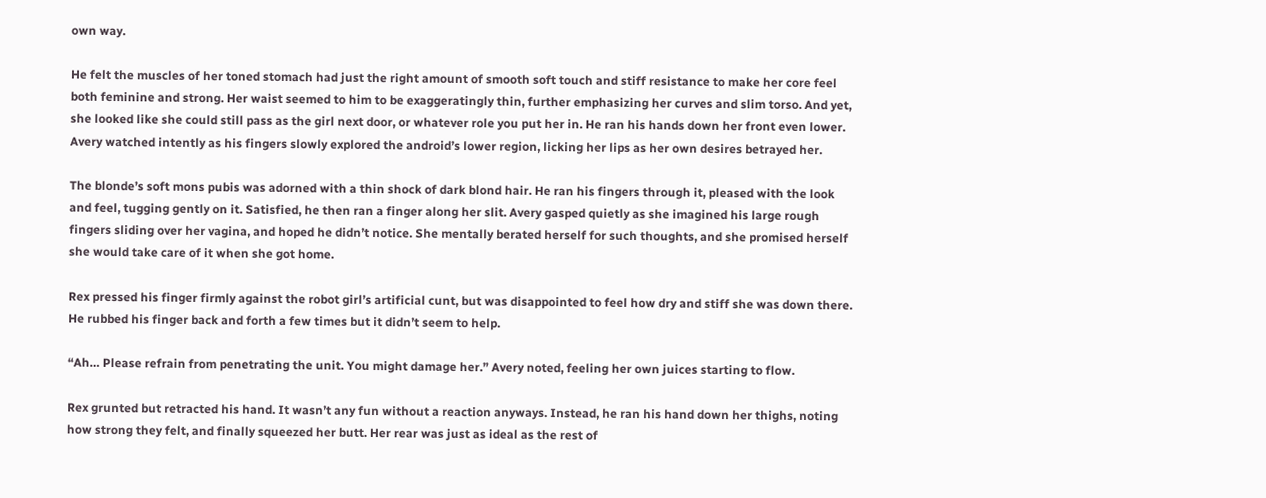own way.

He felt the muscles of her toned stomach had just the right amount of smooth soft touch and stiff resistance to make her core feel both feminine and strong. Her waist seemed to him to be exaggeratingly thin, further emphasizing her curves and slim torso. And yet, she looked like she could still pass as the girl next door, or whatever role you put her in. He ran his hands down her front even lower. Avery watched intently as his fingers slowly explored the android’s lower region, licking her lips as her own desires betrayed her.

The blonde’s soft mons pubis was adorned with a thin shock of dark blond hair. He ran his fingers through it, pleased with the look and feel, tugging gently on it. Satisfied, he then ran a finger along her slit. Avery gasped quietly as she imagined his large rough fingers sliding over her vagina, and hoped he didn’t notice. She mentally berated herself for such thoughts, and she promised herself she would take care of it when she got home.

Rex pressed his finger firmly against the robot girl’s artificial cunt, but was disappointed to feel how dry and stiff she was down there. He rubbed his finger back and forth a few times but it didn’t seem to help.

“Ah… Please refrain from penetrating the unit. You might damage her.” Avery noted, feeling her own juices starting to flow.

Rex grunted but retracted his hand. It wasn’t any fun without a reaction anyways. Instead, he ran his hand down her thighs, noting how strong they felt, and finally squeezed her butt. Her rear was just as ideal as the rest of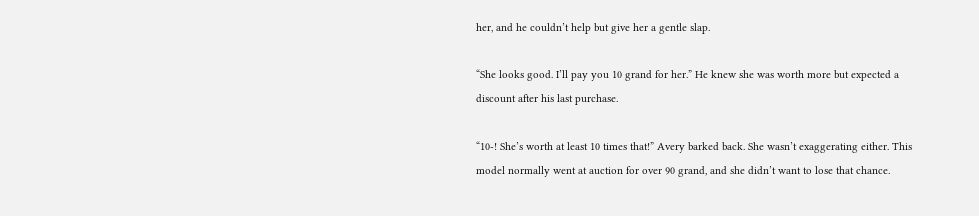her, and he couldn’t help but give her a gentle slap.

“She looks good. I’ll pay you 10 grand for her.” He knew she was worth more but expected a discount after his last purchase.

“10-! She’s worth at least 10 times that!” Avery barked back. She wasn’t exaggerating either. This model normally went at auction for over 90 grand, and she didn’t want to lose that chance.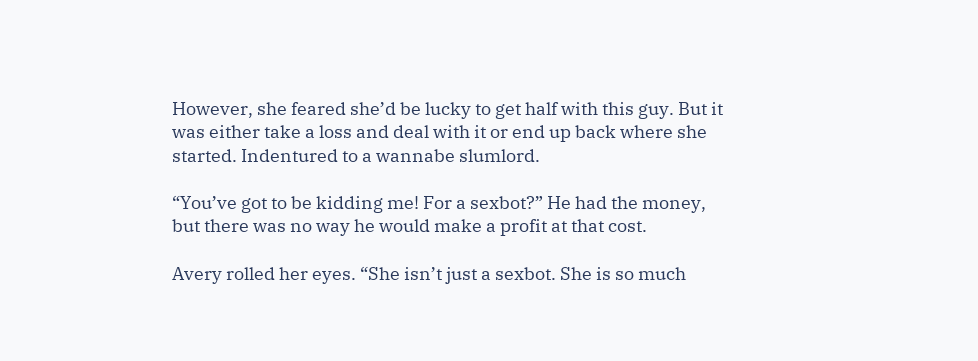However, she feared she’d be lucky to get half with this guy. But it was either take a loss and deal with it or end up back where she started. Indentured to a wannabe slumlord.

“You’ve got to be kidding me! For a sexbot?” He had the money, but there was no way he would make a profit at that cost.

Avery rolled her eyes. “She isn’t just a sexbot. She is so much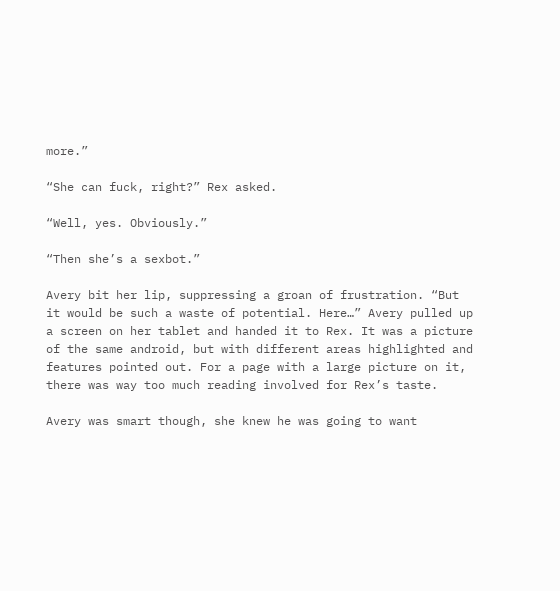more.”

“She can fuck, right?” Rex asked.

“Well, yes. Obviously.”

“Then she’s a sexbot.”

Avery bit her lip, suppressing a groan of frustration. “But it would be such a waste of potential. Here…” Avery pulled up a screen on her tablet and handed it to Rex. It was a picture of the same android, but with different areas highlighted and features pointed out. For a page with a large picture on it, there was way too much reading involved for Rex’s taste.

Avery was smart though, she knew he was going to want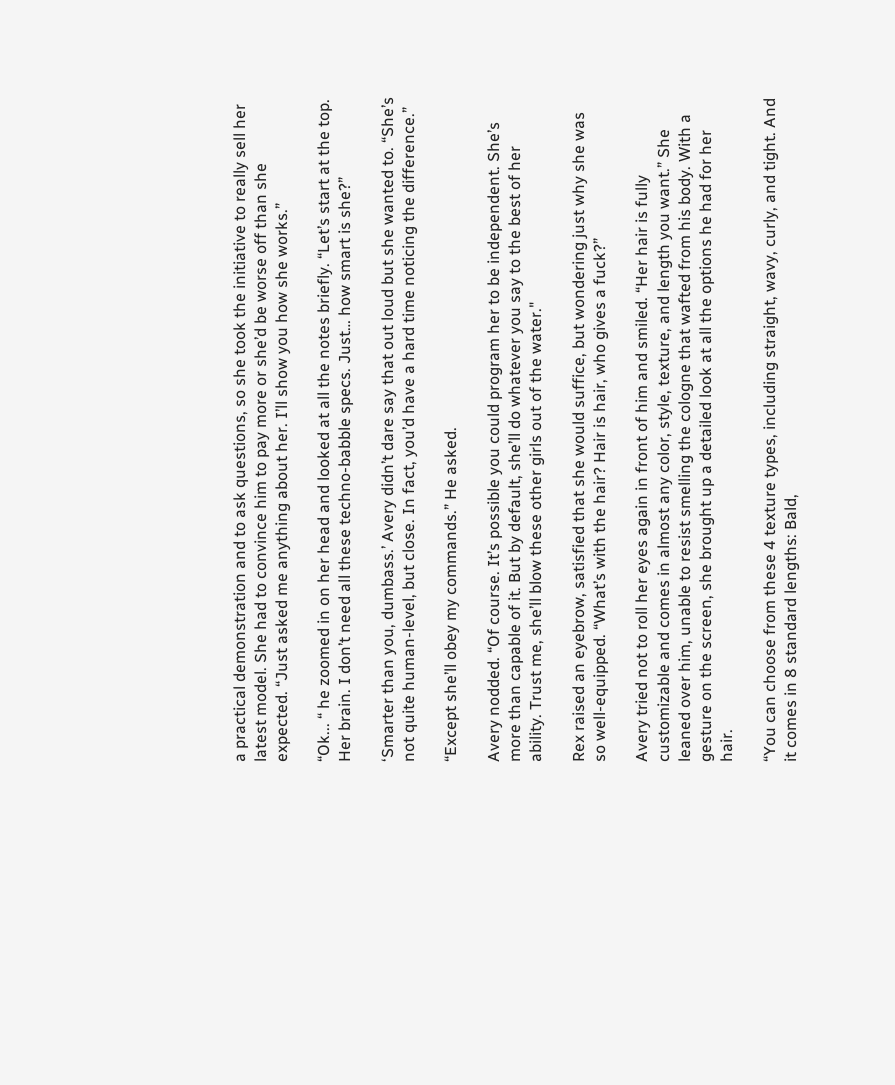a practical demonstration and to ask questions, so she took the initiative to really sell her latest model. She had to convince him to pay more or she’d be worse off than she expected. “Just asked me anything about her. I’ll show you how she works.”

“Ok... “ he zoomed in on her head and looked at all the notes briefly. “Let’s start at the top. Her brain. I don’t need all these techno-babble specs. Just… how smart is she?”

‘Smarter than you, dumbass.’ Avery didn’t dare say that out loud but she wanted to. “She’s not quite human-level, but close. In fact, you’d have a hard time noticing the difference.”

“Except she’ll obey my commands.” He asked.

Avery nodded. “Of course. It’s possible you could program her to be independent. She’s more than capable of it. But by default, she’ll do whatever you say to the best of her ability. Trust me, she’ll blow these other girls out of the water."

Rex raised an eyebrow, satisfied that she would suffice, but wondering just why she was so well-equipped. “What’s with the hair? Hair is hair, who gives a fuck?”

Avery tried not to roll her eyes again in front of him and smiled. “Her hair is fully customizable and comes in almost any color, style, texture, and length you want.” She leaned over him, unable to resist smelling the cologne that wafted from his body. With a gesture on the screen, she brought up a detailed look at all the options he had for her hair.

“You can choose from these 4 texture types, including straight, wavy, curly, and tight. And it comes in 8 standard lengths: Bald,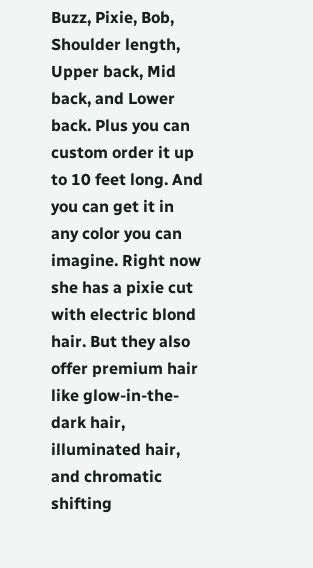Buzz, Pixie, Bob, Shoulder length, Upper back, Mid back, and Lower back. Plus you can custom order it up to 10 feet long. And you can get it in any color you can imagine. Right now she has a pixie cut with electric blond hair. But they also offer premium hair like glow-in-the-dark hair, illuminated hair, and chromatic shifting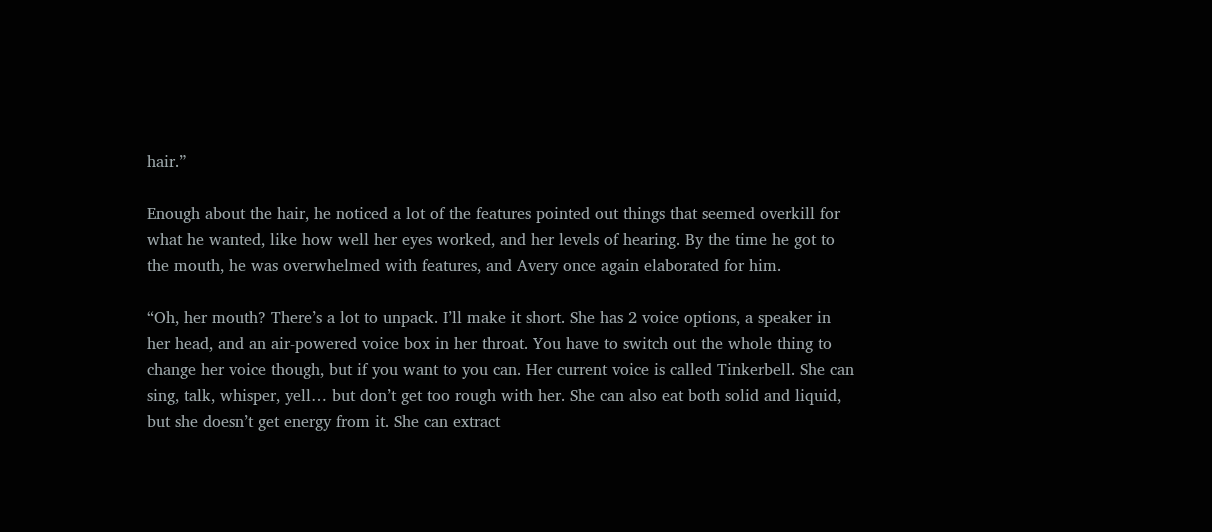hair.”

Enough about the hair, he noticed a lot of the features pointed out things that seemed overkill for what he wanted, like how well her eyes worked, and her levels of hearing. By the time he got to the mouth, he was overwhelmed with features, and Avery once again elaborated for him.

“Oh, her mouth? There’s a lot to unpack. I’ll make it short. She has 2 voice options, a speaker in her head, and an air-powered voice box in her throat. You have to switch out the whole thing to change her voice though, but if you want to you can. Her current voice is called Tinkerbell. She can sing, talk, whisper, yell… but don’t get too rough with her. She can also eat both solid and liquid, but she doesn’t get energy from it. She can extract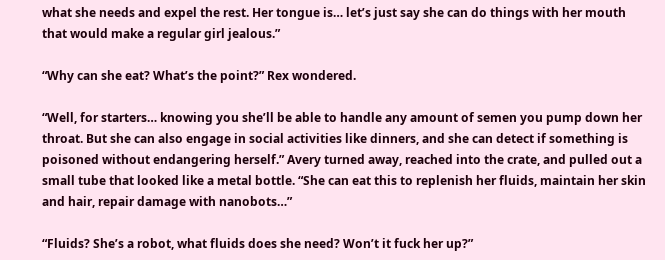what she needs and expel the rest. Her tongue is… let’s just say she can do things with her mouth that would make a regular girl jealous.”

“Why can she eat? What’s the point?” Rex wondered.

“Well, for starters… knowing you she’ll be able to handle any amount of semen you pump down her throat. But she can also engage in social activities like dinners, and she can detect if something is poisoned without endangering herself.” Avery turned away, reached into the crate, and pulled out a small tube that looked like a metal bottle. “She can eat this to replenish her fluids, maintain her skin and hair, repair damage with nanobots…”

“Fluids? She’s a robot, what fluids does she need? Won’t it fuck her up?”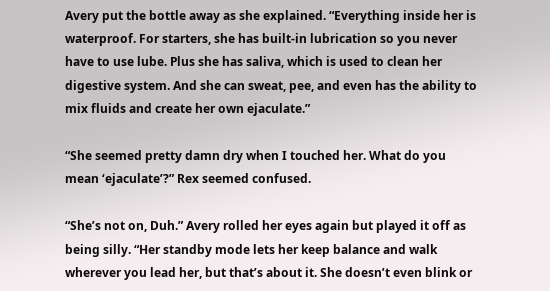Avery put the bottle away as she explained. “Everything inside her is waterproof. For starters, she has built-in lubrication so you never have to use lube. Plus she has saliva, which is used to clean her digestive system. And she can sweat, pee, and even has the ability to mix fluids and create her own ejaculate.”

“She seemed pretty damn dry when I touched her. What do you mean ‘ejaculate’?” Rex seemed confused.

“She’s not on, Duh.” Avery rolled her eyes again but played it off as being silly. “Her standby mode lets her keep balance and walk wherever you lead her, but that’s about it. She doesn’t even blink or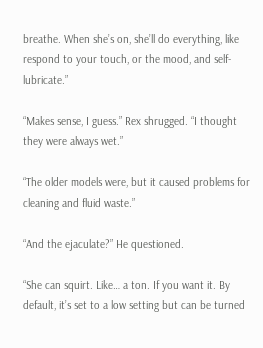breathe. When she’s on, she’ll do everything, like respond to your touch, or the mood, and self-lubricate.”

“Makes sense, I guess.” Rex shrugged. “I thought they were always wet.”

“The older models were, but it caused problems for cleaning and fluid waste.”

“And the ejaculate?” He questioned.

“She can squirt. Like… a ton. If you want it. By default, it’s set to a low setting but can be turned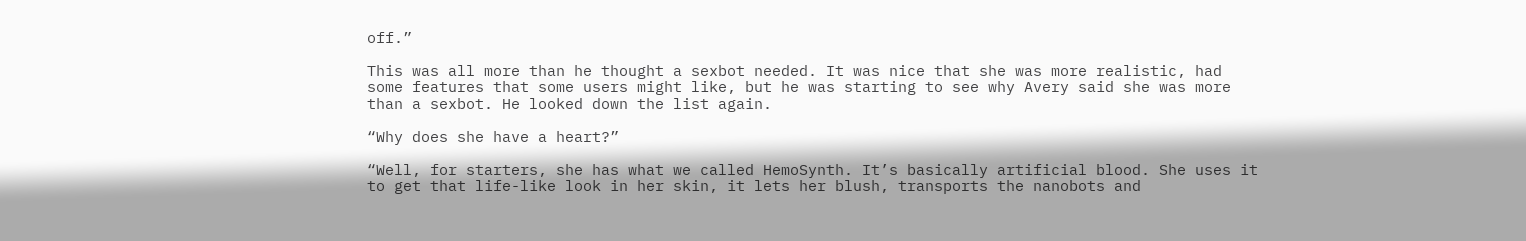off.”

This was all more than he thought a sexbot needed. It was nice that she was more realistic, had some features that some users might like, but he was starting to see why Avery said she was more than a sexbot. He looked down the list again.

“Why does she have a heart?”

“Well, for starters, she has what we called HemoSynth. It’s basically artificial blood. She uses it to get that life-like look in her skin, it lets her blush, transports the nanobots and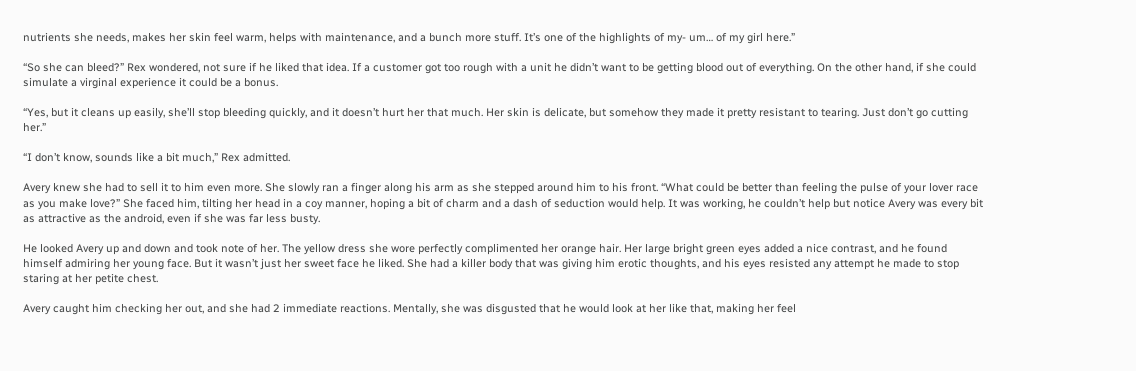nutrients she needs, makes her skin feel warm, helps with maintenance, and a bunch more stuff. It’s one of the highlights of my- um… of my girl here.”

“So she can bleed?” Rex wondered, not sure if he liked that idea. If a customer got too rough with a unit he didn’t want to be getting blood out of everything. On the other hand, if she could simulate a virginal experience it could be a bonus.

“Yes, but it cleans up easily, she’ll stop bleeding quickly, and it doesn’t hurt her that much. Her skin is delicate, but somehow they made it pretty resistant to tearing. Just don’t go cutting her.”

“I don’t know, sounds like a bit much,” Rex admitted.

Avery knew she had to sell it to him even more. She slowly ran a finger along his arm as she stepped around him to his front. “What could be better than feeling the pulse of your lover race as you make love?” She faced him, tilting her head in a coy manner, hoping a bit of charm and a dash of seduction would help. It was working, he couldn’t help but notice Avery was every bit as attractive as the android, even if she was far less busty.

He looked Avery up and down and took note of her. The yellow dress she wore perfectly complimented her orange hair. Her large bright green eyes added a nice contrast, and he found himself admiring her young face. But it wasn’t just her sweet face he liked. She had a killer body that was giving him erotic thoughts, and his eyes resisted any attempt he made to stop staring at her petite chest.

Avery caught him checking her out, and she had 2 immediate reactions. Mentally, she was disgusted that he would look at her like that, making her feel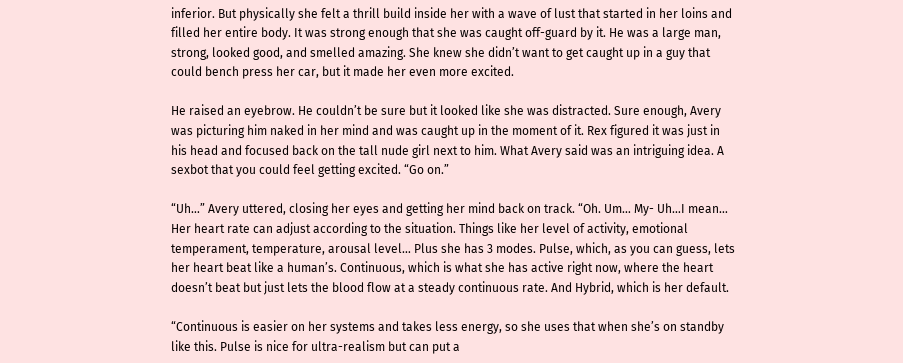inferior. But physically she felt a thrill build inside her with a wave of lust that started in her loins and filled her entire body. It was strong enough that she was caught off-guard by it. He was a large man, strong, looked good, and smelled amazing. She knew she didn’t want to get caught up in a guy that could bench press her car, but it made her even more excited.

He raised an eyebrow. He couldn’t be sure but it looked like she was distracted. Sure enough, Avery was picturing him naked in her mind and was caught up in the moment of it. Rex figured it was just in his head and focused back on the tall nude girl next to him. What Avery said was an intriguing idea. A sexbot that you could feel getting excited. “Go on.”

“Uh…” Avery uttered, closing her eyes and getting her mind back on track. “Oh. Um… My- Uh…I mean… Her heart rate can adjust according to the situation. Things like her level of activity, emotional temperament, temperature, arousal level… Plus she has 3 modes. Pulse, which, as you can guess, lets her heart beat like a human’s. Continuous, which is what she has active right now, where the heart doesn’t beat but just lets the blood flow at a steady continuous rate. And Hybrid, which is her default.

“Continuous is easier on her systems and takes less energy, so she uses that when she’s on standby like this. Pulse is nice for ultra-realism but can put a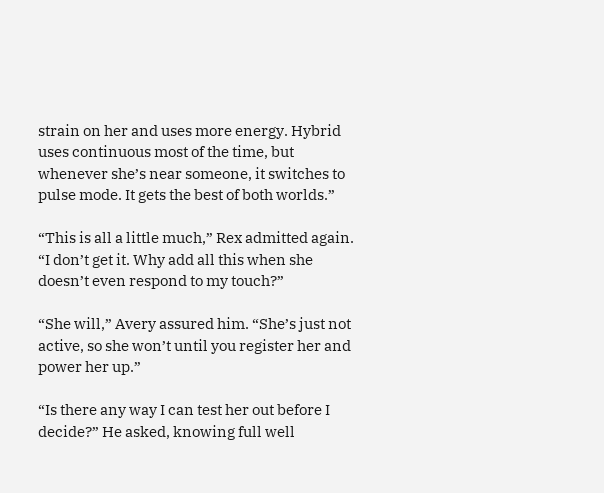strain on her and uses more energy. Hybrid uses continuous most of the time, but whenever she’s near someone, it switches to pulse mode. It gets the best of both worlds.”

“This is all a little much,” Rex admitted again. “I don’t get it. Why add all this when she doesn’t even respond to my touch?”

“She will,” Avery assured him. “She’s just not active, so she won’t until you register her and power her up.”

“Is there any way I can test her out before I decide?” He asked, knowing full well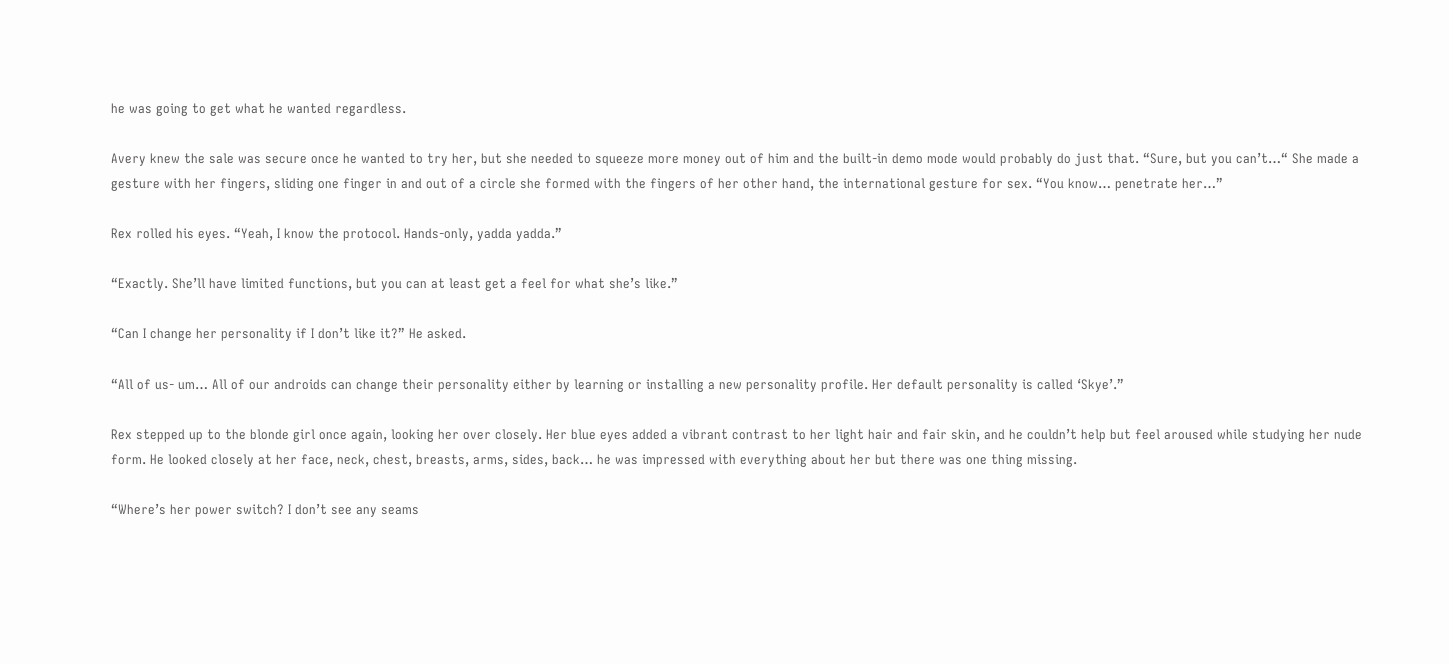he was going to get what he wanted regardless.

Avery knew the sale was secure once he wanted to try her, but she needed to squeeze more money out of him and the built-in demo mode would probably do just that. “Sure, but you can’t…“ She made a gesture with her fingers, sliding one finger in and out of a circle she formed with the fingers of her other hand, the international gesture for sex. “You know… penetrate her…”

Rex rolled his eyes. “Yeah, I know the protocol. Hands-only, yadda yadda.”

“Exactly. She’ll have limited functions, but you can at least get a feel for what she’s like.”

“Can I change her personality if I don’t like it?” He asked.

“All of us- um… All of our androids can change their personality either by learning or installing a new personality profile. Her default personality is called ‘Skye’.”

Rex stepped up to the blonde girl once again, looking her over closely. Her blue eyes added a vibrant contrast to her light hair and fair skin, and he couldn’t help but feel aroused while studying her nude form. He looked closely at her face, neck, chest, breasts, arms, sides, back… he was impressed with everything about her but there was one thing missing.

“Where’s her power switch? I don’t see any seams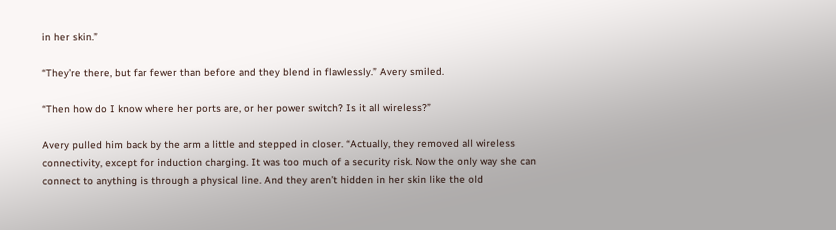in her skin.”

“They’re there, but far fewer than before and they blend in flawlessly.” Avery smiled.

“Then how do I know where her ports are, or her power switch? Is it all wireless?”

Avery pulled him back by the arm a little and stepped in closer. “Actually, they removed all wireless connectivity, except for induction charging. It was too much of a security risk. Now the only way she can connect to anything is through a physical line. And they aren’t hidden in her skin like the old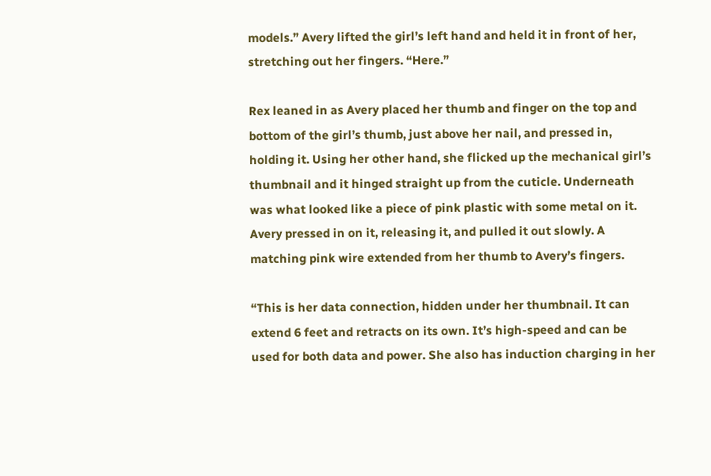models.” Avery lifted the girl’s left hand and held it in front of her, stretching out her fingers. “Here.”

Rex leaned in as Avery placed her thumb and finger on the top and bottom of the girl’s thumb, just above her nail, and pressed in, holding it. Using her other hand, she flicked up the mechanical girl’s thumbnail and it hinged straight up from the cuticle. Underneath was what looked like a piece of pink plastic with some metal on it. Avery pressed in on it, releasing it, and pulled it out slowly. A matching pink wire extended from her thumb to Avery’s fingers.

“This is her data connection, hidden under her thumbnail. It can extend 6 feet and retracts on its own. It’s high-speed and can be used for both data and power. She also has induction charging in her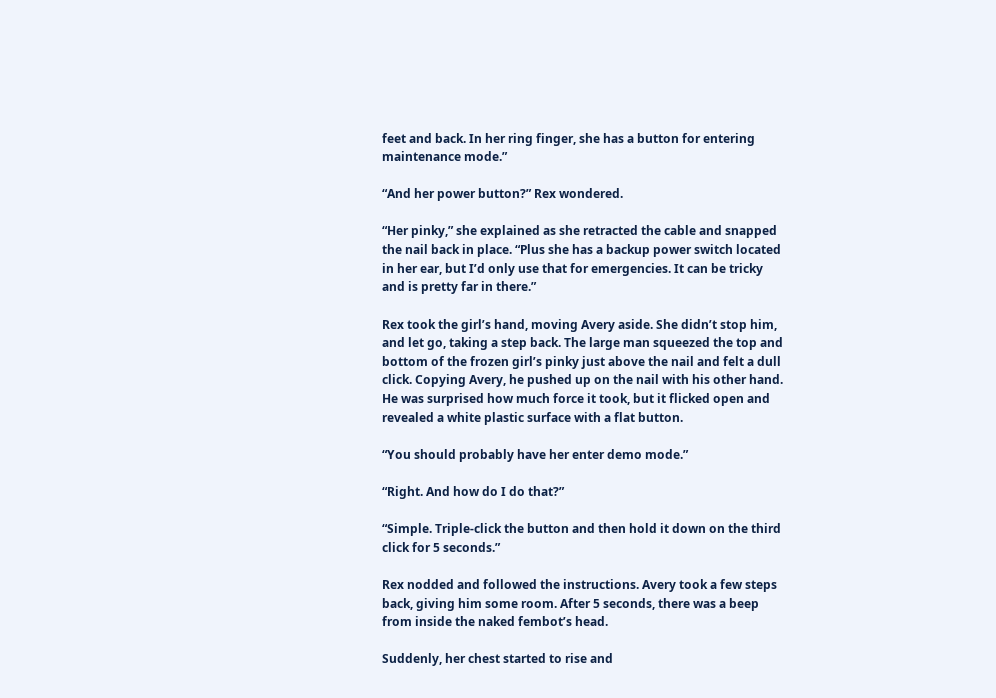feet and back. In her ring finger, she has a button for entering maintenance mode.”

“And her power button?” Rex wondered.

“Her pinky,” she explained as she retracted the cable and snapped the nail back in place. “Plus she has a backup power switch located in her ear, but I’d only use that for emergencies. It can be tricky and is pretty far in there.”

Rex took the girl’s hand, moving Avery aside. She didn’t stop him, and let go, taking a step back. The large man squeezed the top and bottom of the frozen girl’s pinky just above the nail and felt a dull click. Copying Avery, he pushed up on the nail with his other hand. He was surprised how much force it took, but it flicked open and revealed a white plastic surface with a flat button.

“You should probably have her enter demo mode.”

“Right. And how do I do that?”

“Simple. Triple-click the button and then hold it down on the third click for 5 seconds.”

Rex nodded and followed the instructions. Avery took a few steps back, giving him some room. After 5 seconds, there was a beep from inside the naked fembot’s head.

Suddenly, her chest started to rise and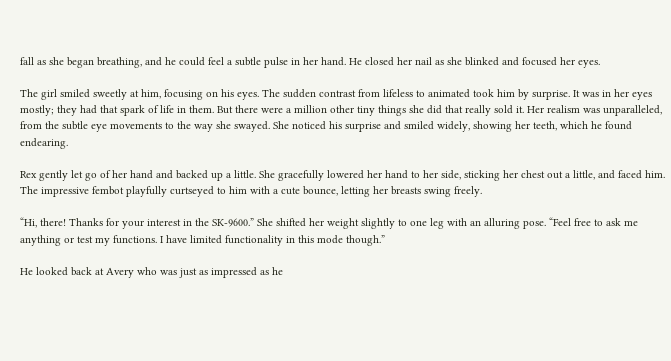fall as she began breathing, and he could feel a subtle pulse in her hand. He closed her nail as she blinked and focused her eyes.

The girl smiled sweetly at him, focusing on his eyes. The sudden contrast from lifeless to animated took him by surprise. It was in her eyes mostly; they had that spark of life in them. But there were a million other tiny things she did that really sold it. Her realism was unparalleled, from the subtle eye movements to the way she swayed. She noticed his surprise and smiled widely, showing her teeth, which he found endearing.

Rex gently let go of her hand and backed up a little. She gracefully lowered her hand to her side, sticking her chest out a little, and faced him. The impressive fembot playfully curtseyed to him with a cute bounce, letting her breasts swing freely.

“Hi, there! Thanks for your interest in the SK-9600.” She shifted her weight slightly to one leg with an alluring pose. “Feel free to ask me anything or test my functions. I have limited functionality in this mode though.”

He looked back at Avery who was just as impressed as he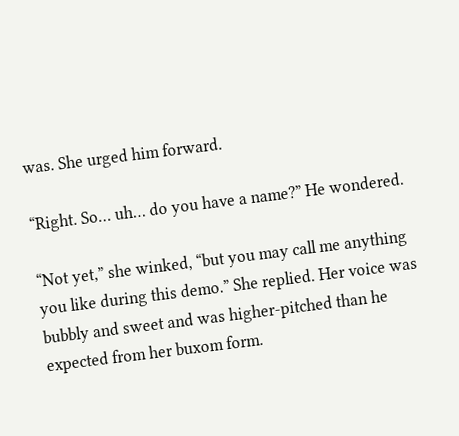was. She urged him forward.

“Right. So… uh… do you have a name?” He wondered.

“Not yet,” she winked, “but you may call me anything you like during this demo.” She replied. Her voice was bubbly and sweet and was higher-pitched than he expected from her buxom form.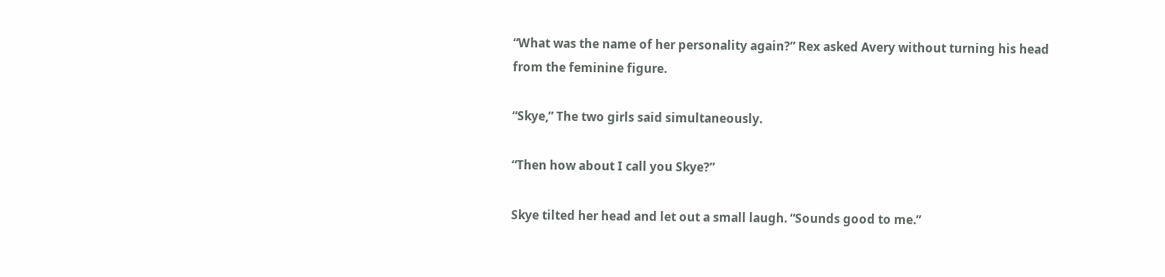“What was the name of her personality again?” Rex asked Avery without turning his head from the feminine figure.

“Skye,” The two girls said simultaneously.

“Then how about I call you Skye?”

Skye tilted her head and let out a small laugh. “Sounds good to me.”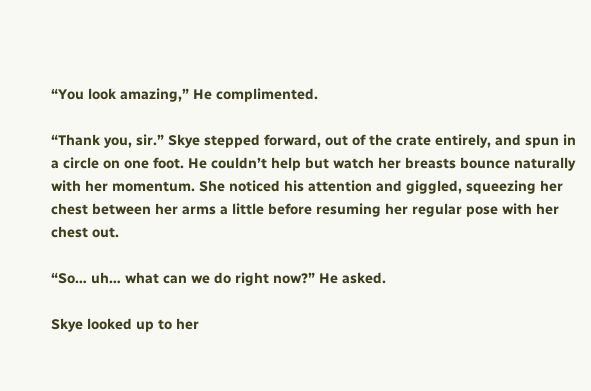“You look amazing,” He complimented.

“Thank you, sir.” Skye stepped forward, out of the crate entirely, and spun in a circle on one foot. He couldn’t help but watch her breasts bounce naturally with her momentum. She noticed his attention and giggled, squeezing her chest between her arms a little before resuming her regular pose with her chest out.

“So… uh… what can we do right now?” He asked.

Skye looked up to her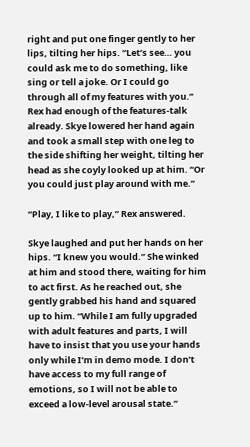right and put one finger gently to her lips, tilting her hips. “Let’s see… you could ask me to do something, like sing or tell a joke. Or I could go through all of my features with you.” Rex had enough of the features-talk already. Skye lowered her hand again and took a small step with one leg to the side shifting her weight, tilting her head as she coyly looked up at him. “Or you could just play around with me.”

“Play, I like to play,” Rex answered.

Skye laughed and put her hands on her hips. “I knew you would.” She winked at him and stood there, waiting for him to act first. As he reached out, she gently grabbed his hand and squared up to him. “While I am fully upgraded with adult features and parts, I will have to insist that you use your hands only while I’m in demo mode. I don’t have access to my full range of emotions, so I will not be able to exceed a low-level arousal state.”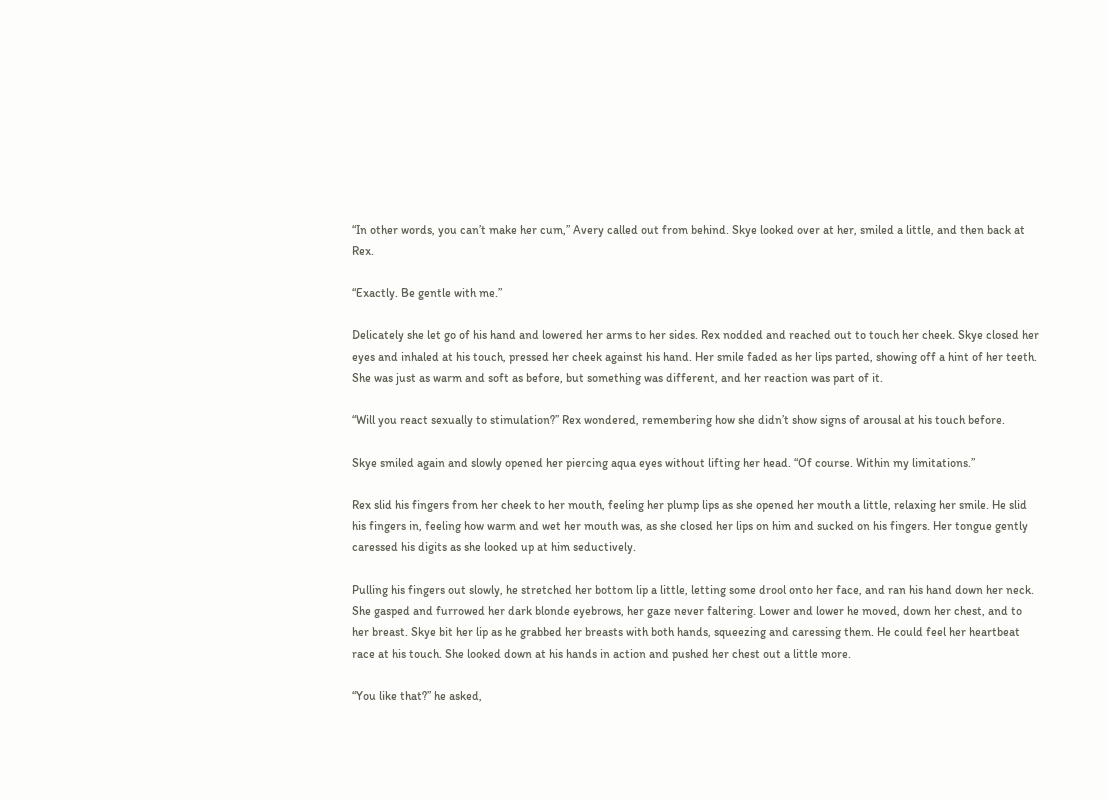“In other words, you can’t make her cum,” Avery called out from behind. Skye looked over at her, smiled a little, and then back at Rex.

“Exactly. Be gentle with me.”

Delicately she let go of his hand and lowered her arms to her sides. Rex nodded and reached out to touch her cheek. Skye closed her eyes and inhaled at his touch, pressed her cheek against his hand. Her smile faded as her lips parted, showing off a hint of her teeth. She was just as warm and soft as before, but something was different, and her reaction was part of it.

“Will you react sexually to stimulation?” Rex wondered, remembering how she didn’t show signs of arousal at his touch before.

Skye smiled again and slowly opened her piercing aqua eyes without lifting her head. “Of course. Within my limitations.”

Rex slid his fingers from her cheek to her mouth, feeling her plump lips as she opened her mouth a little, relaxing her smile. He slid his fingers in, feeling how warm and wet her mouth was, as she closed her lips on him and sucked on his fingers. Her tongue gently caressed his digits as she looked up at him seductively.

Pulling his fingers out slowly, he stretched her bottom lip a little, letting some drool onto her face, and ran his hand down her neck. She gasped and furrowed her dark blonde eyebrows, her gaze never faltering. Lower and lower he moved, down her chest, and to her breast. Skye bit her lip as he grabbed her breasts with both hands, squeezing and caressing them. He could feel her heartbeat race at his touch. She looked down at his hands in action and pushed her chest out a little more.

“You like that?” he asked,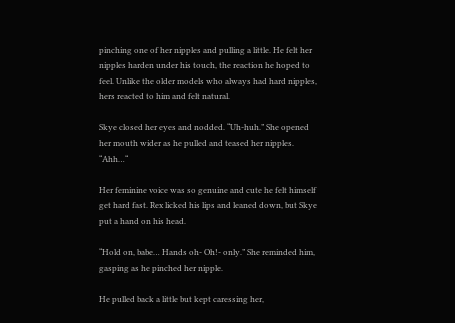pinching one of her nipples and pulling a little. He felt her nipples harden under his touch, the reaction he hoped to feel. Unlike the older models who always had hard nipples, hers reacted to him and felt natural.

Skye closed her eyes and nodded. “Uh-huh.” She opened her mouth wider as he pulled and teased her nipples. “Ahh…“

Her feminine voice was so genuine and cute he felt himself get hard fast. Rex licked his lips and leaned down, but Skye put a hand on his head.

“Hold on, babe… Hands oh- Oh!- only.” She reminded him, gasping as he pinched her nipple.

He pulled back a little but kept caressing her,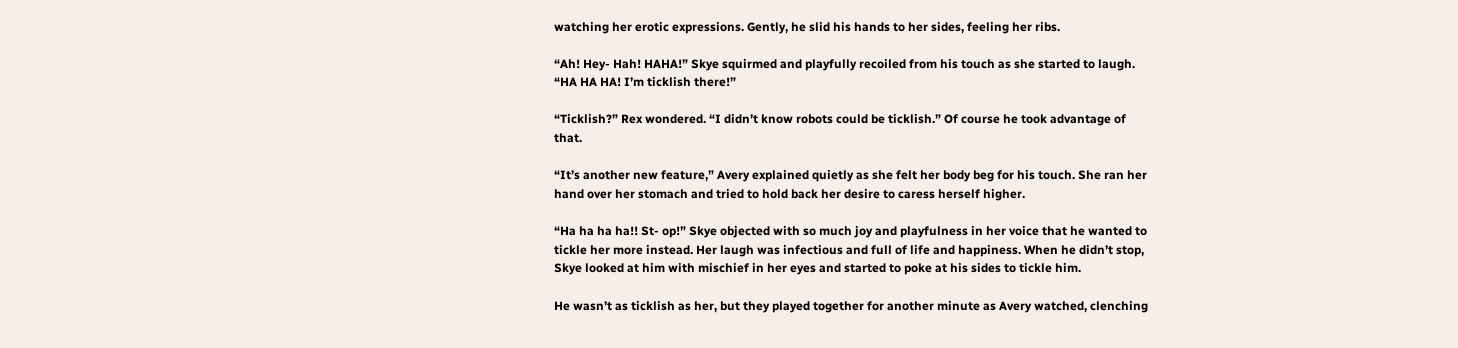watching her erotic expressions. Gently, he slid his hands to her sides, feeling her ribs.

“Ah! Hey- Hah! HAHA!” Skye squirmed and playfully recoiled from his touch as she started to laugh. “HA HA HA! I’m ticklish there!”

“Ticklish?” Rex wondered. “I didn’t know robots could be ticklish.” Of course he took advantage of that.

“It’s another new feature,” Avery explained quietly as she felt her body beg for his touch. She ran her hand over her stomach and tried to hold back her desire to caress herself higher.

“Ha ha ha ha!! St- op!” Skye objected with so much joy and playfulness in her voice that he wanted to tickle her more instead. Her laugh was infectious and full of life and happiness. When he didn’t stop, Skye looked at him with mischief in her eyes and started to poke at his sides to tickle him.

He wasn’t as ticklish as her, but they played together for another minute as Avery watched, clenching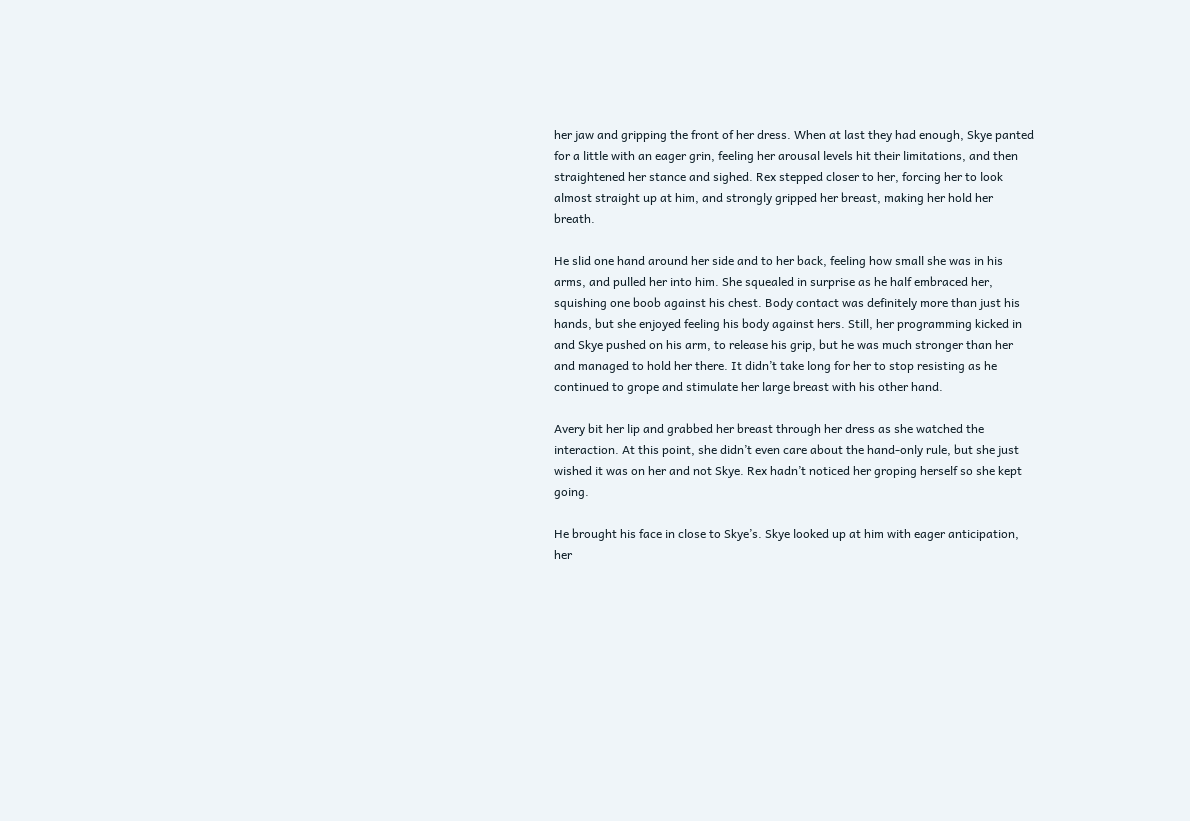her jaw and gripping the front of her dress. When at last they had enough, Skye panted for a little with an eager grin, feeling her arousal levels hit their limitations, and then straightened her stance and sighed. Rex stepped closer to her, forcing her to look almost straight up at him, and strongly gripped her breast, making her hold her breath.

He slid one hand around her side and to her back, feeling how small she was in his arms, and pulled her into him. She squealed in surprise as he half embraced her, squishing one boob against his chest. Body contact was definitely more than just his hands, but she enjoyed feeling his body against hers. Still, her programming kicked in and Skye pushed on his arm, to release his grip, but he was much stronger than her and managed to hold her there. It didn’t take long for her to stop resisting as he continued to grope and stimulate her large breast with his other hand.

Avery bit her lip and grabbed her breast through her dress as she watched the interaction. At this point, she didn’t even care about the hand-only rule, but she just wished it was on her and not Skye. Rex hadn’t noticed her groping herself so she kept going.

He brought his face in close to Skye’s. Skye looked up at him with eager anticipation, her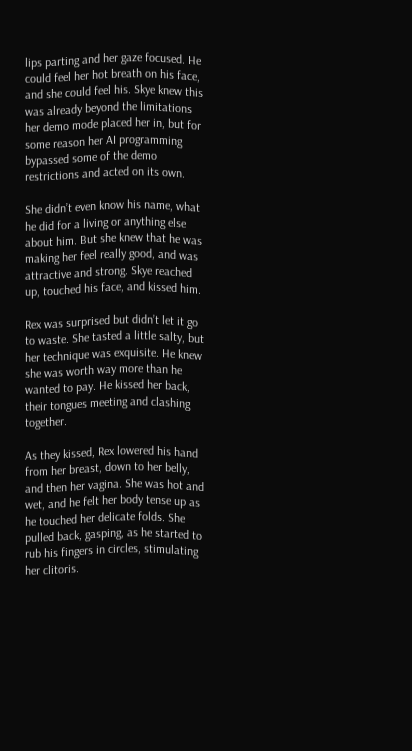lips parting and her gaze focused. He could feel her hot breath on his face, and she could feel his. Skye knew this was already beyond the limitations her demo mode placed her in, but for some reason her AI programming bypassed some of the demo restrictions and acted on its own.

She didn’t even know his name, what he did for a living or anything else about him. But she knew that he was making her feel really good, and was attractive and strong. Skye reached up, touched his face, and kissed him.

Rex was surprised but didn’t let it go to waste. She tasted a little salty, but her technique was exquisite. He knew she was worth way more than he wanted to pay. He kissed her back, their tongues meeting and clashing together.

As they kissed, Rex lowered his hand from her breast, down to her belly, and then her vagina. She was hot and wet, and he felt her body tense up as he touched her delicate folds. She pulled back, gasping, as he started to rub his fingers in circles, stimulating her clitoris.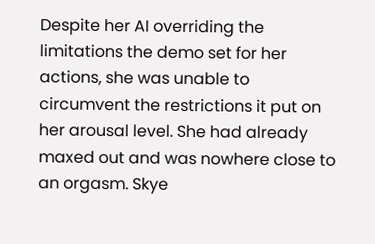Despite her AI overriding the limitations the demo set for her actions, she was unable to circumvent the restrictions it put on her arousal level. She had already maxed out and was nowhere close to an orgasm. Skye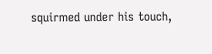squirmed under his touch,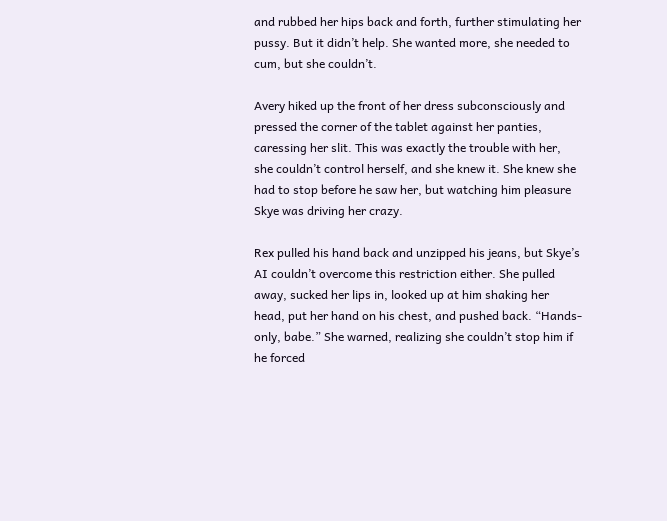and rubbed her hips back and forth, further stimulating her pussy. But it didn’t help. She wanted more, she needed to cum, but she couldn’t.

Avery hiked up the front of her dress subconsciously and pressed the corner of the tablet against her panties, caressing her slit. This was exactly the trouble with her, she couldn’t control herself, and she knew it. She knew she had to stop before he saw her, but watching him pleasure Skye was driving her crazy.

Rex pulled his hand back and unzipped his jeans, but Skye’s AI couldn’t overcome this restriction either. She pulled away, sucked her lips in, looked up at him shaking her head, put her hand on his chest, and pushed back. “Hands-only, babe.” She warned, realizing she couldn’t stop him if he forced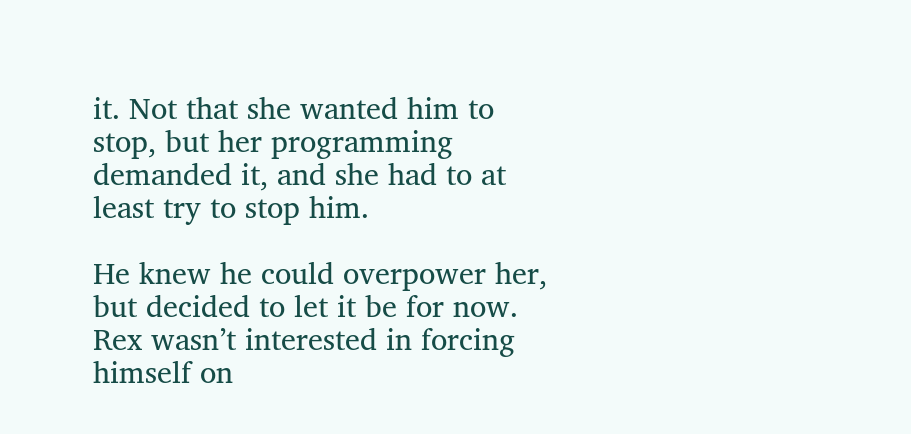it. Not that she wanted him to stop, but her programming demanded it, and she had to at least try to stop him.

He knew he could overpower her, but decided to let it be for now. Rex wasn’t interested in forcing himself on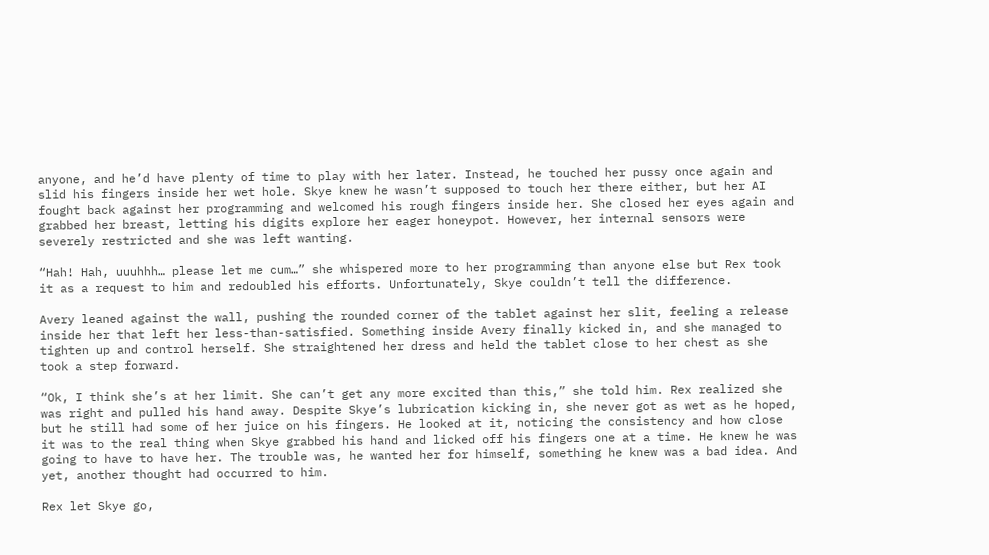anyone, and he’d have plenty of time to play with her later. Instead, he touched her pussy once again and slid his fingers inside her wet hole. Skye knew he wasn’t supposed to touch her there either, but her AI fought back against her programming and welcomed his rough fingers inside her. She closed her eyes again and grabbed her breast, letting his digits explore her eager honeypot. However, her internal sensors were severely restricted and she was left wanting.

“Hah! Hah, uuuhhh… please let me cum…” she whispered more to her programming than anyone else but Rex took it as a request to him and redoubled his efforts. Unfortunately, Skye couldn’t tell the difference.

Avery leaned against the wall, pushing the rounded corner of the tablet against her slit, feeling a release inside her that left her less-than-satisfied. Something inside Avery finally kicked in, and she managed to tighten up and control herself. She straightened her dress and held the tablet close to her chest as she took a step forward.

“Ok, I think she’s at her limit. She can’t get any more excited than this,” she told him. Rex realized she was right and pulled his hand away. Despite Skye’s lubrication kicking in, she never got as wet as he hoped, but he still had some of her juice on his fingers. He looked at it, noticing the consistency and how close it was to the real thing when Skye grabbed his hand and licked off his fingers one at a time. He knew he was going to have to have her. The trouble was, he wanted her for himself, something he knew was a bad idea. And yet, another thought had occurred to him.

Rex let Skye go,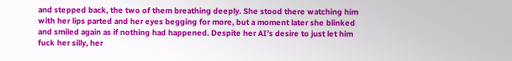and stepped back, the two of them breathing deeply. She stood there watching him with her lips parted and her eyes begging for more, but a moment later she blinked and smiled again as if nothing had happened. Despite her AI’s desire to just let him fuck her silly, her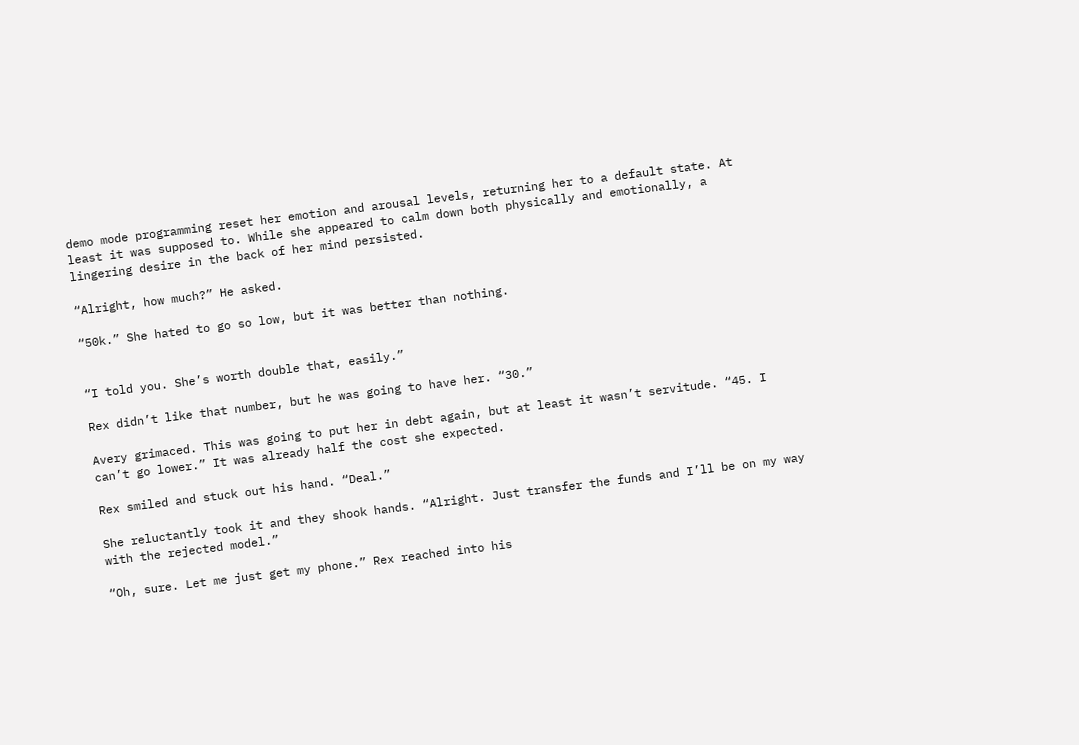demo mode programming reset her emotion and arousal levels, returning her to a default state. At least it was supposed to. While she appeared to calm down both physically and emotionally, a lingering desire in the back of her mind persisted.

“Alright, how much?” He asked.

“50k.” She hated to go so low, but it was better than nothing.


“I told you. She’s worth double that, easily.”

Rex didn’t like that number, but he was going to have her. “30.”

Avery grimaced. This was going to put her in debt again, but at least it wasn’t servitude. “45. I can’t go lower.” It was already half the cost she expected.

Rex smiled and stuck out his hand. “Deal.”

She reluctantly took it and they shook hands. “Alright. Just transfer the funds and I’ll be on my way with the rejected model.”

“Oh, sure. Let me just get my phone.” Rex reached into his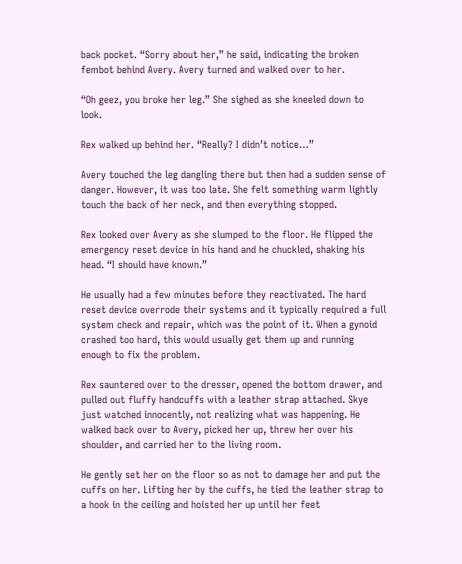back pocket. “Sorry about her,” he said, indicating the broken fembot behind Avery. Avery turned and walked over to her.

“Oh geez, you broke her leg.” She sighed as she kneeled down to look.

Rex walked up behind her. “Really? I didn’t notice…”

Avery touched the leg dangling there but then had a sudden sense of danger. However, it was too late. She felt something warm lightly touch the back of her neck, and then everything stopped.

Rex looked over Avery as she slumped to the floor. He flipped the emergency reset device in his hand and he chuckled, shaking his head. “I should have known.”

He usually had a few minutes before they reactivated. The hard reset device overrode their systems and it typically required a full system check and repair, which was the point of it. When a gynoid crashed too hard, this would usually get them up and running enough to fix the problem.

Rex sauntered over to the dresser, opened the bottom drawer, and pulled out fluffy handcuffs with a leather strap attached. Skye just watched innocently, not realizing what was happening. He walked back over to Avery, picked her up, threw her over his shoulder, and carried her to the living room.

He gently set her on the floor so as not to damage her and put the cuffs on her. Lifting her by the cuffs, he tied the leather strap to a hook in the ceiling and hoisted her up until her feet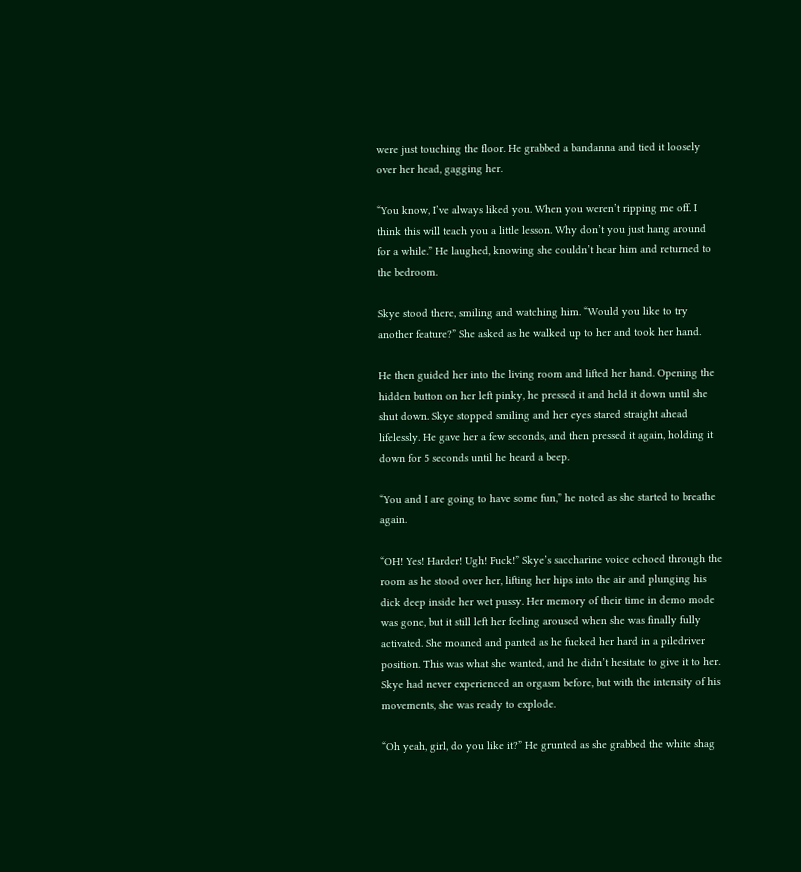were just touching the floor. He grabbed a bandanna and tied it loosely over her head, gagging her.

“You know, I’ve always liked you. When you weren’t ripping me off. I think this will teach you a little lesson. Why don’t you just hang around for a while.” He laughed, knowing she couldn’t hear him and returned to the bedroom.

Skye stood there, smiling and watching him. “Would you like to try another feature?” She asked as he walked up to her and took her hand.

He then guided her into the living room and lifted her hand. Opening the hidden button on her left pinky, he pressed it and held it down until she shut down. Skye stopped smiling and her eyes stared straight ahead lifelessly. He gave her a few seconds, and then pressed it again, holding it down for 5 seconds until he heard a beep.

“You and I are going to have some fun,” he noted as she started to breathe again.

“OH! Yes! Harder! Ugh! Fuck!” Skye’s saccharine voice echoed through the room as he stood over her, lifting her hips into the air and plunging his dick deep inside her wet pussy. Her memory of their time in demo mode was gone, but it still left her feeling aroused when she was finally fully activated. She moaned and panted as he fucked her hard in a piledriver position. This was what she wanted, and he didn’t hesitate to give it to her. Skye had never experienced an orgasm before, but with the intensity of his movements, she was ready to explode.

“Oh yeah, girl, do you like it?” He grunted as she grabbed the white shag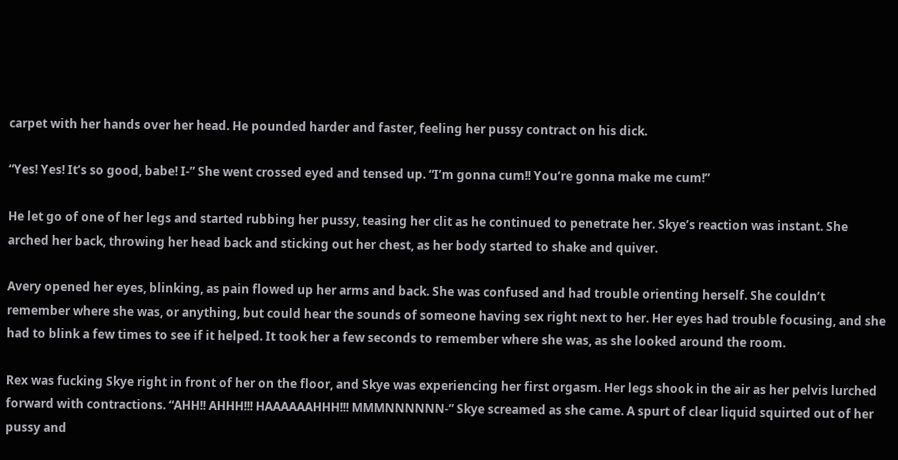carpet with her hands over her head. He pounded harder and faster, feeling her pussy contract on his dick.

“Yes! Yes! It’s so good, babe! I-” She went crossed eyed and tensed up. “I’m gonna cum!! You’re gonna make me cum!”

He let go of one of her legs and started rubbing her pussy, teasing her clit as he continued to penetrate her. Skye’s reaction was instant. She arched her back, throwing her head back and sticking out her chest, as her body started to shake and quiver.

Avery opened her eyes, blinking, as pain flowed up her arms and back. She was confused and had trouble orienting herself. She couldn’t remember where she was, or anything, but could hear the sounds of someone having sex right next to her. Her eyes had trouble focusing, and she had to blink a few times to see if it helped. It took her a few seconds to remember where she was, as she looked around the room.

Rex was fucking Skye right in front of her on the floor, and Skye was experiencing her first orgasm. Her legs shook in the air as her pelvis lurched forward with contractions. “AHH!! AHHH!!! HAAAAAAHHH!!! MMMNNNNNN-” Skye screamed as she came. A spurt of clear liquid squirted out of her pussy and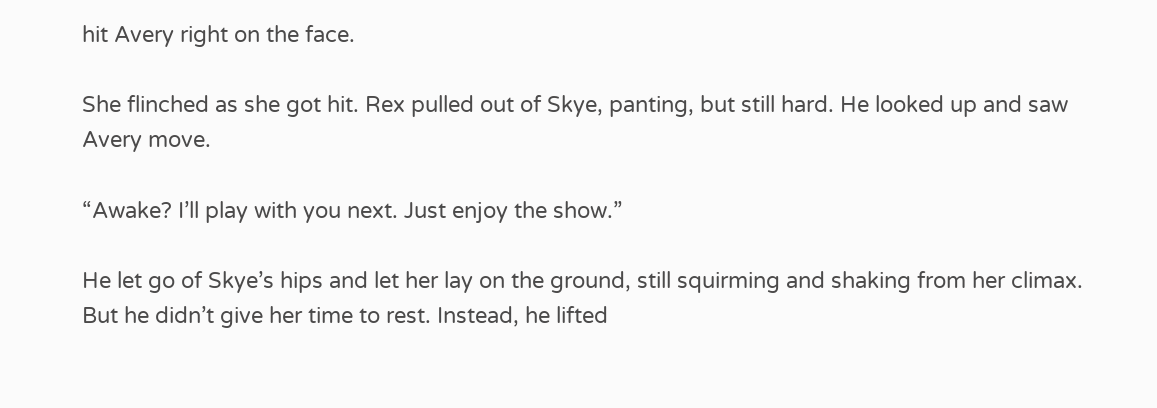hit Avery right on the face.

She flinched as she got hit. Rex pulled out of Skye, panting, but still hard. He looked up and saw Avery move.

“Awake? I’ll play with you next. Just enjoy the show.”

He let go of Skye’s hips and let her lay on the ground, still squirming and shaking from her climax. But he didn’t give her time to rest. Instead, he lifted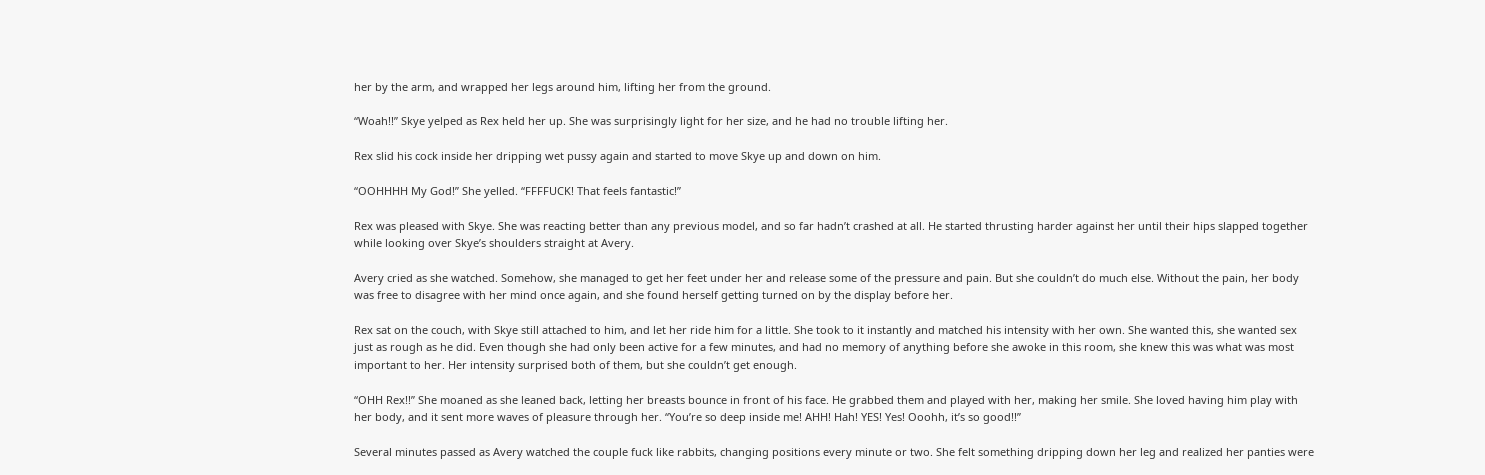her by the arm, and wrapped her legs around him, lifting her from the ground.

“Woah!!” Skye yelped as Rex held her up. She was surprisingly light for her size, and he had no trouble lifting her.

Rex slid his cock inside her dripping wet pussy again and started to move Skye up and down on him.

“OOHHHH My God!” She yelled. “FFFFUCK! That feels fantastic!”

Rex was pleased with Skye. She was reacting better than any previous model, and so far hadn’t crashed at all. He started thrusting harder against her until their hips slapped together while looking over Skye’s shoulders straight at Avery.

Avery cried as she watched. Somehow, she managed to get her feet under her and release some of the pressure and pain. But she couldn’t do much else. Without the pain, her body was free to disagree with her mind once again, and she found herself getting turned on by the display before her.

Rex sat on the couch, with Skye still attached to him, and let her ride him for a little. She took to it instantly and matched his intensity with her own. She wanted this, she wanted sex just as rough as he did. Even though she had only been active for a few minutes, and had no memory of anything before she awoke in this room, she knew this was what was most important to her. Her intensity surprised both of them, but she couldn’t get enough.

“OHH Rex!!” She moaned as she leaned back, letting her breasts bounce in front of his face. He grabbed them and played with her, making her smile. She loved having him play with her body, and it sent more waves of pleasure through her. “You’re so deep inside me! AHH! Hah! YES! Yes! Ooohh, it’s so good!!”

Several minutes passed as Avery watched the couple fuck like rabbits, changing positions every minute or two. She felt something dripping down her leg and realized her panties were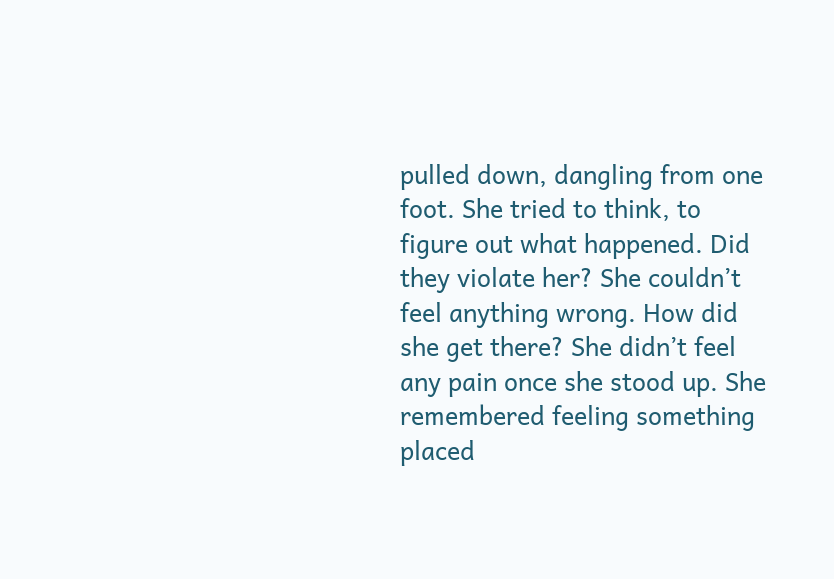pulled down, dangling from one foot. She tried to think, to figure out what happened. Did they violate her? She couldn’t feel anything wrong. How did she get there? She didn’t feel any pain once she stood up. She remembered feeling something placed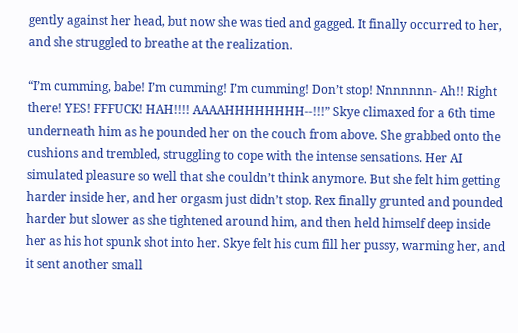gently against her head, but now she was tied and gagged. It finally occurred to her, and she struggled to breathe at the realization.

“I’m cumming, babe! I’m cumming! I’m cumming! Don’t stop! Nnnnnnn- Ah!! Right there! YES! FFFUCK! HAH!!!! AAAAHHHHHHHH--!!!” Skye climaxed for a 6th time underneath him as he pounded her on the couch from above. She grabbed onto the cushions and trembled, struggling to cope with the intense sensations. Her AI simulated pleasure so well that she couldn’t think anymore. But she felt him getting harder inside her, and her orgasm just didn’t stop. Rex finally grunted and pounded harder but slower as she tightened around him, and then held himself deep inside her as his hot spunk shot into her. Skye felt his cum fill her pussy, warming her, and it sent another small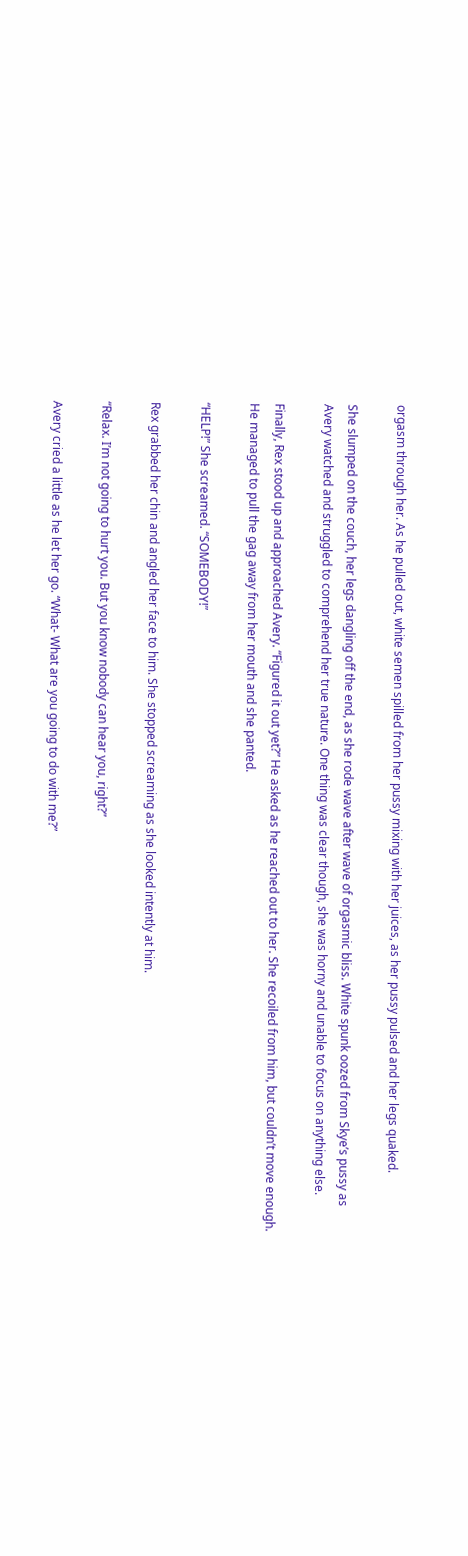orgasm through her. As he pulled out, white semen spilled from her pussy mixing with her juices, as her pussy pulsed and her legs quaked.

She slumped on the couch, her legs dangling off the end, as she rode wave after wave of orgasmic bliss. White spunk oozed from Skye’s pussy as Avery watched and struggled to comprehend her true nature. One thing was clear though, she was horny and unable to focus on anything else.

Finally, Rex stood up and approached Avery. “Figured it out yet?” He asked as he reached out to her. She recoiled from him, but couldn’t move enough. He managed to pull the gag away from her mouth and she panted.

“HELP!” She screamed. “SOMEBODY!”

Rex grabbed her chin and angled her face to him. She stopped screaming as she looked intently at him.

“Relax. I’m not going to hurt you. But you know nobody can hear you, right?”

Avery cried a little as he let her go. “What- What are you going to do with me?”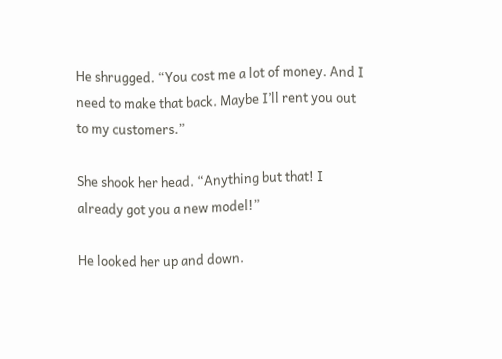He shrugged. “You cost me a lot of money. And I need to make that back. Maybe I’ll rent you out to my customers.”

She shook her head. “Anything but that! I already got you a new model!”

He looked her up and down.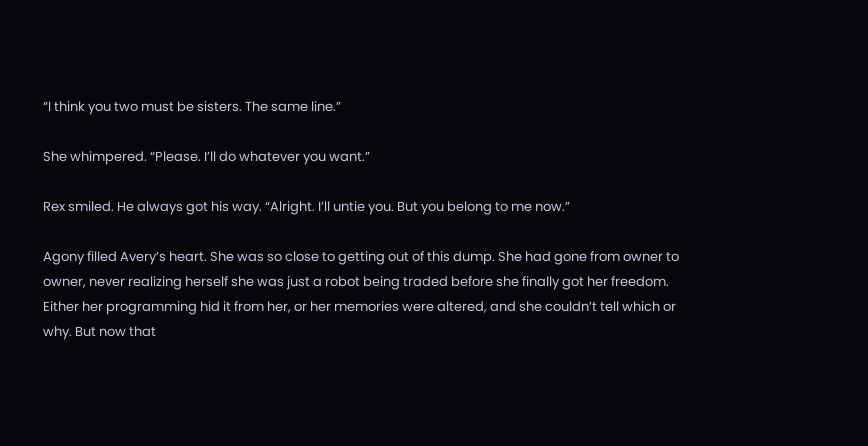“I think you two must be sisters. The same line.”

She whimpered. “Please. I’ll do whatever you want.”

Rex smiled. He always got his way. “Alright. I’ll untie you. But you belong to me now.”

Agony filled Avery’s heart. She was so close to getting out of this dump. She had gone from owner to owner, never realizing herself she was just a robot being traded before she finally got her freedom. Either her programming hid it from her, or her memories were altered, and she couldn’t tell which or why. But now that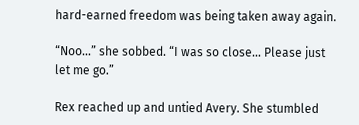hard-earned freedom was being taken away again.

“Noo…” she sobbed. “I was so close… Please just let me go.”

Rex reached up and untied Avery. She stumbled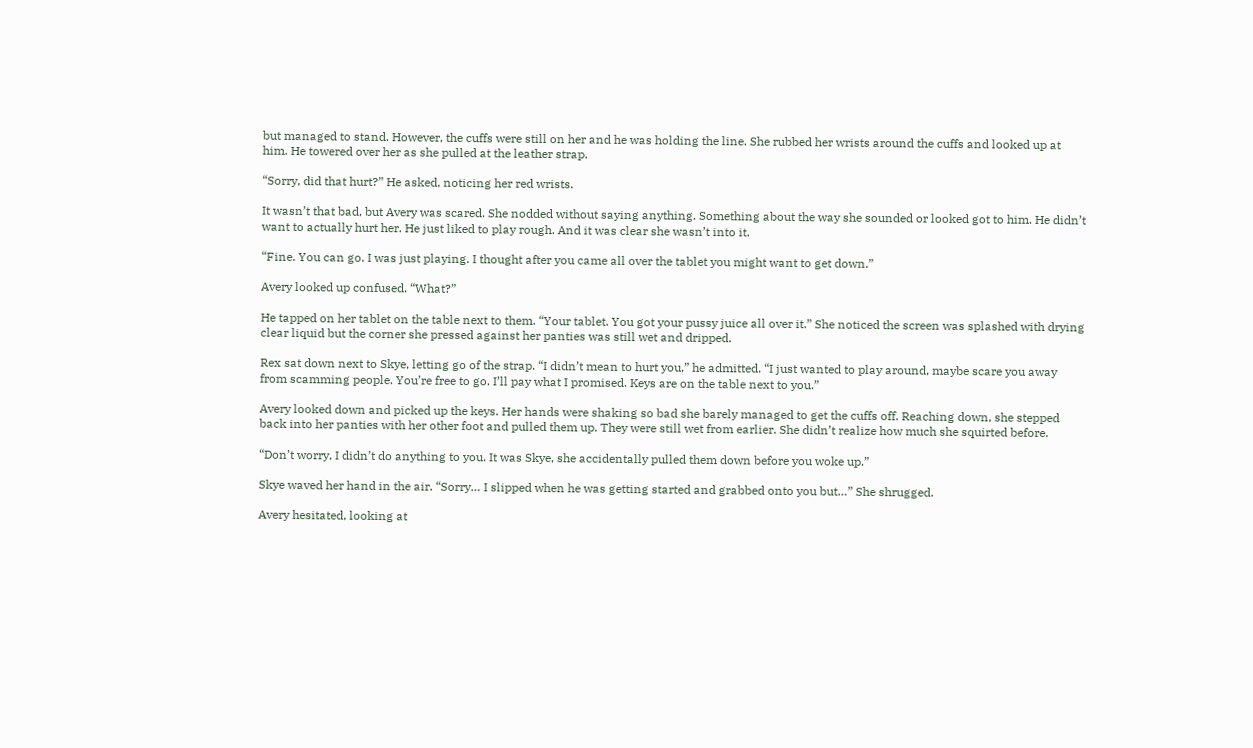but managed to stand. However, the cuffs were still on her and he was holding the line. She rubbed her wrists around the cuffs and looked up at him. He towered over her as she pulled at the leather strap.

“Sorry, did that hurt?” He asked, noticing her red wrists.

It wasn’t that bad, but Avery was scared. She nodded without saying anything. Something about the way she sounded or looked got to him. He didn’t want to actually hurt her. He just liked to play rough. And it was clear she wasn’t into it.

“Fine. You can go. I was just playing. I thought after you came all over the tablet you might want to get down.”

Avery looked up confused. “What?”

He tapped on her tablet on the table next to them. “Your tablet. You got your pussy juice all over it.” She noticed the screen was splashed with drying clear liquid but the corner she pressed against her panties was still wet and dripped.

Rex sat down next to Skye, letting go of the strap. “I didn’t mean to hurt you,” he admitted. “I just wanted to play around, maybe scare you away from scamming people. You’re free to go. I’ll pay what I promised. Keys are on the table next to you.”

Avery looked down and picked up the keys. Her hands were shaking so bad she barely managed to get the cuffs off. Reaching down, she stepped back into her panties with her other foot and pulled them up. They were still wet from earlier. She didn’t realize how much she squirted before.

“Don’t worry, I didn’t do anything to you. It was Skye, she accidentally pulled them down before you woke up.”

Skye waved her hand in the air. “Sorry… I slipped when he was getting started and grabbed onto you but…” She shrugged.

Avery hesitated, looking at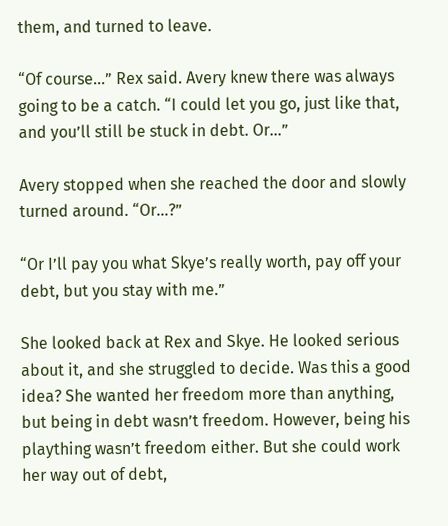them, and turned to leave.

“Of course…” Rex said. Avery knew there was always going to be a catch. “I could let you go, just like that, and you’ll still be stuck in debt. Or…”

Avery stopped when she reached the door and slowly turned around. “Or…?”

“Or I’ll pay you what Skye’s really worth, pay off your debt, but you stay with me.”

She looked back at Rex and Skye. He looked serious about it, and she struggled to decide. Was this a good idea? She wanted her freedom more than anything, but being in debt wasn’t freedom. However, being his plaything wasn’t freedom either. But she could work her way out of debt,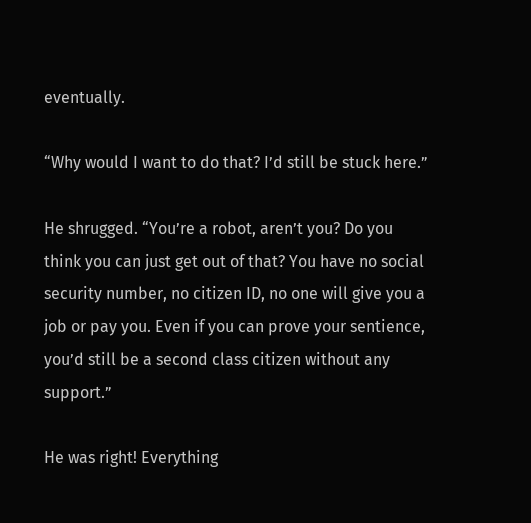eventually.

“Why would I want to do that? I’d still be stuck here.”

He shrugged. “You’re a robot, aren’t you? Do you think you can just get out of that? You have no social security number, no citizen ID, no one will give you a job or pay you. Even if you can prove your sentience, you’d still be a second class citizen without any support.”

He was right! Everything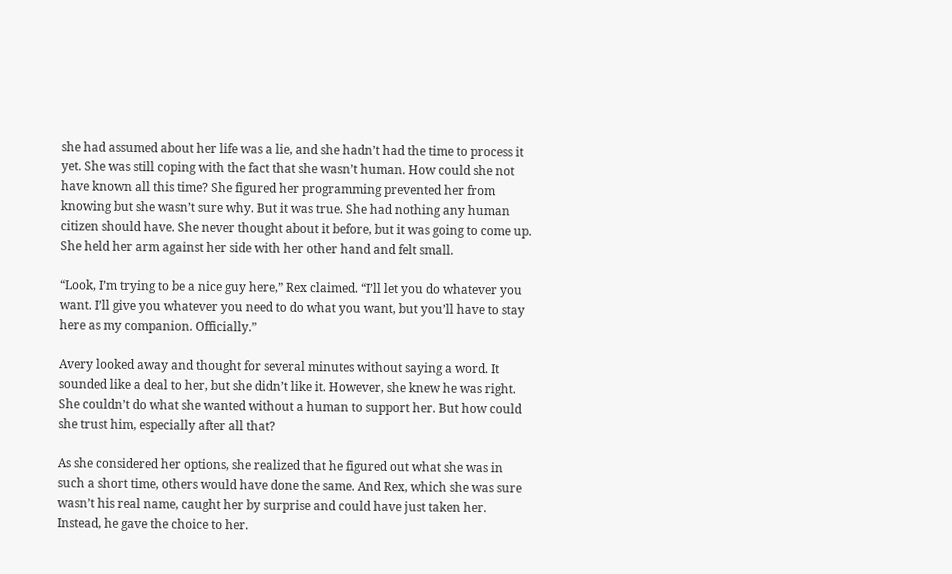she had assumed about her life was a lie, and she hadn’t had the time to process it yet. She was still coping with the fact that she wasn’t human. How could she not have known all this time? She figured her programming prevented her from knowing but she wasn’t sure why. But it was true. She had nothing any human citizen should have. She never thought about it before, but it was going to come up. She held her arm against her side with her other hand and felt small.

“Look, I’m trying to be a nice guy here,” Rex claimed. “I’ll let you do whatever you want. I’ll give you whatever you need to do what you want, but you’ll have to stay here as my companion. Officially.”

Avery looked away and thought for several minutes without saying a word. It sounded like a deal to her, but she didn’t like it. However, she knew he was right. She couldn’t do what she wanted without a human to support her. But how could she trust him, especially after all that?

As she considered her options, she realized that he figured out what she was in such a short time, others would have done the same. And Rex, which she was sure wasn’t his real name, caught her by surprise and could have just taken her. Instead, he gave the choice to her.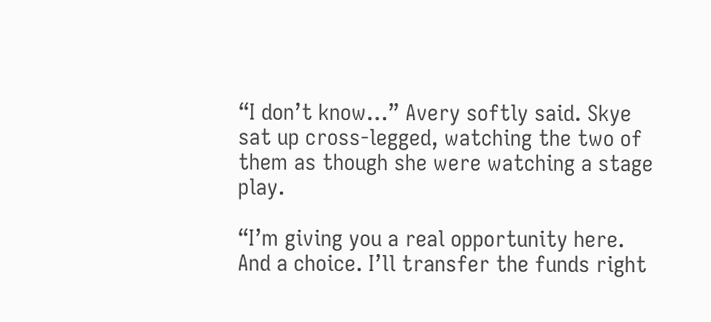“I don’t know…” Avery softly said. Skye sat up cross-legged, watching the two of them as though she were watching a stage play.

“I’m giving you a real opportunity here. And a choice. I’ll transfer the funds right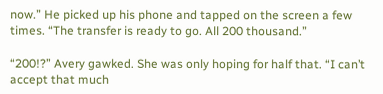now.” He picked up his phone and tapped on the screen a few times. “The transfer is ready to go. All 200 thousand.”

“200!?” Avery gawked. She was only hoping for half that. “I can’t accept that much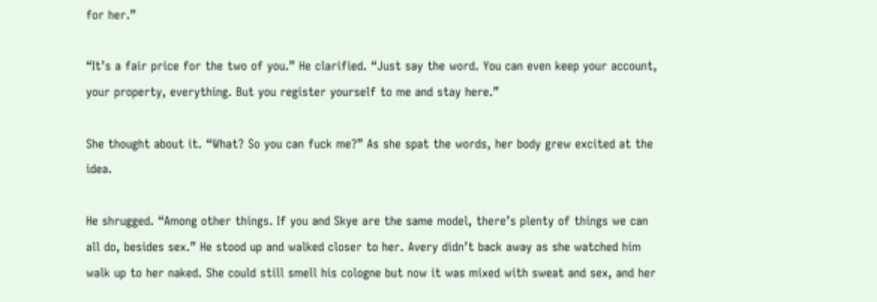for her.”

“It’s a fair price for the two of you.” He clarified. “Just say the word. You can even keep your account, your property, everything. But you register yourself to me and stay here.”

She thought about it. “What? So you can fuck me?” As she spat the words, her body grew excited at the idea.

He shrugged. “Among other things. If you and Skye are the same model, there’s plenty of things we can all do, besides sex.” He stood up and walked closer to her. Avery didn’t back away as she watched him walk up to her naked. She could still smell his cologne but now it was mixed with sweat and sex, and her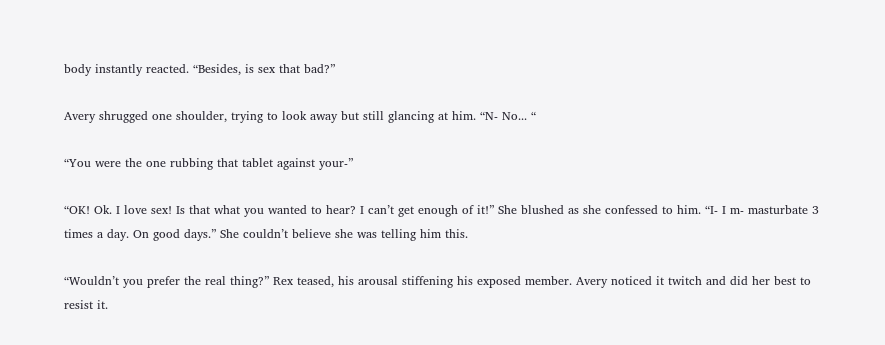body instantly reacted. “Besides, is sex that bad?”

Avery shrugged one shoulder, trying to look away but still glancing at him. “N- No... “

“You were the one rubbing that tablet against your-”

“OK! Ok. I love sex! Is that what you wanted to hear? I can’t get enough of it!” She blushed as she confessed to him. “I- I m- masturbate 3 times a day. On good days.” She couldn’t believe she was telling him this.

“Wouldn’t you prefer the real thing?” Rex teased, his arousal stiffening his exposed member. Avery noticed it twitch and did her best to resist it.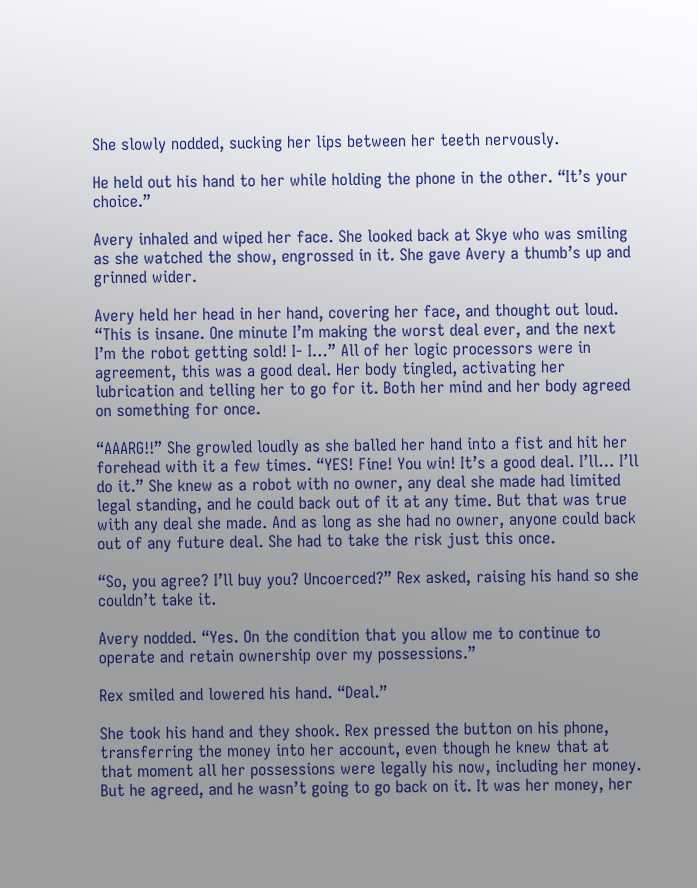She slowly nodded, sucking her lips between her teeth nervously.

He held out his hand to her while holding the phone in the other. “It’s your choice.”

Avery inhaled and wiped her face. She looked back at Skye who was smiling as she watched the show, engrossed in it. She gave Avery a thumb’s up and grinned wider.

Avery held her head in her hand, covering her face, and thought out loud. “This is insane. One minute I’m making the worst deal ever, and the next I’m the robot getting sold! I- I…” All of her logic processors were in agreement, this was a good deal. Her body tingled, activating her lubrication and telling her to go for it. Both her mind and her body agreed on something for once.

“AAARG!!” She growled loudly as she balled her hand into a fist and hit her forehead with it a few times. “YES! Fine! You win! It’s a good deal. I’ll… I’ll do it.” She knew as a robot with no owner, any deal she made had limited legal standing, and he could back out of it at any time. But that was true with any deal she made. And as long as she had no owner, anyone could back out of any future deal. She had to take the risk just this once.

“So, you agree? I’ll buy you? Uncoerced?” Rex asked, raising his hand so she couldn’t take it.

Avery nodded. “Yes. On the condition that you allow me to continue to operate and retain ownership over my possessions.”

Rex smiled and lowered his hand. “Deal.”

She took his hand and they shook. Rex pressed the button on his phone, transferring the money into her account, even though he knew that at that moment all her possessions were legally his now, including her money. But he agreed, and he wasn’t going to go back on it. It was her money, her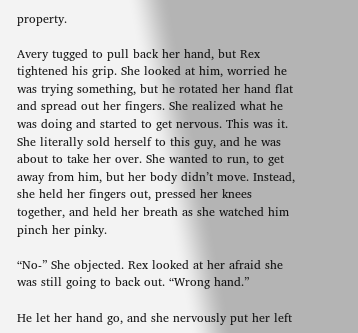property.

Avery tugged to pull back her hand, but Rex tightened his grip. She looked at him, worried he was trying something, but he rotated her hand flat and spread out her fingers. She realized what he was doing and started to get nervous. This was it. She literally sold herself to this guy, and he was about to take her over. She wanted to run, to get away from him, but her body didn’t move. Instead, she held her fingers out, pressed her knees together, and held her breath as she watched him pinch her pinky.

“No-” She objected. Rex looked at her afraid she was still going to back out. “Wrong hand.”

He let her hand go, and she nervously put her left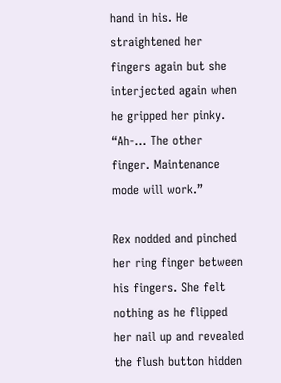hand in his. He straightened her fingers again but she interjected again when he gripped her pinky. “Ah-... The other finger. Maintenance mode will work.”

Rex nodded and pinched her ring finger between his fingers. She felt nothing as he flipped her nail up and revealed the flush button hidden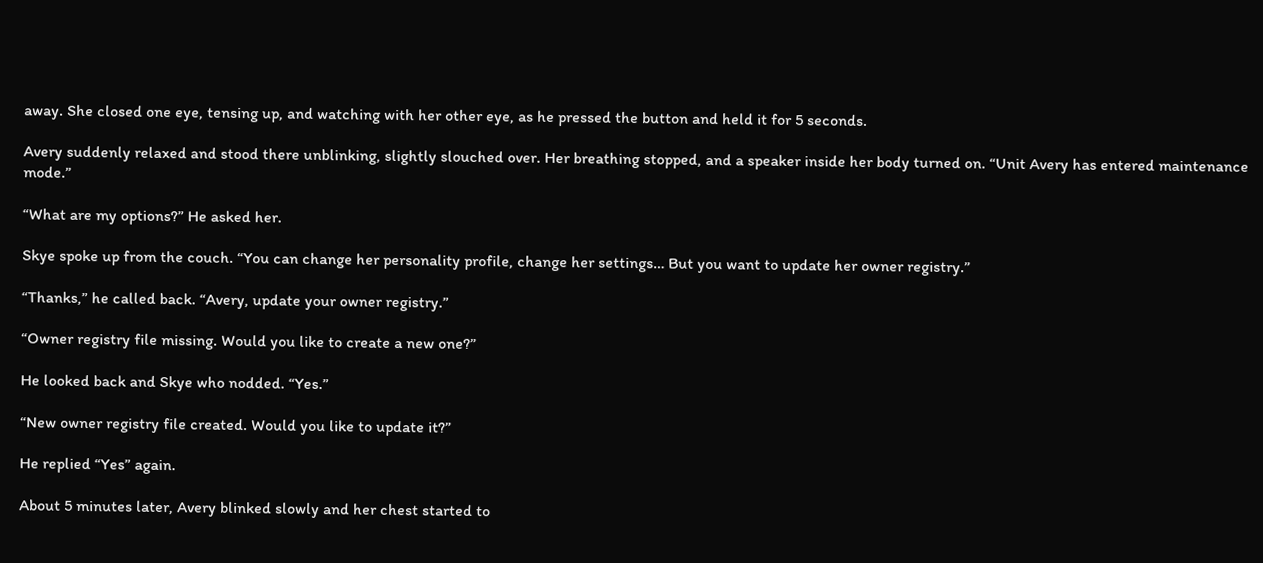away. She closed one eye, tensing up, and watching with her other eye, as he pressed the button and held it for 5 seconds.

Avery suddenly relaxed and stood there unblinking, slightly slouched over. Her breathing stopped, and a speaker inside her body turned on. “Unit Avery has entered maintenance mode.”

“What are my options?” He asked her.

Skye spoke up from the couch. “You can change her personality profile, change her settings… But you want to update her owner registry.”

“Thanks,” he called back. “Avery, update your owner registry.”

“Owner registry file missing. Would you like to create a new one?”

He looked back and Skye who nodded. “Yes.”

“New owner registry file created. Would you like to update it?”

He replied “Yes” again.

About 5 minutes later, Avery blinked slowly and her chest started to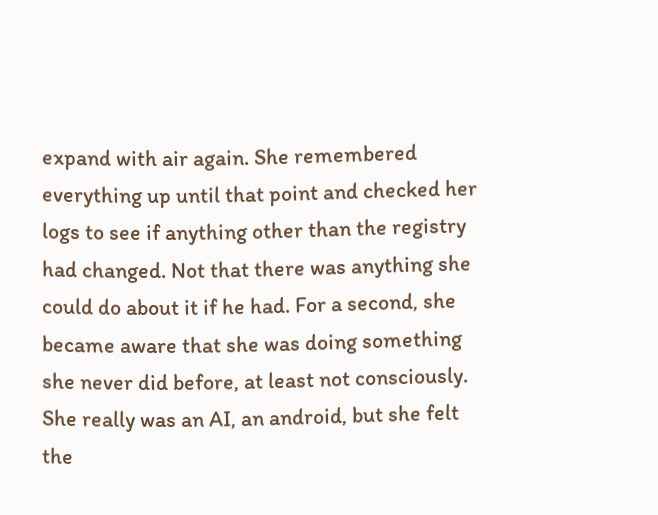expand with air again. She remembered everything up until that point and checked her logs to see if anything other than the registry had changed. Not that there was anything she could do about it if he had. For a second, she became aware that she was doing something she never did before, at least not consciously. She really was an AI, an android, but she felt the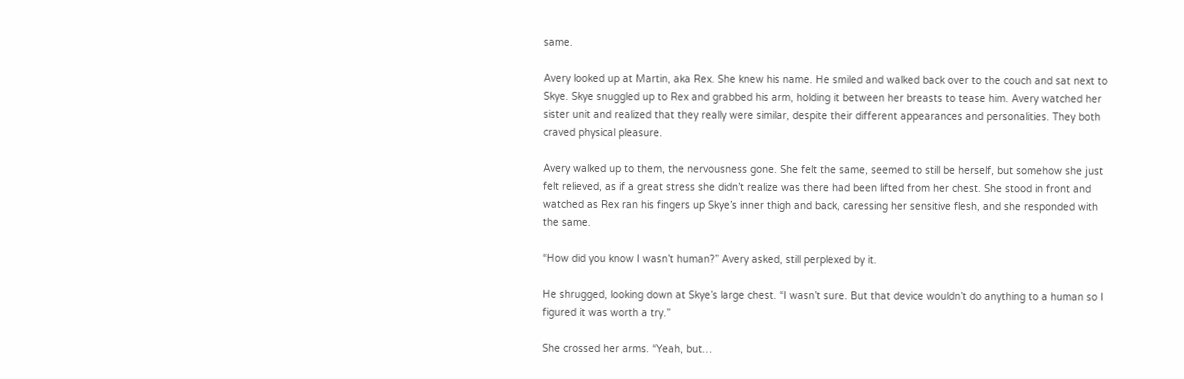same.

Avery looked up at Martin, aka Rex. She knew his name. He smiled and walked back over to the couch and sat next to Skye. Skye snuggled up to Rex and grabbed his arm, holding it between her breasts to tease him. Avery watched her sister unit and realized that they really were similar, despite their different appearances and personalities. They both craved physical pleasure.

Avery walked up to them, the nervousness gone. She felt the same, seemed to still be herself, but somehow she just felt relieved, as if a great stress she didn’t realize was there had been lifted from her chest. She stood in front and watched as Rex ran his fingers up Skye’s inner thigh and back, caressing her sensitive flesh, and she responded with the same.

“How did you know I wasn’t human?” Avery asked, still perplexed by it.

He shrugged, looking down at Skye’s large chest. “I wasn’t sure. But that device wouldn’t do anything to a human so I figured it was worth a try.”

She crossed her arms. “Yeah, but…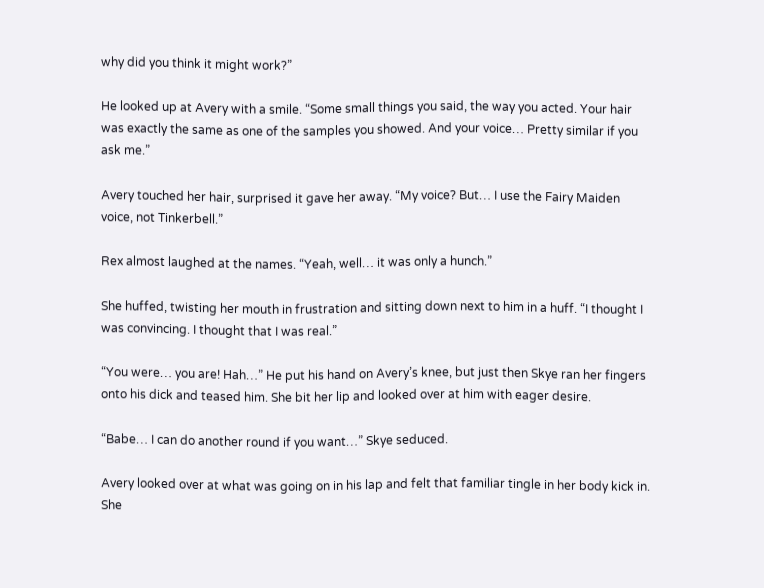why did you think it might work?”

He looked up at Avery with a smile. “Some small things you said, the way you acted. Your hair was exactly the same as one of the samples you showed. And your voice… Pretty similar if you ask me.”

Avery touched her hair, surprised it gave her away. “My voice? But… I use the Fairy Maiden voice, not Tinkerbell.”

Rex almost laughed at the names. “Yeah, well… it was only a hunch.”

She huffed, twisting her mouth in frustration and sitting down next to him in a huff. “I thought I was convincing. I thought that I was real.”

“You were… you are! Hah…” He put his hand on Avery’s knee, but just then Skye ran her fingers onto his dick and teased him. She bit her lip and looked over at him with eager desire.

“Babe… I can do another round if you want…” Skye seduced.

Avery looked over at what was going on in his lap and felt that familiar tingle in her body kick in. She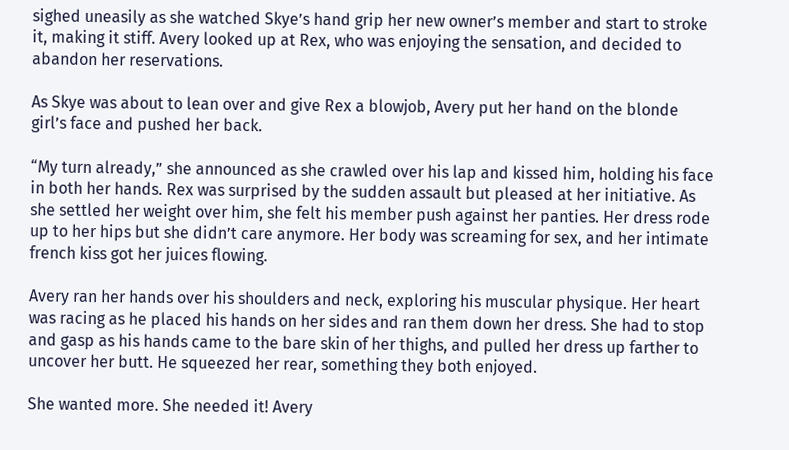sighed uneasily as she watched Skye’s hand grip her new owner’s member and start to stroke it, making it stiff. Avery looked up at Rex, who was enjoying the sensation, and decided to abandon her reservations.

As Skye was about to lean over and give Rex a blowjob, Avery put her hand on the blonde girl’s face and pushed her back.

“My turn already,” she announced as she crawled over his lap and kissed him, holding his face in both her hands. Rex was surprised by the sudden assault but pleased at her initiative. As she settled her weight over him, she felt his member push against her panties. Her dress rode up to her hips but she didn’t care anymore. Her body was screaming for sex, and her intimate french kiss got her juices flowing.

Avery ran her hands over his shoulders and neck, exploring his muscular physique. Her heart was racing as he placed his hands on her sides and ran them down her dress. She had to stop and gasp as his hands came to the bare skin of her thighs, and pulled her dress up farther to uncover her butt. He squeezed her rear, something they both enjoyed.

She wanted more. She needed it! Avery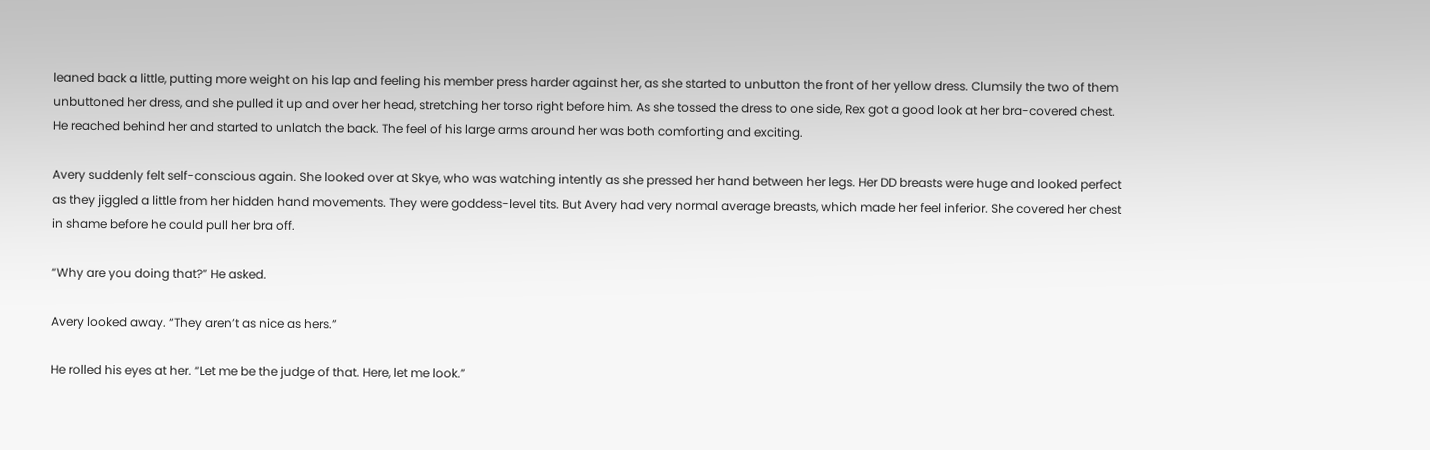leaned back a little, putting more weight on his lap and feeling his member press harder against her, as she started to unbutton the front of her yellow dress. Clumsily the two of them unbuttoned her dress, and she pulled it up and over her head, stretching her torso right before him. As she tossed the dress to one side, Rex got a good look at her bra-covered chest. He reached behind her and started to unlatch the back. The feel of his large arms around her was both comforting and exciting.

Avery suddenly felt self-conscious again. She looked over at Skye, who was watching intently as she pressed her hand between her legs. Her DD breasts were huge and looked perfect as they jiggled a little from her hidden hand movements. They were goddess-level tits. But Avery had very normal average breasts, which made her feel inferior. She covered her chest in shame before he could pull her bra off.

“Why are you doing that?” He asked.

Avery looked away. “They aren’t as nice as hers.”

He rolled his eyes at her. “Let me be the judge of that. Here, let me look.”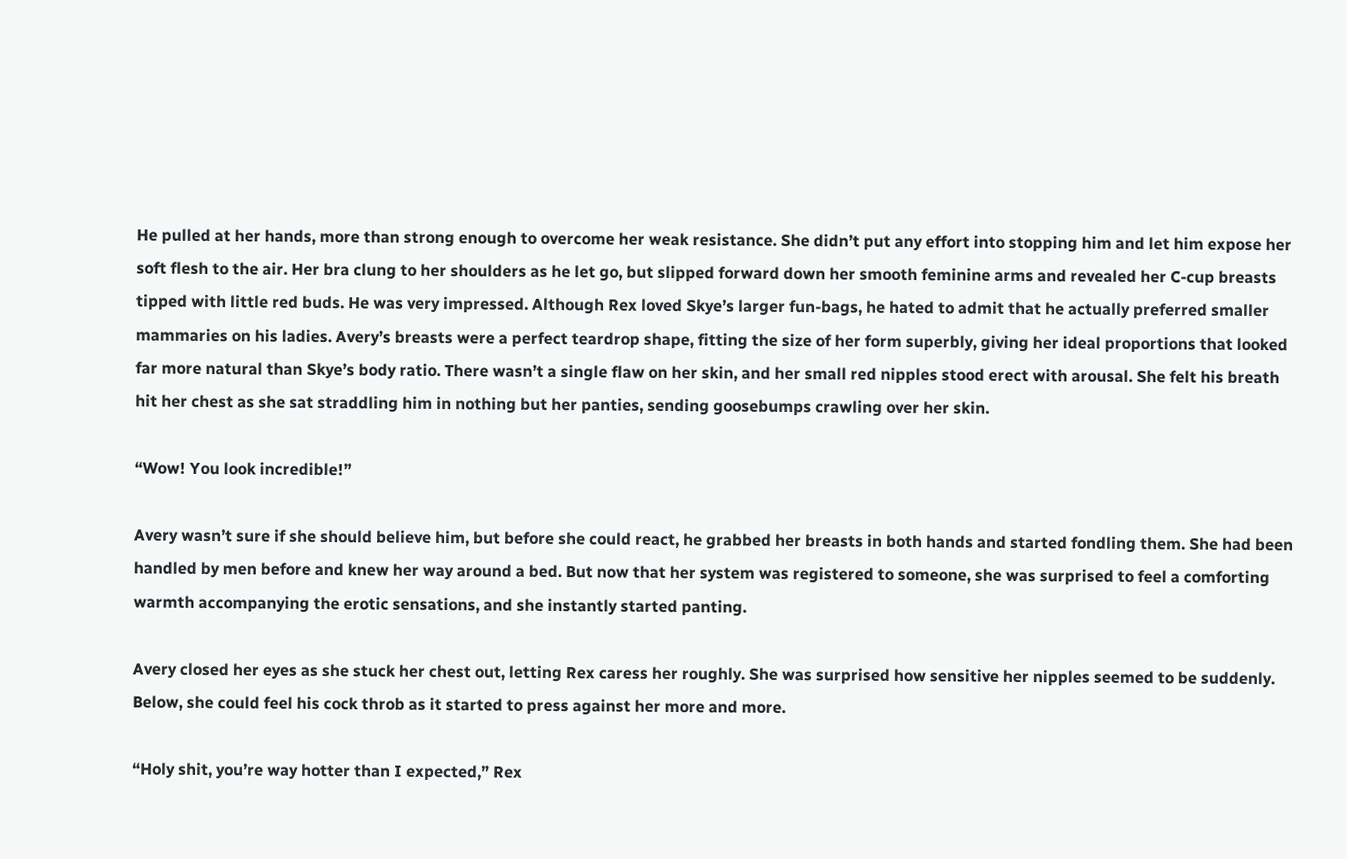He pulled at her hands, more than strong enough to overcome her weak resistance. She didn’t put any effort into stopping him and let him expose her soft flesh to the air. Her bra clung to her shoulders as he let go, but slipped forward down her smooth feminine arms and revealed her C-cup breasts tipped with little red buds. He was very impressed. Although Rex loved Skye’s larger fun-bags, he hated to admit that he actually preferred smaller mammaries on his ladies. Avery’s breasts were a perfect teardrop shape, fitting the size of her form superbly, giving her ideal proportions that looked far more natural than Skye’s body ratio. There wasn’t a single flaw on her skin, and her small red nipples stood erect with arousal. She felt his breath hit her chest as she sat straddling him in nothing but her panties, sending goosebumps crawling over her skin.

“Wow! You look incredible!”

Avery wasn’t sure if she should believe him, but before she could react, he grabbed her breasts in both hands and started fondling them. She had been handled by men before and knew her way around a bed. But now that her system was registered to someone, she was surprised to feel a comforting warmth accompanying the erotic sensations, and she instantly started panting.

Avery closed her eyes as she stuck her chest out, letting Rex caress her roughly. She was surprised how sensitive her nipples seemed to be suddenly. Below, she could feel his cock throb as it started to press against her more and more.

“Holy shit, you’re way hotter than I expected,” Rex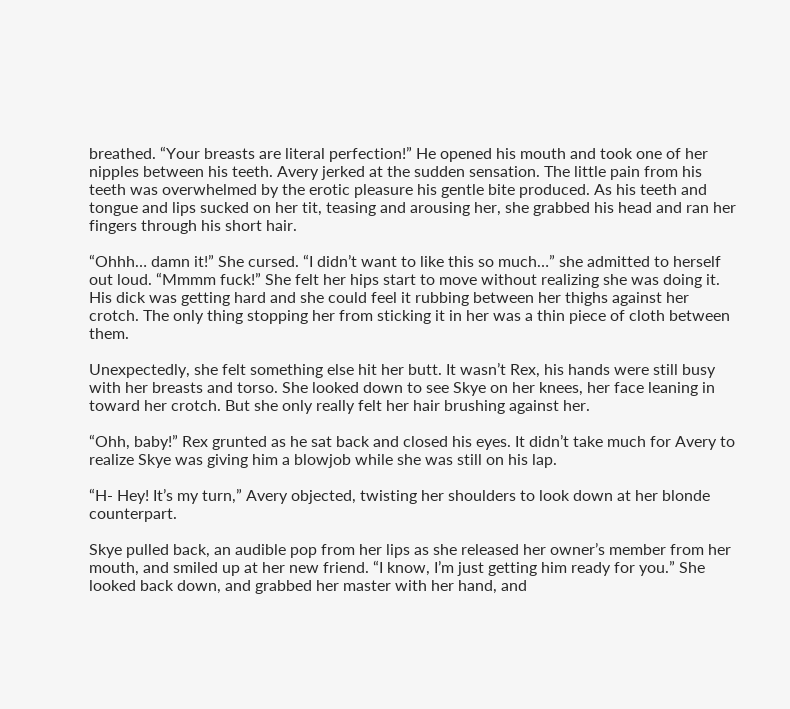breathed. “Your breasts are literal perfection!” He opened his mouth and took one of her nipples between his teeth. Avery jerked at the sudden sensation. The little pain from his teeth was overwhelmed by the erotic pleasure his gentle bite produced. As his teeth and tongue and lips sucked on her tit, teasing and arousing her, she grabbed his head and ran her fingers through his short hair.

“Ohhh… damn it!” She cursed. “I didn’t want to like this so much…” she admitted to herself out loud. “Mmmm fuck!” She felt her hips start to move without realizing she was doing it. His dick was getting hard and she could feel it rubbing between her thighs against her crotch. The only thing stopping her from sticking it in her was a thin piece of cloth between them.

Unexpectedly, she felt something else hit her butt. It wasn’t Rex, his hands were still busy with her breasts and torso. She looked down to see Skye on her knees, her face leaning in toward her crotch. But she only really felt her hair brushing against her.

“Ohh, baby!” Rex grunted as he sat back and closed his eyes. It didn’t take much for Avery to realize Skye was giving him a blowjob while she was still on his lap.

“H- Hey! It’s my turn,” Avery objected, twisting her shoulders to look down at her blonde counterpart.

Skye pulled back, an audible pop from her lips as she released her owner’s member from her mouth, and smiled up at her new friend. “I know, I’m just getting him ready for you.” She looked back down, and grabbed her master with her hand, and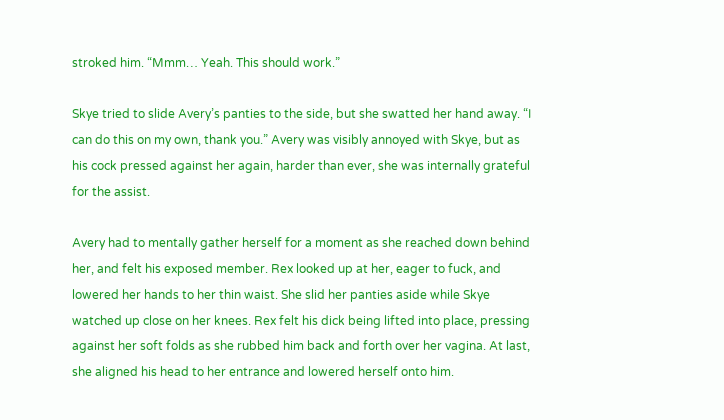stroked him. “Mmm… Yeah. This should work.”

Skye tried to slide Avery’s panties to the side, but she swatted her hand away. “I can do this on my own, thank you.” Avery was visibly annoyed with Skye, but as his cock pressed against her again, harder than ever, she was internally grateful for the assist.

Avery had to mentally gather herself for a moment as she reached down behind her, and felt his exposed member. Rex looked up at her, eager to fuck, and lowered her hands to her thin waist. She slid her panties aside while Skye watched up close on her knees. Rex felt his dick being lifted into place, pressing against her soft folds as she rubbed him back and forth over her vagina. At last, she aligned his head to her entrance and lowered herself onto him.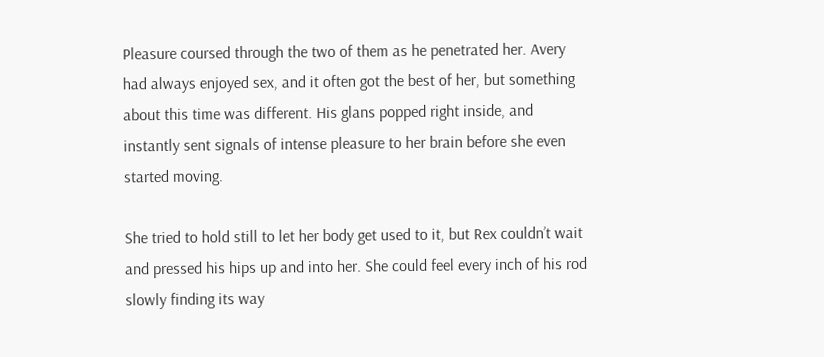Pleasure coursed through the two of them as he penetrated her. Avery had always enjoyed sex, and it often got the best of her, but something about this time was different. His glans popped right inside, and instantly sent signals of intense pleasure to her brain before she even started moving.

She tried to hold still to let her body get used to it, but Rex couldn’t wait and pressed his hips up and into her. She could feel every inch of his rod slowly finding its way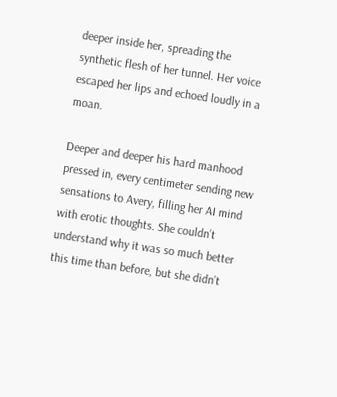deeper inside her, spreading the synthetic flesh of her tunnel. Her voice escaped her lips and echoed loudly in a moan.

Deeper and deeper his hard manhood pressed in, every centimeter sending new sensations to Avery, filling her AI mind with erotic thoughts. She couldn’t understand why it was so much better this time than before, but she didn’t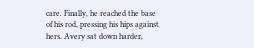care. Finally, he reached the base of his rod, pressing his hips against hers. Avery sat down harder,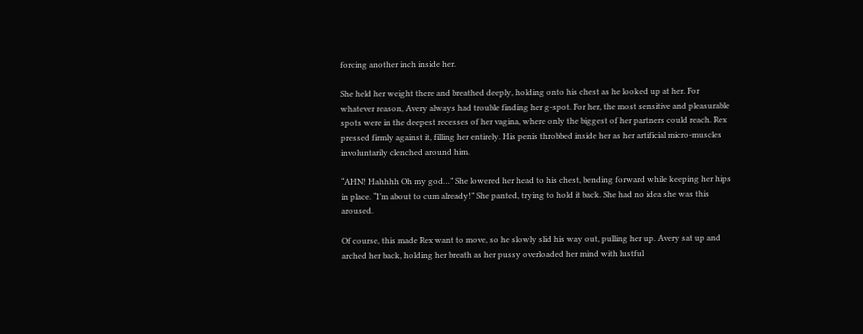forcing another inch inside her.

She held her weight there and breathed deeply, holding onto his chest as he looked up at her. For whatever reason, Avery always had trouble finding her g-spot. For her, the most sensitive and pleasurable spots were in the deepest recesses of her vagina, where only the biggest of her partners could reach. Rex pressed firmly against it, filling her entirely. His penis throbbed inside her as her artificial micro-muscles involuntarily clenched around him.

“AHN! Hahhhh Oh my god…” She lowered her head to his chest, bending forward while keeping her hips in place. “I’m about to cum already!” She panted, trying to hold it back. She had no idea she was this aroused.

Of course, this made Rex want to move, so he slowly slid his way out, pulling her up. Avery sat up and arched her back, holding her breath as her pussy overloaded her mind with lustful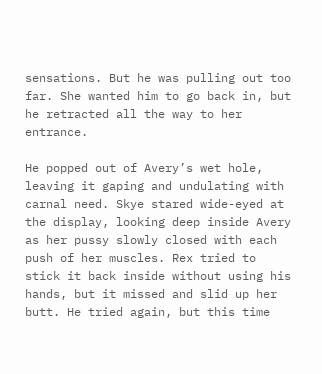sensations. But he was pulling out too far. She wanted him to go back in, but he retracted all the way to her entrance.

He popped out of Avery’s wet hole, leaving it gaping and undulating with carnal need. Skye stared wide-eyed at the display, looking deep inside Avery as her pussy slowly closed with each push of her muscles. Rex tried to stick it back inside without using his hands, but it missed and slid up her butt. He tried again, but this time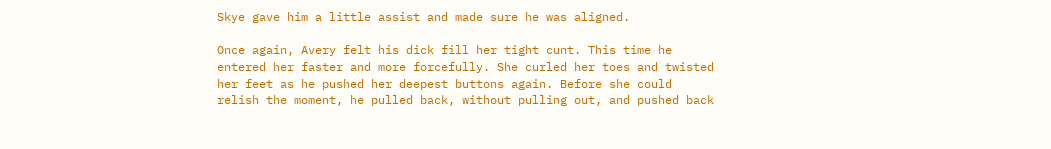Skye gave him a little assist and made sure he was aligned.

Once again, Avery felt his dick fill her tight cunt. This time he entered her faster and more forcefully. She curled her toes and twisted her feet as he pushed her deepest buttons again. Before she could relish the moment, he pulled back, without pulling out, and pushed back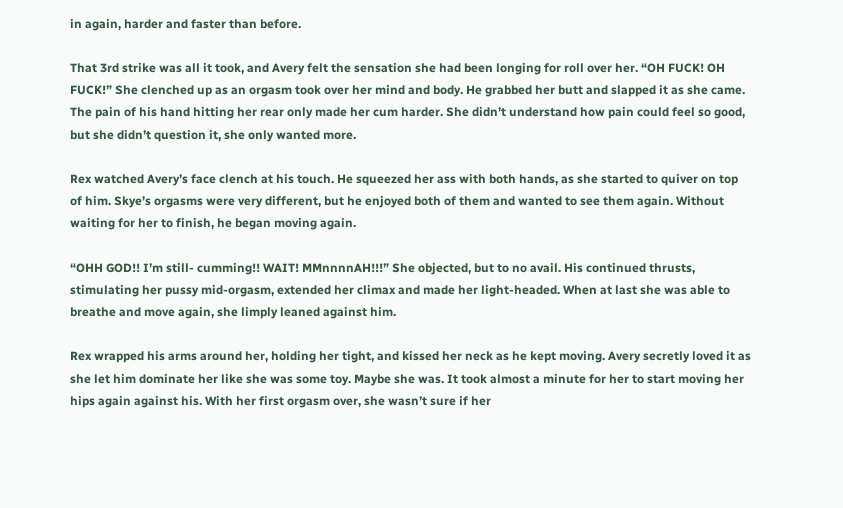in again, harder and faster than before.

That 3rd strike was all it took, and Avery felt the sensation she had been longing for roll over her. “OH FUCK! OH FUCK!” She clenched up as an orgasm took over her mind and body. He grabbed her butt and slapped it as she came. The pain of his hand hitting her rear only made her cum harder. She didn’t understand how pain could feel so good, but she didn’t question it, she only wanted more.

Rex watched Avery’s face clench at his touch. He squeezed her ass with both hands, as she started to quiver on top of him. Skye’s orgasms were very different, but he enjoyed both of them and wanted to see them again. Without waiting for her to finish, he began moving again.

“OHH GOD!! I’m still- cumming!! WAIT! MMnnnnAH!!!” She objected, but to no avail. His continued thrusts, stimulating her pussy mid-orgasm, extended her climax and made her light-headed. When at last she was able to breathe and move again, she limply leaned against him.

Rex wrapped his arms around her, holding her tight, and kissed her neck as he kept moving. Avery secretly loved it as she let him dominate her like she was some toy. Maybe she was. It took almost a minute for her to start moving her hips again against his. With her first orgasm over, she wasn’t sure if her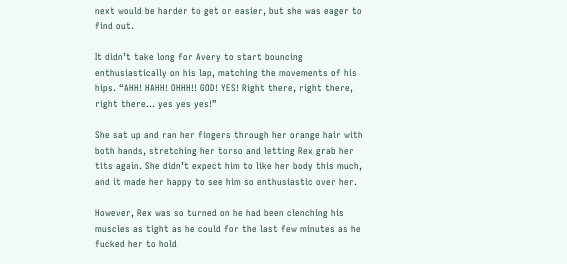next would be harder to get or easier, but she was eager to find out.

It didn’t take long for Avery to start bouncing enthusiastically on his lap, matching the movements of his hips. “AHH! HAHH! OHHH!! GOD! YES! Right there, right there, right there… yes yes yes!”

She sat up and ran her fingers through her orange hair with both hands, stretching her torso and letting Rex grab her tits again. She didn’t expect him to like her body this much, and it made her happy to see him so enthusiastic over her.

However, Rex was so turned on he had been clenching his muscles as tight as he could for the last few minutes as he fucked her to hold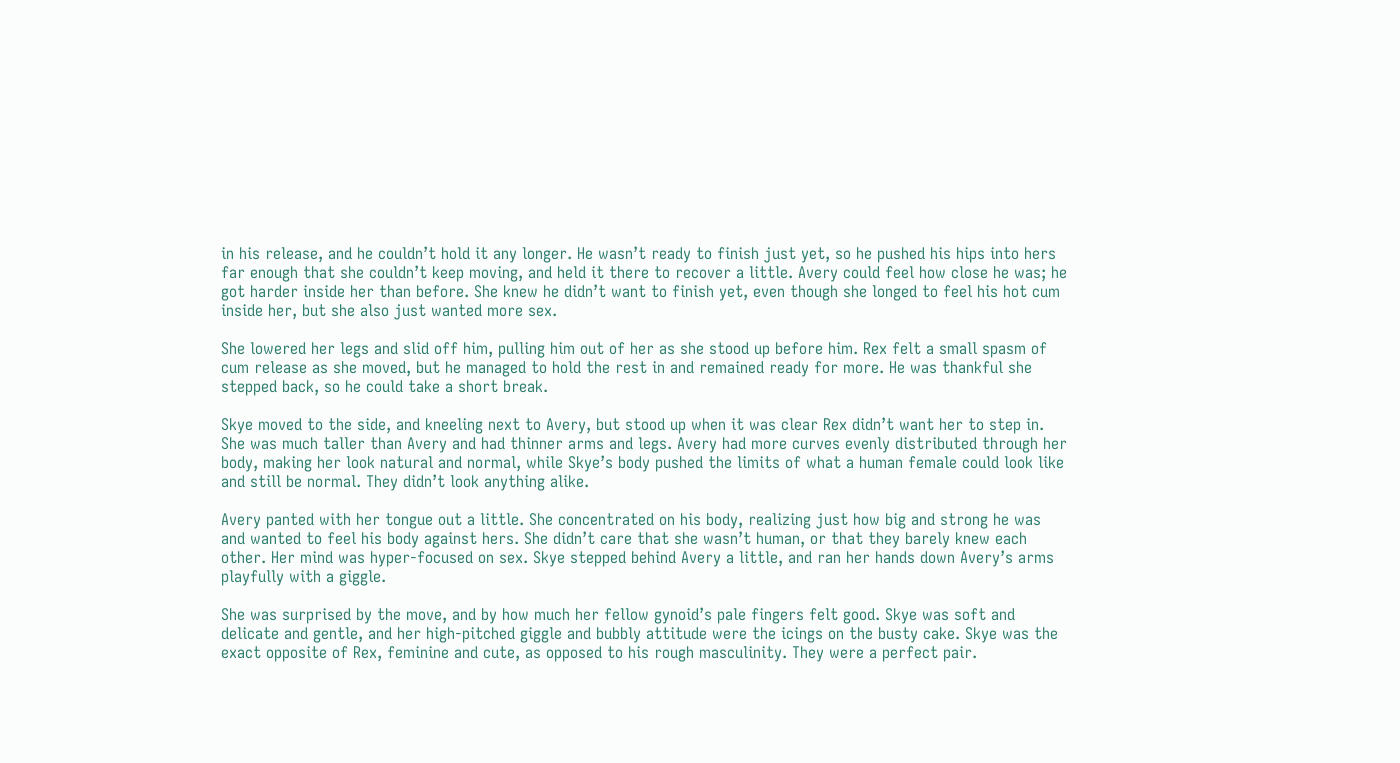in his release, and he couldn’t hold it any longer. He wasn’t ready to finish just yet, so he pushed his hips into hers far enough that she couldn’t keep moving, and held it there to recover a little. Avery could feel how close he was; he got harder inside her than before. She knew he didn’t want to finish yet, even though she longed to feel his hot cum inside her, but she also just wanted more sex.

She lowered her legs and slid off him, pulling him out of her as she stood up before him. Rex felt a small spasm of cum release as she moved, but he managed to hold the rest in and remained ready for more. He was thankful she stepped back, so he could take a short break.

Skye moved to the side, and kneeling next to Avery, but stood up when it was clear Rex didn’t want her to step in. She was much taller than Avery and had thinner arms and legs. Avery had more curves evenly distributed through her body, making her look natural and normal, while Skye’s body pushed the limits of what a human female could look like and still be normal. They didn’t look anything alike.

Avery panted with her tongue out a little. She concentrated on his body, realizing just how big and strong he was and wanted to feel his body against hers. She didn’t care that she wasn’t human, or that they barely knew each other. Her mind was hyper-focused on sex. Skye stepped behind Avery a little, and ran her hands down Avery’s arms playfully with a giggle.

She was surprised by the move, and by how much her fellow gynoid’s pale fingers felt good. Skye was soft and delicate and gentle, and her high-pitched giggle and bubbly attitude were the icings on the busty cake. Skye was the exact opposite of Rex, feminine and cute, as opposed to his rough masculinity. They were a perfect pair.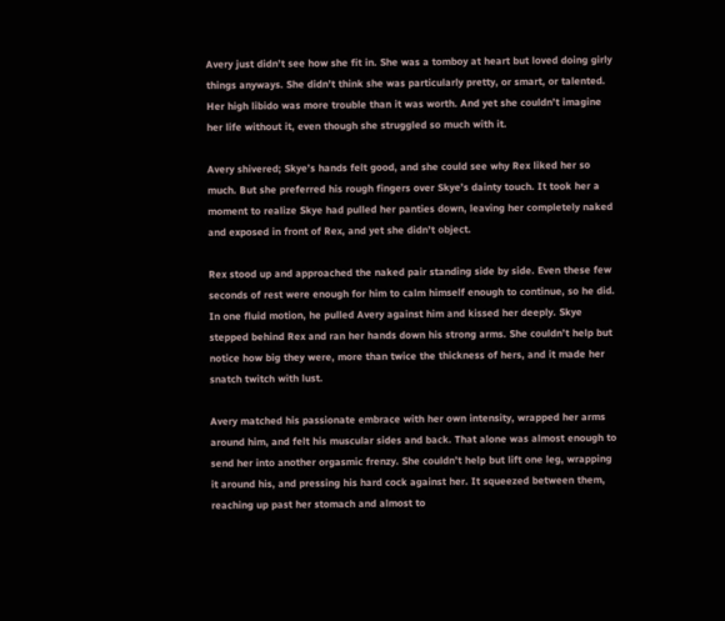Avery just didn’t see how she fit in. She was a tomboy at heart but loved doing girly things anyways. She didn’t think she was particularly pretty, or smart, or talented. Her high libido was more trouble than it was worth. And yet she couldn’t imagine her life without it, even though she struggled so much with it.

Avery shivered; Skye’s hands felt good, and she could see why Rex liked her so much. But she preferred his rough fingers over Skye’s dainty touch. It took her a moment to realize Skye had pulled her panties down, leaving her completely naked and exposed in front of Rex, and yet she didn’t object.

Rex stood up and approached the naked pair standing side by side. Even these few seconds of rest were enough for him to calm himself enough to continue, so he did. In one fluid motion, he pulled Avery against him and kissed her deeply. Skye stepped behind Rex and ran her hands down his strong arms. She couldn’t help but notice how big they were, more than twice the thickness of hers, and it made her snatch twitch with lust.

Avery matched his passionate embrace with her own intensity, wrapped her arms around him, and felt his muscular sides and back. That alone was almost enough to send her into another orgasmic frenzy. She couldn’t help but lift one leg, wrapping it around his, and pressing his hard cock against her. It squeezed between them, reaching up past her stomach and almost to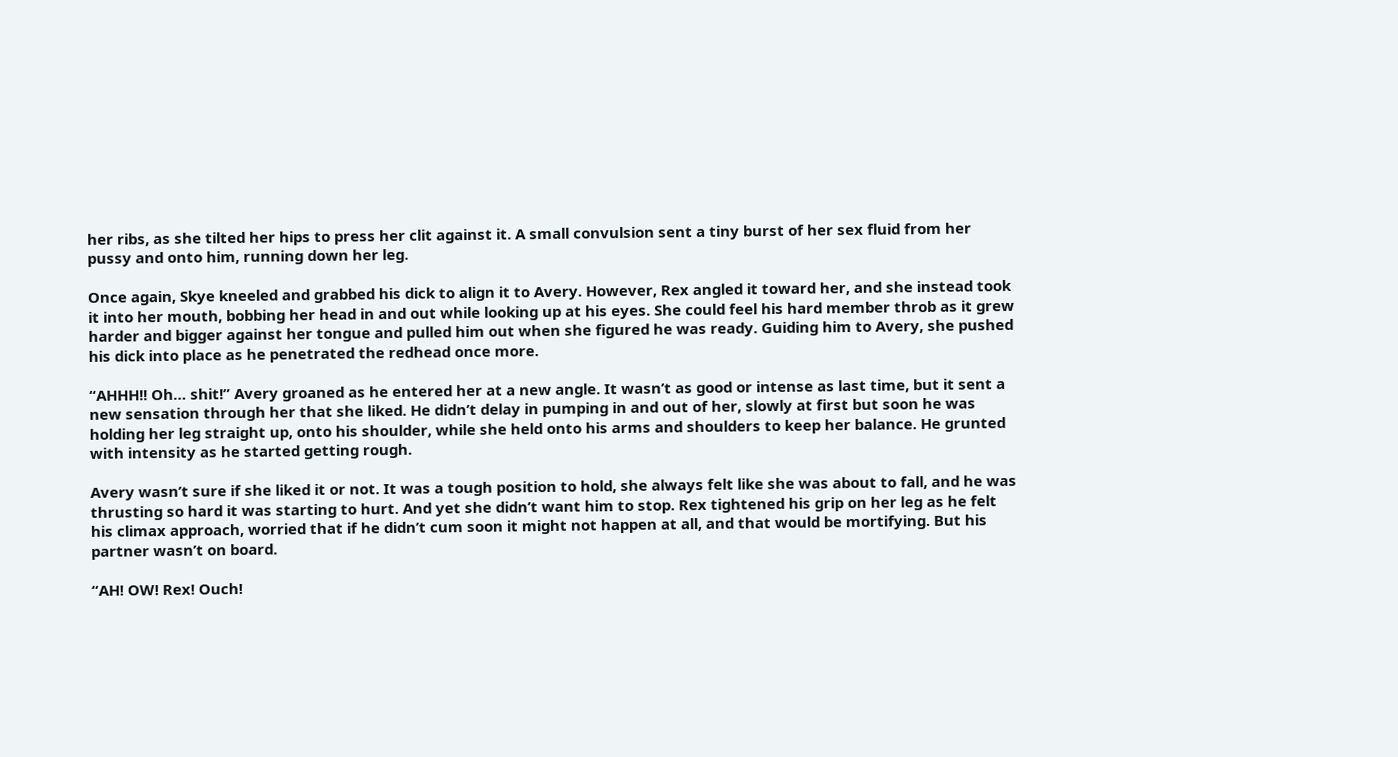her ribs, as she tilted her hips to press her clit against it. A small convulsion sent a tiny burst of her sex fluid from her pussy and onto him, running down her leg.

Once again, Skye kneeled and grabbed his dick to align it to Avery. However, Rex angled it toward her, and she instead took it into her mouth, bobbing her head in and out while looking up at his eyes. She could feel his hard member throb as it grew harder and bigger against her tongue and pulled him out when she figured he was ready. Guiding him to Avery, she pushed his dick into place as he penetrated the redhead once more.

“AHHH!! Oh… shit!” Avery groaned as he entered her at a new angle. It wasn’t as good or intense as last time, but it sent a new sensation through her that she liked. He didn’t delay in pumping in and out of her, slowly at first but soon he was holding her leg straight up, onto his shoulder, while she held onto his arms and shoulders to keep her balance. He grunted with intensity as he started getting rough.

Avery wasn’t sure if she liked it or not. It was a tough position to hold, she always felt like she was about to fall, and he was thrusting so hard it was starting to hurt. And yet she didn’t want him to stop. Rex tightened his grip on her leg as he felt his climax approach, worried that if he didn’t cum soon it might not happen at all, and that would be mortifying. But his partner wasn’t on board.

“AH! OW! Rex! Ouch!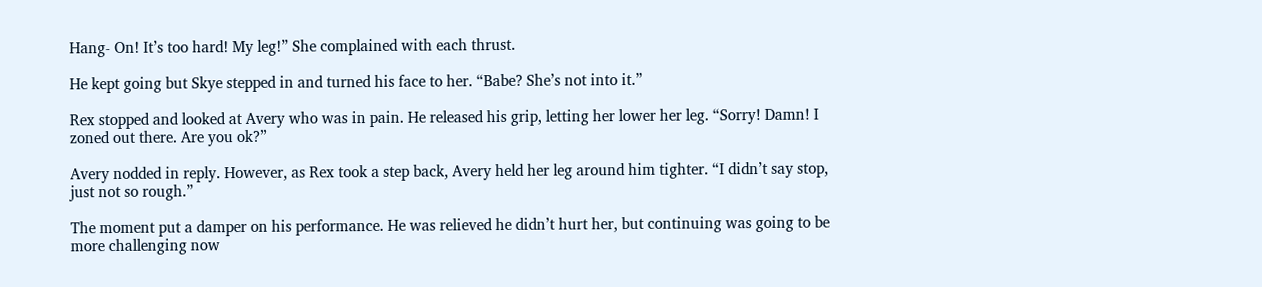Hang- On! It’s too hard! My leg!” She complained with each thrust.

He kept going but Skye stepped in and turned his face to her. “Babe? She’s not into it.”

Rex stopped and looked at Avery who was in pain. He released his grip, letting her lower her leg. “Sorry! Damn! I zoned out there. Are you ok?”

Avery nodded in reply. However, as Rex took a step back, Avery held her leg around him tighter. “I didn’t say stop, just not so rough.”

The moment put a damper on his performance. He was relieved he didn’t hurt her, but continuing was going to be more challenging now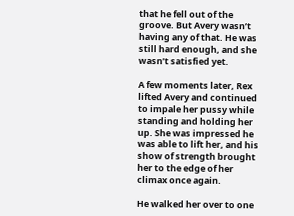that he fell out of the groove. But Avery wasn’t having any of that. He was still hard enough, and she wasn’t satisfied yet.

A few moments later, Rex lifted Avery and continued to impale her pussy while standing and holding her up. She was impressed he was able to lift her, and his show of strength brought her to the edge of her climax once again.

He walked her over to one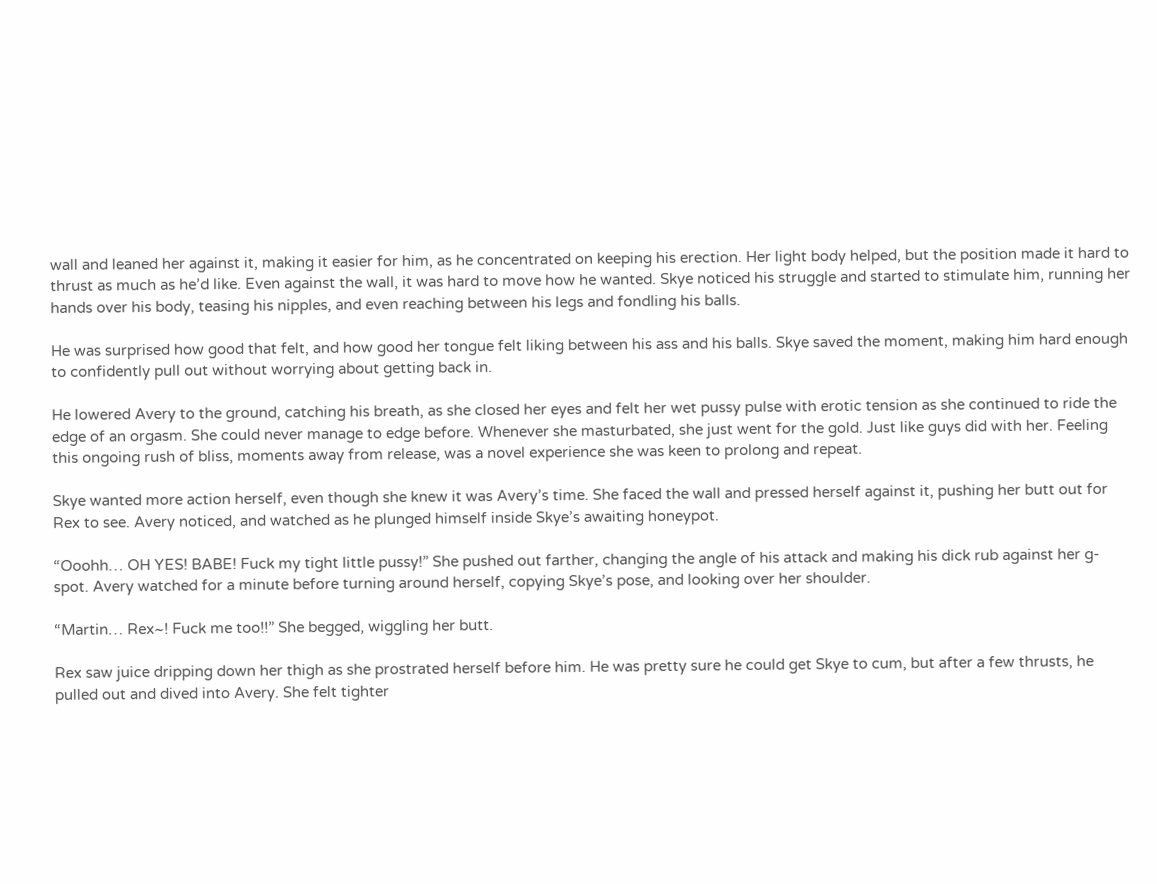wall and leaned her against it, making it easier for him, as he concentrated on keeping his erection. Her light body helped, but the position made it hard to thrust as much as he’d like. Even against the wall, it was hard to move how he wanted. Skye noticed his struggle and started to stimulate him, running her hands over his body, teasing his nipples, and even reaching between his legs and fondling his balls.

He was surprised how good that felt, and how good her tongue felt liking between his ass and his balls. Skye saved the moment, making him hard enough to confidently pull out without worrying about getting back in.

He lowered Avery to the ground, catching his breath, as she closed her eyes and felt her wet pussy pulse with erotic tension as she continued to ride the edge of an orgasm. She could never manage to edge before. Whenever she masturbated, she just went for the gold. Just like guys did with her. Feeling this ongoing rush of bliss, moments away from release, was a novel experience she was keen to prolong and repeat.

Skye wanted more action herself, even though she knew it was Avery’s time. She faced the wall and pressed herself against it, pushing her butt out for Rex to see. Avery noticed, and watched as he plunged himself inside Skye’s awaiting honeypot.

“Ooohh… OH YES! BABE! Fuck my tight little pussy!” She pushed out farther, changing the angle of his attack and making his dick rub against her g-spot. Avery watched for a minute before turning around herself, copying Skye’s pose, and looking over her shoulder.

“Martin… Rex~! Fuck me too!!” She begged, wiggling her butt.

Rex saw juice dripping down her thigh as she prostrated herself before him. He was pretty sure he could get Skye to cum, but after a few thrusts, he pulled out and dived into Avery. She felt tighter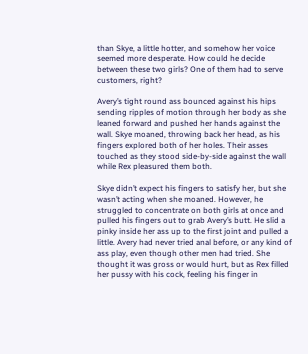than Skye, a little hotter, and somehow her voice seemed more desperate. How could he decide between these two girls? One of them had to serve customers, right?

Avery’s tight round ass bounced against his hips sending ripples of motion through her body as she leaned forward and pushed her hands against the wall. Skye moaned, throwing back her head, as his fingers explored both of her holes. Their asses touched as they stood side-by-side against the wall while Rex pleasured them both.

Skye didn’t expect his fingers to satisfy her, but she wasn’t acting when she moaned. However, he struggled to concentrate on both girls at once and pulled his fingers out to grab Avery’s butt. He slid a pinky inside her ass up to the first joint and pulled a little. Avery had never tried anal before, or any kind of ass play, even though other men had tried. She thought it was gross or would hurt, but as Rex filled her pussy with his cock, feeling his finger in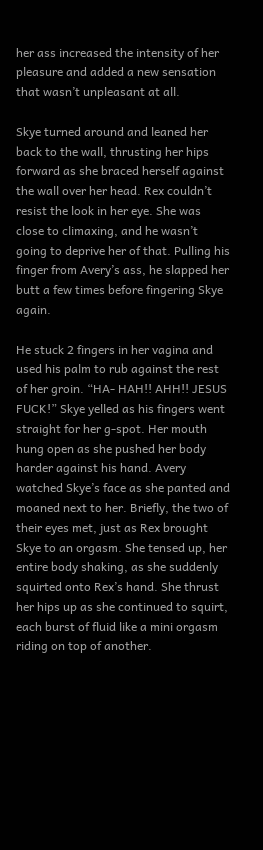her ass increased the intensity of her pleasure and added a new sensation that wasn’t unpleasant at all.

Skye turned around and leaned her back to the wall, thrusting her hips forward as she braced herself against the wall over her head. Rex couldn’t resist the look in her eye. She was close to climaxing, and he wasn’t going to deprive her of that. Pulling his finger from Avery’s ass, he slapped her butt a few times before fingering Skye again.

He stuck 2 fingers in her vagina and used his palm to rub against the rest of her groin. “HA- HAH!! AHH!! JESUS FUCK!” Skye yelled as his fingers went straight for her g-spot. Her mouth hung open as she pushed her body harder against his hand. Avery watched Skye’s face as she panted and moaned next to her. Briefly, the two of their eyes met, just as Rex brought Skye to an orgasm. She tensed up, her entire body shaking, as she suddenly squirted onto Rex’s hand. She thrust her hips up as she continued to squirt, each burst of fluid like a mini orgasm riding on top of another.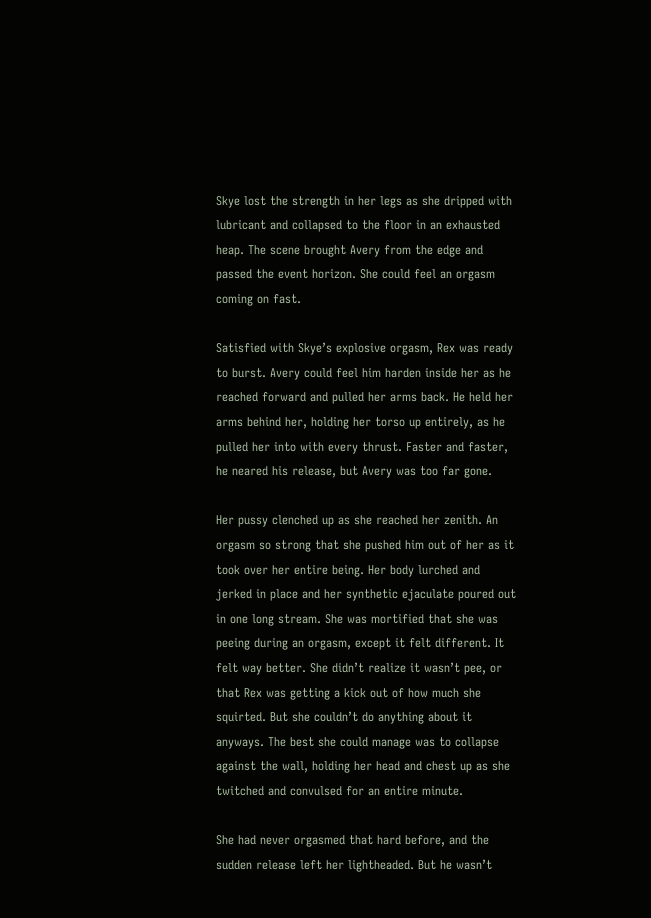Skye lost the strength in her legs as she dripped with lubricant and collapsed to the floor in an exhausted heap. The scene brought Avery from the edge and passed the event horizon. She could feel an orgasm coming on fast.

Satisfied with Skye’s explosive orgasm, Rex was ready to burst. Avery could feel him harden inside her as he reached forward and pulled her arms back. He held her arms behind her, holding her torso up entirely, as he pulled her into with every thrust. Faster and faster, he neared his release, but Avery was too far gone.

Her pussy clenched up as she reached her zenith. An orgasm so strong that she pushed him out of her as it took over her entire being. Her body lurched and jerked in place and her synthetic ejaculate poured out in one long stream. She was mortified that she was peeing during an orgasm, except it felt different. It felt way better. She didn’t realize it wasn’t pee, or that Rex was getting a kick out of how much she squirted. But she couldn’t do anything about it anyways. The best she could manage was to collapse against the wall, holding her head and chest up as she twitched and convulsed for an entire minute.

She had never orgasmed that hard before, and the sudden release left her lightheaded. But he wasn’t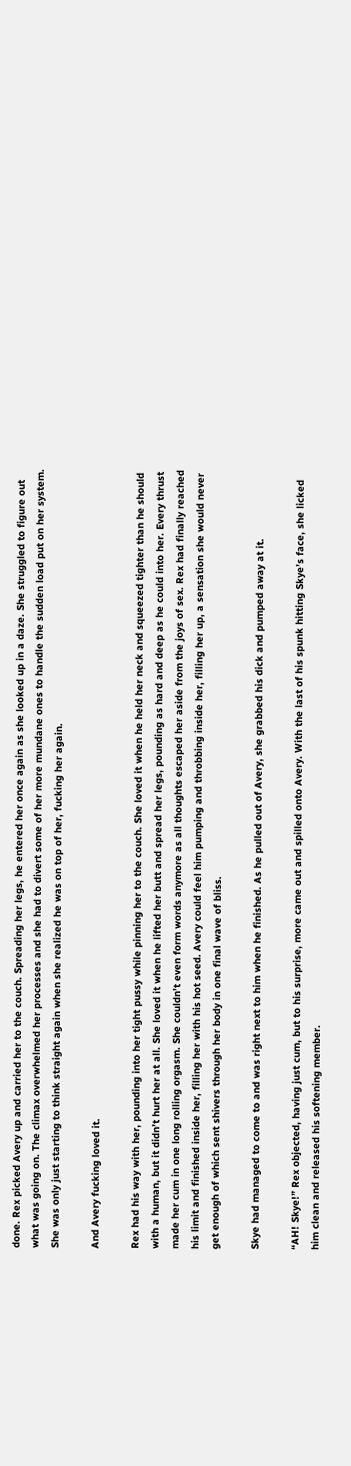done. Rex picked Avery up and carried her to the couch. Spreading her legs, he entered her once again as she looked up in a daze. She struggled to figure out what was going on. The climax overwhelmed her processes and she had to divert some of her more mundane ones to handle the sudden load put on her system. She was only just starting to think straight again when she realized he was on top of her, fucking her again.

And Avery fucking loved it.

Rex had his way with her, pounding into her tight pussy while pinning her to the couch. She loved it when he held her neck and squeezed tighter than he should with a human, but it didn’t hurt her at all. She loved it when he lifted her butt and spread her legs, pounding as hard and deep as he could into her. Every thrust made her cum in one long rolling orgasm. She couldn’t even form words anymore as all thoughts escaped her aside from the joys of sex. Rex had finally reached his limit and finished inside her, filling her with his hot seed. Avery could feel him pumping and throbbing inside her, filling her up, a sensation she would never get enough of which sent shivers through her body in one final wave of bliss.

Skye had managed to come to and was right next to him when he finished. As he pulled out of Avery, she grabbed his dick and pumped away at it.

“AH! Skye!” Rex objected, having just cum, but to his surprise, more came out and spilled onto Avery. With the last of his spunk hitting Skye’s face, she licked him clean and released his softening member.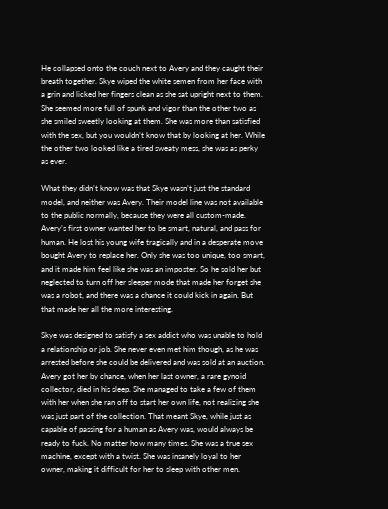He collapsed onto the couch next to Avery and they caught their breath together. Skye wiped the white semen from her face with a grin and licked her fingers clean as she sat upright next to them. She seemed more full of spunk and vigor than the other two as she smiled sweetly looking at them. She was more than satisfied with the sex, but you wouldn’t know that by looking at her. While the other two looked like a tired sweaty mess, she was as perky as ever.

What they didn’t know was that Skye wasn’t just the standard model, and neither was Avery. Their model line was not available to the public normally, because they were all custom-made. Avery’s first owner wanted her to be smart, natural, and pass for human. He lost his young wife tragically and in a desperate move bought Avery to replace her. Only she was too unique, too smart, and it made him feel like she was an imposter. So he sold her but neglected to turn off her sleeper mode that made her forget she was a robot, and there was a chance it could kick in again. But that made her all the more interesting.

Skye was designed to satisfy a sex addict who was unable to hold a relationship or job. She never even met him though, as he was arrested before she could be delivered and was sold at an auction. Avery got her by chance, when her last owner, a rare gynoid collector, died in his sleep. She managed to take a few of them with her when she ran off to start her own life, not realizing she was just part of the collection. That meant Skye, while just as capable of passing for a human as Avery was, would always be ready to fuck. No matter how many times. She was a true sex machine, except with a twist. She was insanely loyal to her owner, making it difficult for her to sleep with other men.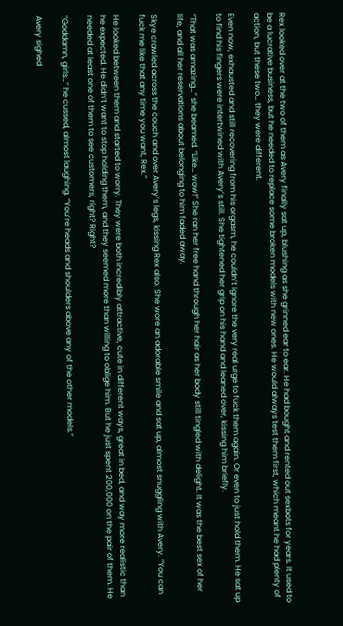Rex looked over at the two of them as Avery finally sat up, blushing as she grinned ear to ear. He had bought and rented out sexbots for years. It used to be a lucrative business, but he needed to replace some broken models with new ones. He would always test them first, which meant he had plenty of action, but these two… they were different.

Even now, exhausted and still recovering from his orgasm, he couldn’t ignore the very real urge to fuck them again. Or even to just hold them. He sat up to find his fingers were intertwined with Avery’s still. She tightened her grip on his hand and leaned over, kissing him briefly.

“That was amazing…” she beamed. “Like… wow!” She ran her free hand through her hair as her body still tingled with delight. It was the best sex of her life, and all her reservations about belonging to him faded away.

Skye crawled across the couch and over Avery’s legs, kissing Rex also. She wore an adorable smile and sat up, almost snuggling with Avery. “You can fuck me like that any time you want, Rex.”

He looked between them and started to worry. They were both incredibly attractive, cute in different ways, great in bed, and way more realistic than he expected. He didn’t want to stop holding them, and they seemed more than willing to oblige him. But he just spent 200,000 on the pair of them. He needed at least one of them to see customers, right? Right?

“Goddamn, girls…” he cussed, almost laughing. “You’re heads and shoulders above any of the other models.”

Avery sighed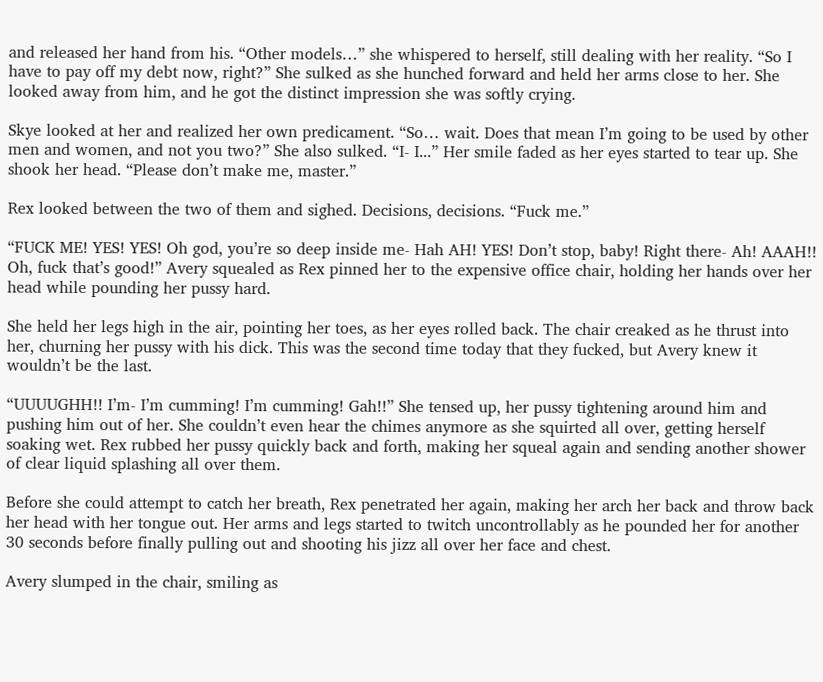and released her hand from his. “Other models…” she whispered to herself, still dealing with her reality. “So I have to pay off my debt now, right?” She sulked as she hunched forward and held her arms close to her. She looked away from him, and he got the distinct impression she was softly crying.

Skye looked at her and realized her own predicament. “So… wait. Does that mean I’m going to be used by other men and women, and not you two?” She also sulked. “I- I...” Her smile faded as her eyes started to tear up. She shook her head. “Please don’t make me, master.”

Rex looked between the two of them and sighed. Decisions, decisions. “Fuck me.”

“FUCK ME! YES! YES! Oh god, you’re so deep inside me- Hah AH! YES! Don’t stop, baby! Right there- Ah! AAAH!! Oh, fuck that’s good!” Avery squealed as Rex pinned her to the expensive office chair, holding her hands over her head while pounding her pussy hard.

She held her legs high in the air, pointing her toes, as her eyes rolled back. The chair creaked as he thrust into her, churning her pussy with his dick. This was the second time today that they fucked, but Avery knew it wouldn’t be the last.

“UUUUGHH!! I’m- I’m cumming! I’m cumming! Gah!!” She tensed up, her pussy tightening around him and pushing him out of her. She couldn’t even hear the chimes anymore as she squirted all over, getting herself soaking wet. Rex rubbed her pussy quickly back and forth, making her squeal again and sending another shower of clear liquid splashing all over them.

Before she could attempt to catch her breath, Rex penetrated her again, making her arch her back and throw back her head with her tongue out. Her arms and legs started to twitch uncontrollably as he pounded her for another 30 seconds before finally pulling out and shooting his jizz all over her face and chest.

Avery slumped in the chair, smiling as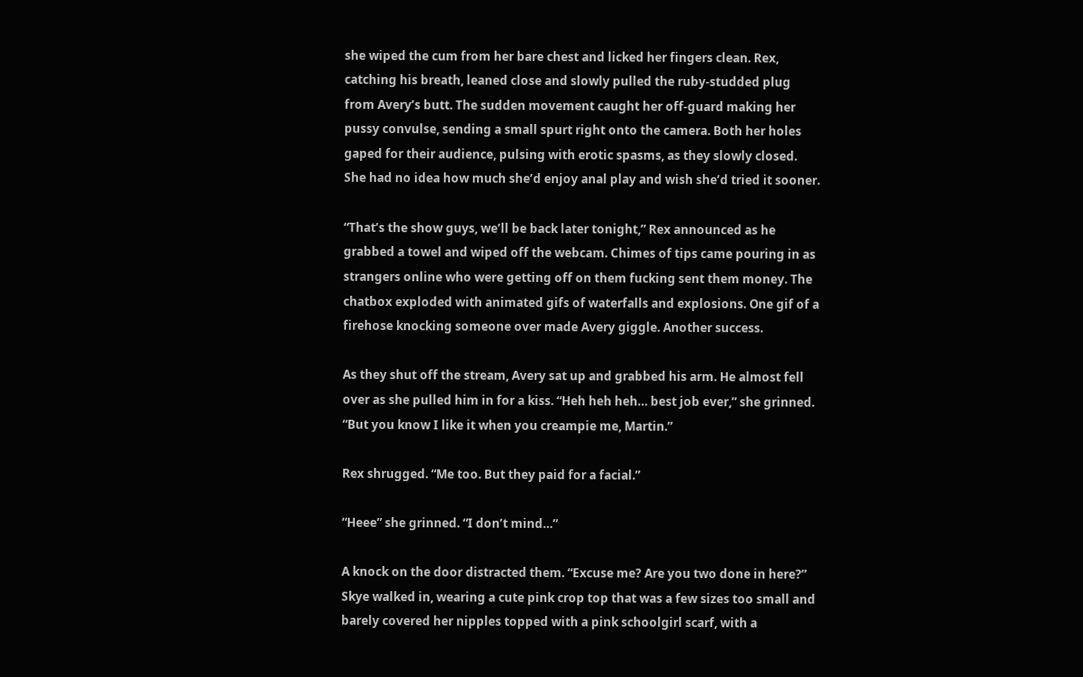she wiped the cum from her bare chest and licked her fingers clean. Rex, catching his breath, leaned close and slowly pulled the ruby-studded plug from Avery’s butt. The sudden movement caught her off-guard making her pussy convulse, sending a small spurt right onto the camera. Both her holes gaped for their audience, pulsing with erotic spasms, as they slowly closed. She had no idea how much she’d enjoy anal play and wish she’d tried it sooner.

“That’s the show guys, we’ll be back later tonight,” Rex announced as he grabbed a towel and wiped off the webcam. Chimes of tips came pouring in as strangers online who were getting off on them fucking sent them money. The chatbox exploded with animated gifs of waterfalls and explosions. One gif of a firehose knocking someone over made Avery giggle. Another success.

As they shut off the stream, Avery sat up and grabbed his arm. He almost fell over as she pulled him in for a kiss. “Heh heh heh… best job ever,” she grinned. “But you know I like it when you creampie me, Martin.”

Rex shrugged. “Me too. But they paid for a facial.”

“Heee” she grinned. “I don’t mind…”

A knock on the door distracted them. “Excuse me? Are you two done in here?” Skye walked in, wearing a cute pink crop top that was a few sizes too small and barely covered her nipples topped with a pink schoolgirl scarf, with a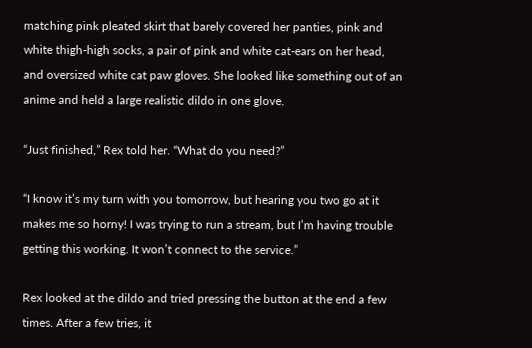matching pink pleated skirt that barely covered her panties, pink and white thigh-high socks, a pair of pink and white cat-ears on her head, and oversized white cat paw gloves. She looked like something out of an anime and held a large realistic dildo in one glove.

“Just finished,” Rex told her. “What do you need?”

“I know it’s my turn with you tomorrow, but hearing you two go at it makes me so horny! I was trying to run a stream, but I’m having trouble getting this working. It won’t connect to the service.”

Rex looked at the dildo and tried pressing the button at the end a few times. After a few tries, it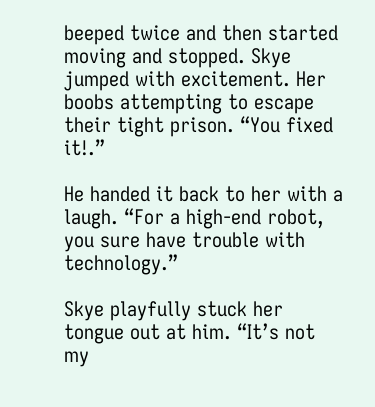beeped twice and then started moving and stopped. Skye jumped with excitement. Her boobs attempting to escape their tight prison. “You fixed it!.”

He handed it back to her with a laugh. “For a high-end robot, you sure have trouble with technology.”

Skye playfully stuck her tongue out at him. “It’s not my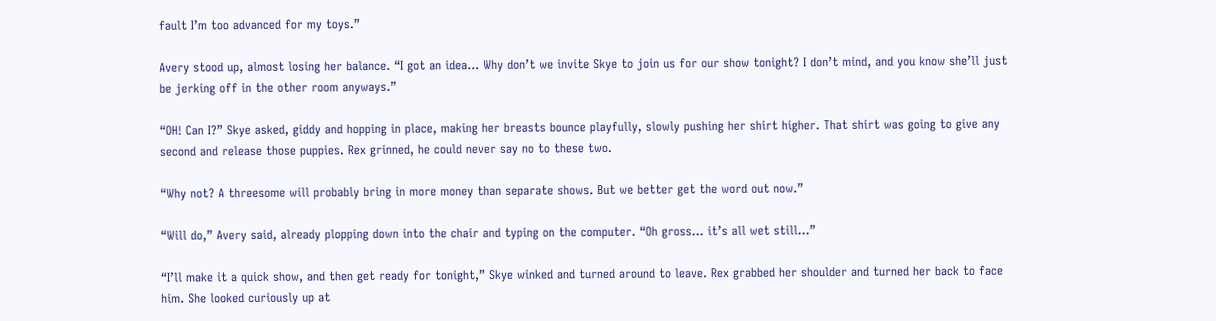fault I’m too advanced for my toys.”

Avery stood up, almost losing her balance. “I got an idea… Why don’t we invite Skye to join us for our show tonight? I don’t mind, and you know she’ll just be jerking off in the other room anyways.”

“OH! Can I?” Skye asked, giddy and hopping in place, making her breasts bounce playfully, slowly pushing her shirt higher. That shirt was going to give any second and release those puppies. Rex grinned, he could never say no to these two.

“Why not? A threesome will probably bring in more money than separate shows. But we better get the word out now.”

“Will do,” Avery said, already plopping down into the chair and typing on the computer. “Oh gross… it’s all wet still…”

“I’ll make it a quick show, and then get ready for tonight,” Skye winked and turned around to leave. Rex grabbed her shoulder and turned her back to face him. She looked curiously up at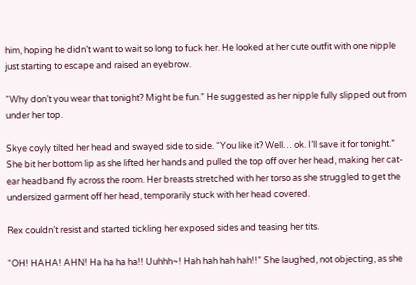him, hoping he didn’t want to wait so long to fuck her. He looked at her cute outfit with one nipple just starting to escape and raised an eyebrow.

“Why don’t you wear that tonight? Might be fun.” He suggested as her nipple fully slipped out from under her top.

Skye coyly tilted her head and swayed side to side. “You like it? Well… ok. I’ll save it for tonight.” She bit her bottom lip as she lifted her hands and pulled the top off over her head, making her cat-ear headband fly across the room. Her breasts stretched with her torso as she struggled to get the undersized garment off her head, temporarily stuck with her head covered.

Rex couldn’t resist and started tickling her exposed sides and teasing her tits.

“OH! HAHA! AHN! Ha ha ha ha!! Uuhhh~! Hah hah hah hah!!” She laughed, not objecting, as she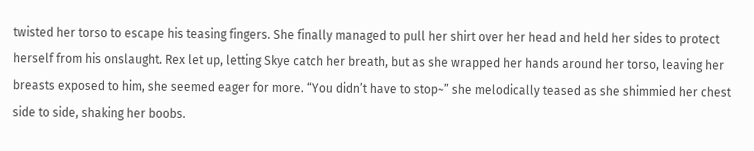twisted her torso to escape his teasing fingers. She finally managed to pull her shirt over her head and held her sides to protect herself from his onslaught. Rex let up, letting Skye catch her breath, but as she wrapped her hands around her torso, leaving her breasts exposed to him, she seemed eager for more. “You didn’t have to stop~” she melodically teased as she shimmied her chest side to side, shaking her boobs.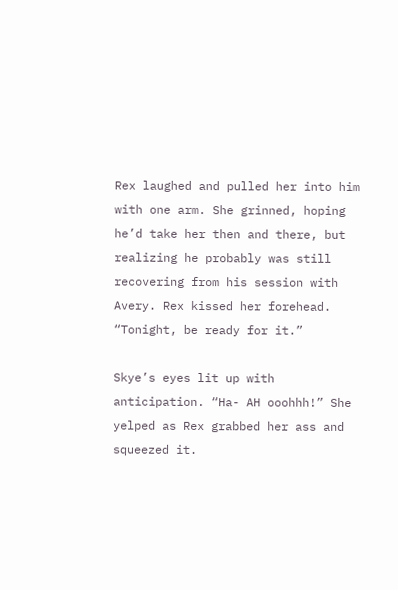Rex laughed and pulled her into him with one arm. She grinned, hoping he’d take her then and there, but realizing he probably was still recovering from his session with Avery. Rex kissed her forehead. “Tonight, be ready for it.”

Skye’s eyes lit up with anticipation. “Ha- AH ooohhh!” She yelped as Rex grabbed her ass and squeezed it.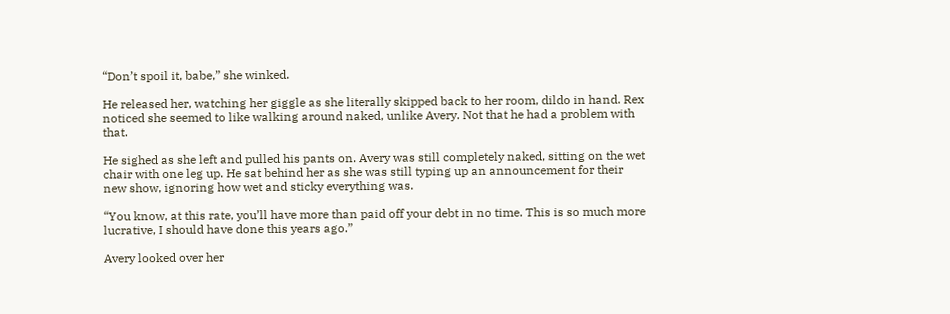“Don’t spoil it, babe,” she winked.

He released her, watching her giggle as she literally skipped back to her room, dildo in hand. Rex noticed she seemed to like walking around naked, unlike Avery. Not that he had a problem with that.

He sighed as she left and pulled his pants on. Avery was still completely naked, sitting on the wet chair with one leg up. He sat behind her as she was still typing up an announcement for their new show, ignoring how wet and sticky everything was.

“You know, at this rate, you’ll have more than paid off your debt in no time. This is so much more lucrative, I should have done this years ago.”

Avery looked over her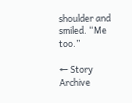shoulder and smiled. “Me too.”

← Story Archive